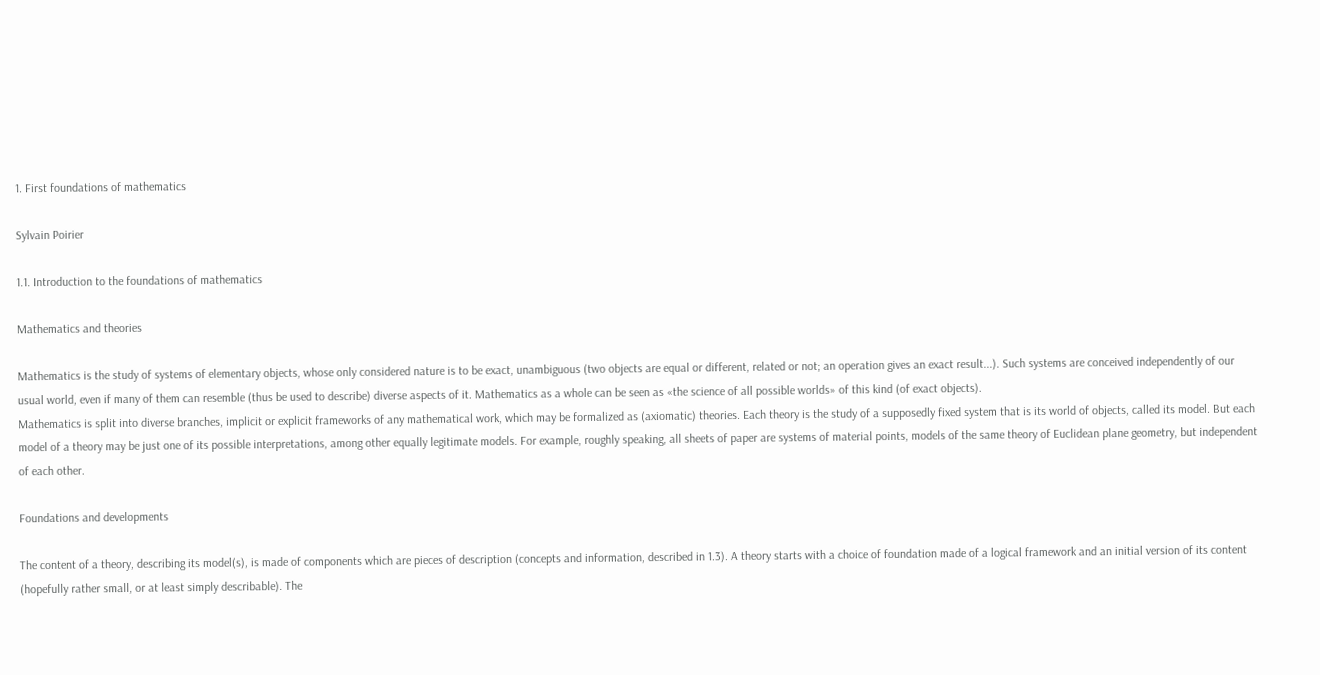1. First foundations of mathematics

Sylvain Poirier

1.1. Introduction to the foundations of mathematics

Mathematics and theories

Mathematics is the study of systems of elementary objects, whose only considered nature is to be exact, unambiguous (two objects are equal or different, related or not; an operation gives an exact result...). Such systems are conceived independently of our usual world, even if many of them can resemble (thus be used to describe) diverse aspects of it. Mathematics as a whole can be seen as «the science of all possible worlds» of this kind (of exact objects).
Mathematics is split into diverse branches, implicit or explicit frameworks of any mathematical work, which may be formalized as (axiomatic) theories. Each theory is the study of a supposedly fixed system that is its world of objects, called its model. But each model of a theory may be just one of its possible interpretations, among other equally legitimate models. For example, roughly speaking, all sheets of paper are systems of material points, models of the same theory of Euclidean plane geometry, but independent of each other.

Foundations and developments

The content of a theory, describing its model(s), is made of components which are pieces of description (concepts and information, described in 1.3). A theory starts with a choice of foundation made of a logical framework and an initial version of its content (hopefully rather small, or at least simply describable). The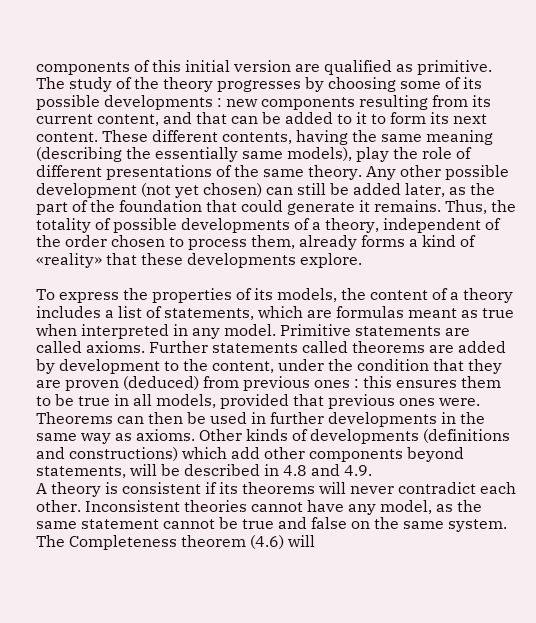components of this initial version are qualified as primitive.
The study of the theory progresses by choosing some of its possible developments : new components resulting from its current content, and that can be added to it to form its next content. These different contents, having the same meaning (describing the essentially same models), play the role of different presentations of the same theory. Any other possible development (not yet chosen) can still be added later, as the part of the foundation that could generate it remains. Thus, the totality of possible developments of a theory, independent of the order chosen to process them, already forms a kind of «reality» that these developments explore.

To express the properties of its models, the content of a theory includes a list of statements, which are formulas meant as true when interpreted in any model. Primitive statements are called axioms. Further statements called theorems are added by development to the content, under the condition that they are proven (deduced) from previous ones : this ensures them to be true in all models, provided that previous ones were. Theorems can then be used in further developments in the same way as axioms. Other kinds of developments (definitions and constructions) which add other components beyond statements, will be described in 4.8 and 4.9.
A theory is consistent if its theorems will never contradict each other. Inconsistent theories cannot have any model, as the same statement cannot be true and false on the same system. The Completeness theorem (4.6) will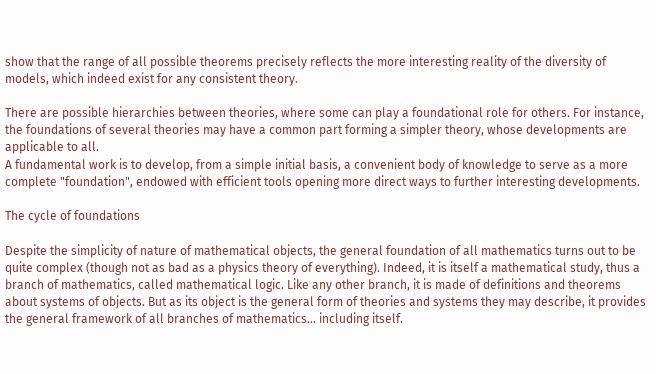show that the range of all possible theorems precisely reflects the more interesting reality of the diversity of models, which indeed exist for any consistent theory.

There are possible hierarchies between theories, where some can play a foundational role for others. For instance, the foundations of several theories may have a common part forming a simpler theory, whose developments are applicable to all.
A fundamental work is to develop, from a simple initial basis, a convenient body of knowledge to serve as a more complete "foundation", endowed with efficient tools opening more direct ways to further interesting developments.

The cycle of foundations

Despite the simplicity of nature of mathematical objects, the general foundation of all mathematics turns out to be quite complex (though not as bad as a physics theory of everything). Indeed, it is itself a mathematical study, thus a branch of mathematics, called mathematical logic. Like any other branch, it is made of definitions and theorems about systems of objects. But as its object is the general form of theories and systems they may describe, it provides the general framework of all branches of mathematics... including itself.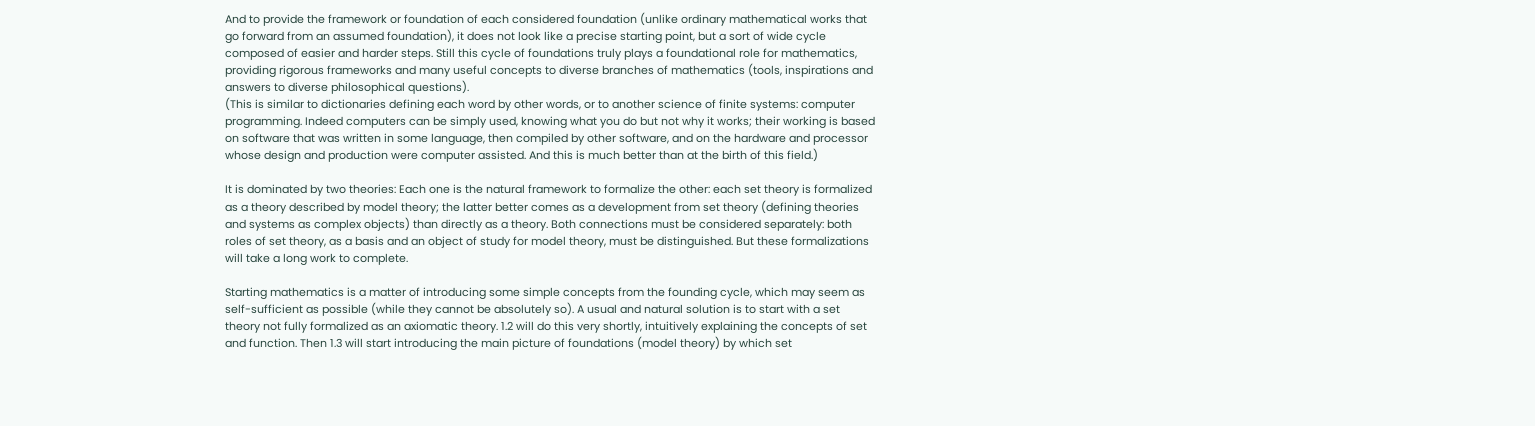And to provide the framework or foundation of each considered foundation (unlike ordinary mathematical works that go forward from an assumed foundation), it does not look like a precise starting point, but a sort of wide cycle composed of easier and harder steps. Still this cycle of foundations truly plays a foundational role for mathematics, providing rigorous frameworks and many useful concepts to diverse branches of mathematics (tools, inspirations and answers to diverse philosophical questions).
(This is similar to dictionaries defining each word by other words, or to another science of finite systems: computer programming. Indeed computers can be simply used, knowing what you do but not why it works; their working is based on software that was written in some language, then compiled by other software, and on the hardware and processor whose design and production were computer assisted. And this is much better than at the birth of this field.)

It is dominated by two theories: Each one is the natural framework to formalize the other: each set theory is formalized as a theory described by model theory; the latter better comes as a development from set theory (defining theories and systems as complex objects) than directly as a theory. Both connections must be considered separately: both roles of set theory, as a basis and an object of study for model theory, must be distinguished. But these formalizations will take a long work to complete.

Starting mathematics is a matter of introducing some simple concepts from the founding cycle, which may seem as self-sufficient as possible (while they cannot be absolutely so). A usual and natural solution is to start with a set theory not fully formalized as an axiomatic theory. 1.2 will do this very shortly, intuitively explaining the concepts of set and function. Then 1.3 will start introducing the main picture of foundations (model theory) by which set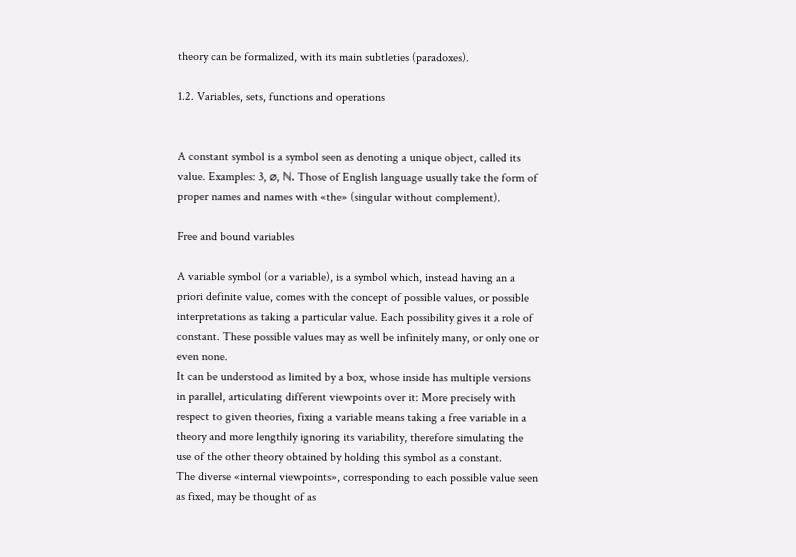theory can be formalized, with its main subtleties (paradoxes).

1.2. Variables, sets, functions and operations


A constant symbol is a symbol seen as denoting a unique object, called its value. Examples: 3, ⌀, ℕ. Those of English language usually take the form of proper names and names with «the» (singular without complement).

Free and bound variables

A variable symbol (or a variable), is a symbol which, instead having an a priori definite value, comes with the concept of possible values, or possible interpretations as taking a particular value. Each possibility gives it a role of constant. These possible values may as well be infinitely many, or only one or even none.
It can be understood as limited by a box, whose inside has multiple versions in parallel, articulating different viewpoints over it: More precisely with respect to given theories, fixing a variable means taking a free variable in a theory and more lengthily ignoring its variability, therefore simulating the use of the other theory obtained by holding this symbol as a constant.
The diverse «internal viewpoints», corresponding to each possible value seen as fixed, may be thought of as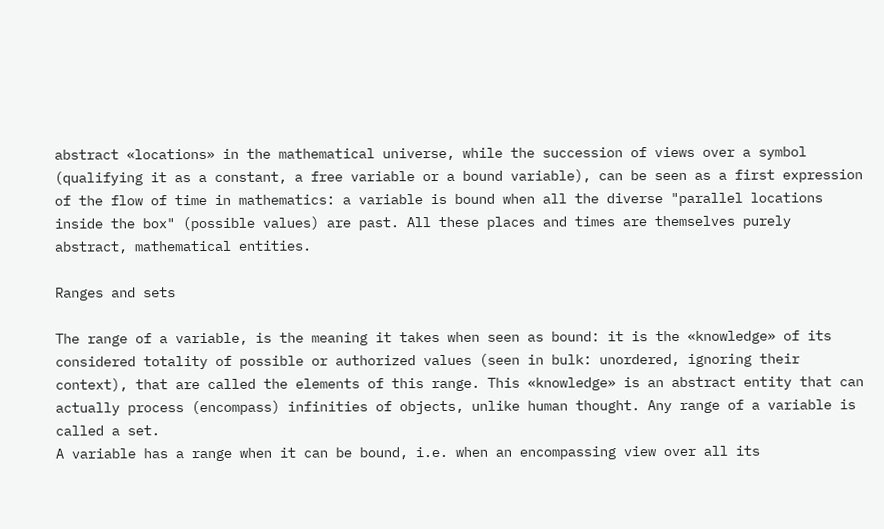abstract «locations» in the mathematical universe, while the succession of views over a symbol (qualifying it as a constant, a free variable or a bound variable), can be seen as a first expression of the flow of time in mathematics: a variable is bound when all the diverse "parallel locations inside the box" (possible values) are past. All these places and times are themselves purely abstract, mathematical entities.

Ranges and sets

The range of a variable, is the meaning it takes when seen as bound: it is the «knowledge» of its considered totality of possible or authorized values (seen in bulk: unordered, ignoring their context), that are called the elements of this range. This «knowledge» is an abstract entity that can actually process (encompass) infinities of objects, unlike human thought. Any range of a variable is called a set.
A variable has a range when it can be bound, i.e. when an encompassing view over all its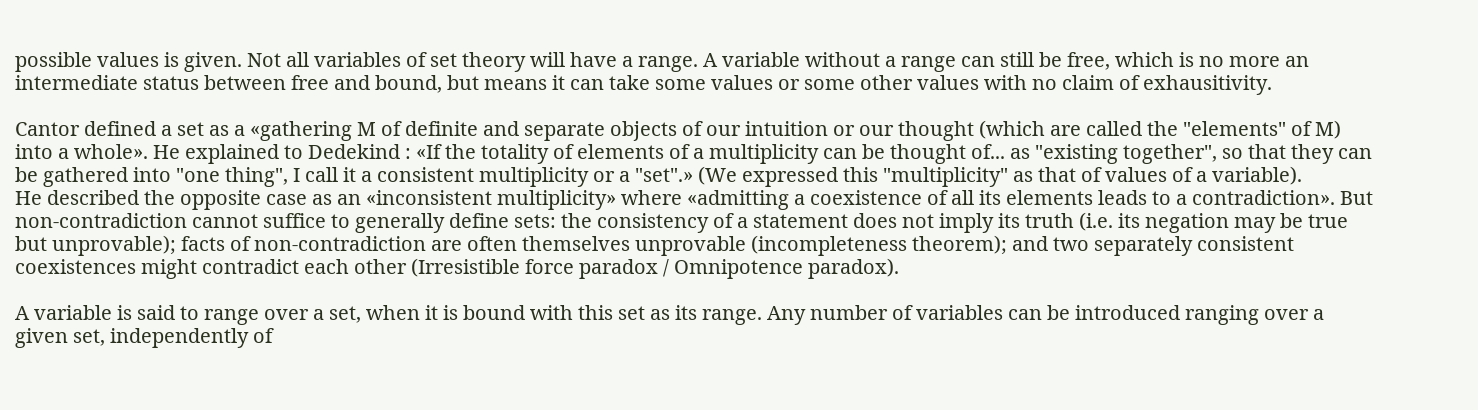possible values is given. Not all variables of set theory will have a range. A variable without a range can still be free, which is no more an intermediate status between free and bound, but means it can take some values or some other values with no claim of exhausitivity.

Cantor defined a set as a «gathering M of definite and separate objects of our intuition or our thought (which are called the "elements" of M) into a whole». He explained to Dedekind : «If the totality of elements of a multiplicity can be thought of... as "existing together", so that they can be gathered into "one thing", I call it a consistent multiplicity or a "set".» (We expressed this "multiplicity" as that of values of a variable).
He described the opposite case as an «inconsistent multiplicity» where «admitting a coexistence of all its elements leads to a contradiction». But non-contradiction cannot suffice to generally define sets: the consistency of a statement does not imply its truth (i.e. its negation may be true but unprovable); facts of non-contradiction are often themselves unprovable (incompleteness theorem); and two separately consistent coexistences might contradict each other (Irresistible force paradox / Omnipotence paradox).

A variable is said to range over a set, when it is bound with this set as its range. Any number of variables can be introduced ranging over a given set, independently of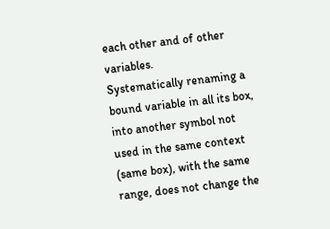each other and of other variables.
Systematically renaming a bound variable in all its box, into another symbol not used in the same context (same box), with the same range, does not change the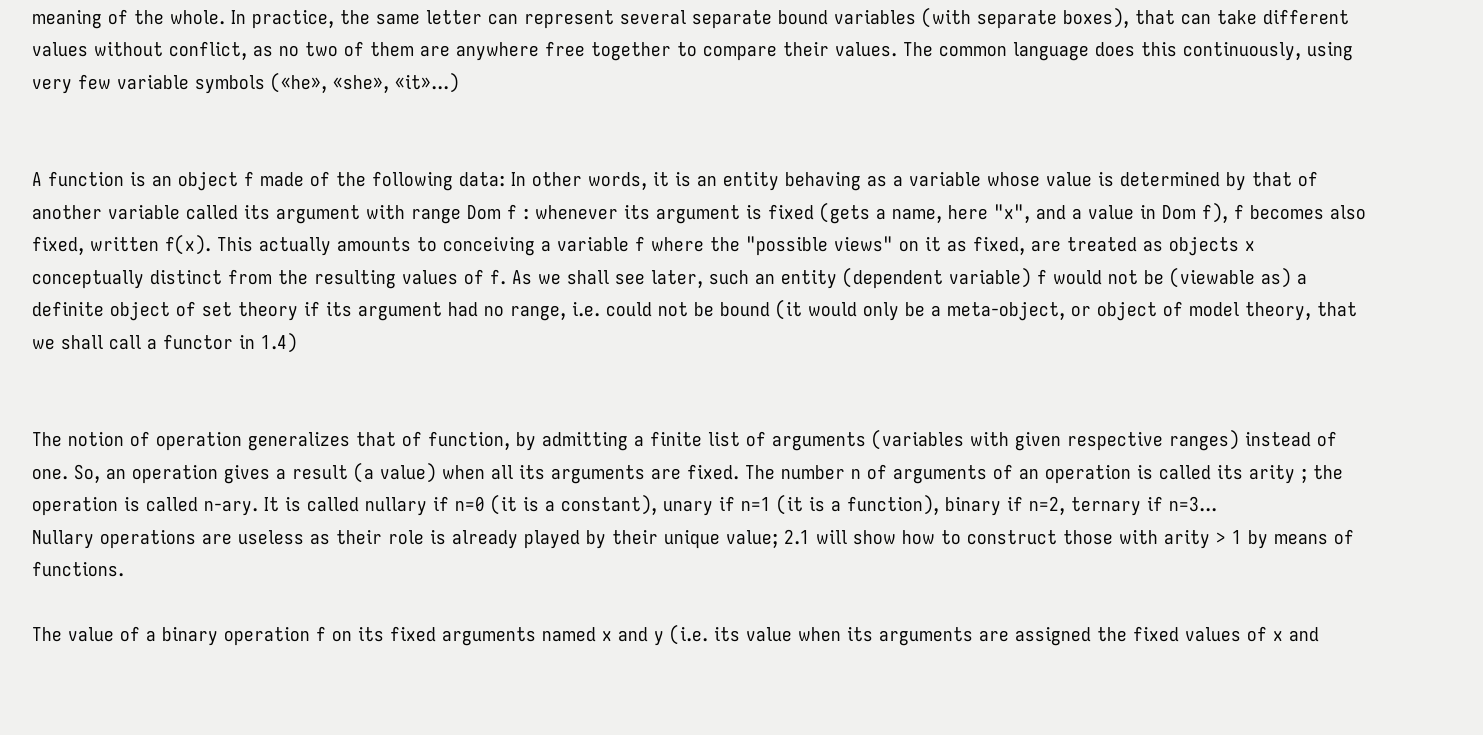meaning of the whole. In practice, the same letter can represent several separate bound variables (with separate boxes), that can take different values without conflict, as no two of them are anywhere free together to compare their values. The common language does this continuously, using very few variable symbols («he», «she», «it»...)


A function is an object f made of the following data: In other words, it is an entity behaving as a variable whose value is determined by that of another variable called its argument with range Dom f : whenever its argument is fixed (gets a name, here "x", and a value in Dom f), f becomes also fixed, written f(x). This actually amounts to conceiving a variable f where the "possible views" on it as fixed, are treated as objects x conceptually distinct from the resulting values of f. As we shall see later, such an entity (dependent variable) f would not be (viewable as) a definite object of set theory if its argument had no range, i.e. could not be bound (it would only be a meta-object, or object of model theory, that we shall call a functor in 1.4)


The notion of operation generalizes that of function, by admitting a finite list of arguments (variables with given respective ranges) instead of one. So, an operation gives a result (a value) when all its arguments are fixed. The number n of arguments of an operation is called its arity ; the operation is called n-ary. It is called nullary if n=0 (it is a constant), unary if n=1 (it is a function), binary if n=2, ternary if n=3...
Nullary operations are useless as their role is already played by their unique value; 2.1 will show how to construct those with arity > 1 by means of functions.

The value of a binary operation f on its fixed arguments named x and y (i.e. its value when its arguments are assigned the fixed values of x and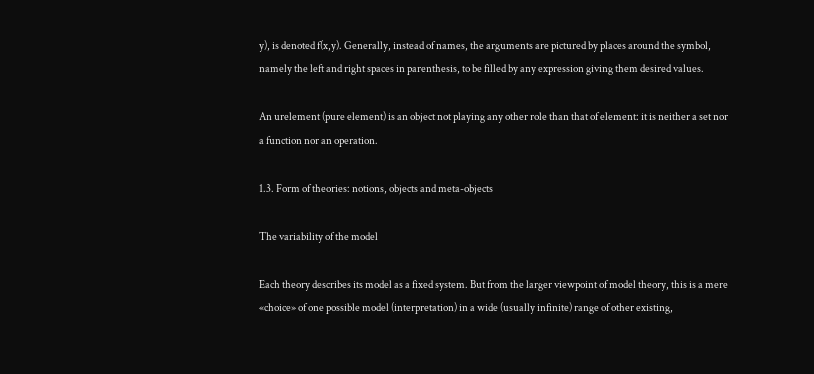y), is denoted f(x,y). Generally, instead of names, the arguments are pictured by places around the symbol, namely the left and right spaces in parenthesis, to be filled by any expression giving them desired values.

An urelement (pure element) is an object not playing any other role than that of element: it is neither a set nor a function nor an operation.

1.3. Form of theories: notions, objects and meta-objects

The variability of the model

Each theory describes its model as a fixed system. But from the larger viewpoint of model theory, this is a mere «choice» of one possible model (interpretation) in a wide (usually infinite) range of other existing,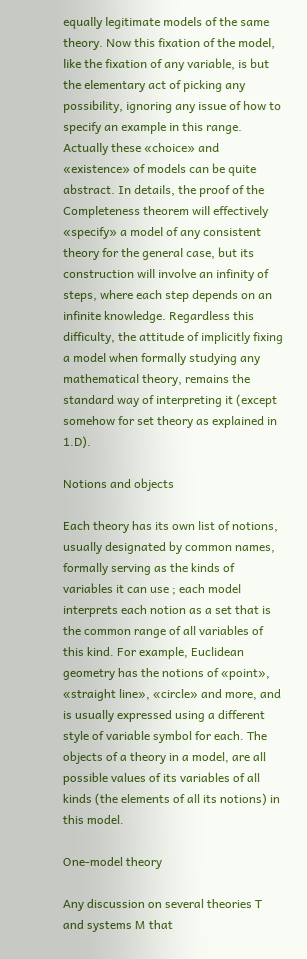equally legitimate models of the same theory. Now this fixation of the model, like the fixation of any variable, is but the elementary act of picking any possibility, ignoring any issue of how to specify an example in this range. Actually these «choice» and «existence» of models can be quite abstract. In details, the proof of the Completeness theorem will effectively «specify» a model of any consistent theory for the general case, but its construction will involve an infinity of steps, where each step depends on an infinite knowledge. Regardless this difficulty, the attitude of implicitly fixing a model when formally studying any mathematical theory, remains the standard way of interpreting it (except somehow for set theory as explained in 1.D).

Notions and objects

Each theory has its own list of notions, usually designated by common names, formally serving as the kinds of variables it can use ; each model interprets each notion as a set that is the common range of all variables of this kind. For example, Euclidean geometry has the notions of «point», «straight line», «circle» and more, and is usually expressed using a different style of variable symbol for each. The objects of a theory in a model, are all possible values of its variables of all kinds (the elements of all its notions) in this model.

One-model theory

Any discussion on several theories T and systems M that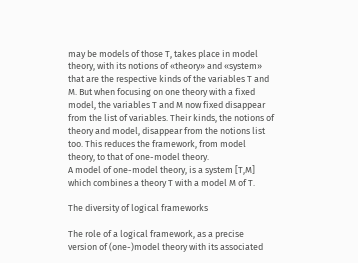may be models of those T, takes place in model theory, with its notions of «theory» and «system» that are the respective kinds of the variables T and M. But when focusing on one theory with a fixed model, the variables T and M now fixed disappear from the list of variables. Their kinds, the notions of theory and model, disappear from the notions list too. This reduces the framework, from model theory, to that of one-model theory.
A model of one-model theory, is a system [T,M] which combines a theory T with a model M of T.

The diversity of logical frameworks

The role of a logical framework, as a precise version of (one-)model theory with its associated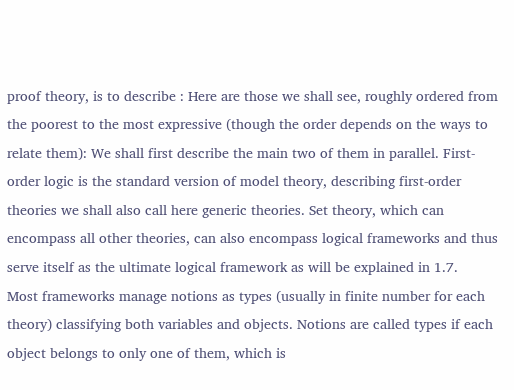proof theory, is to describe : Here are those we shall see, roughly ordered from the poorest to the most expressive (though the order depends on the ways to relate them): We shall first describe the main two of them in parallel. First-order logic is the standard version of model theory, describing first-order theories we shall also call here generic theories. Set theory, which can encompass all other theories, can also encompass logical frameworks and thus serve itself as the ultimate logical framework as will be explained in 1.7.
Most frameworks manage notions as types (usually in finite number for each theory) classifying both variables and objects. Notions are called types if each object belongs to only one of them, which is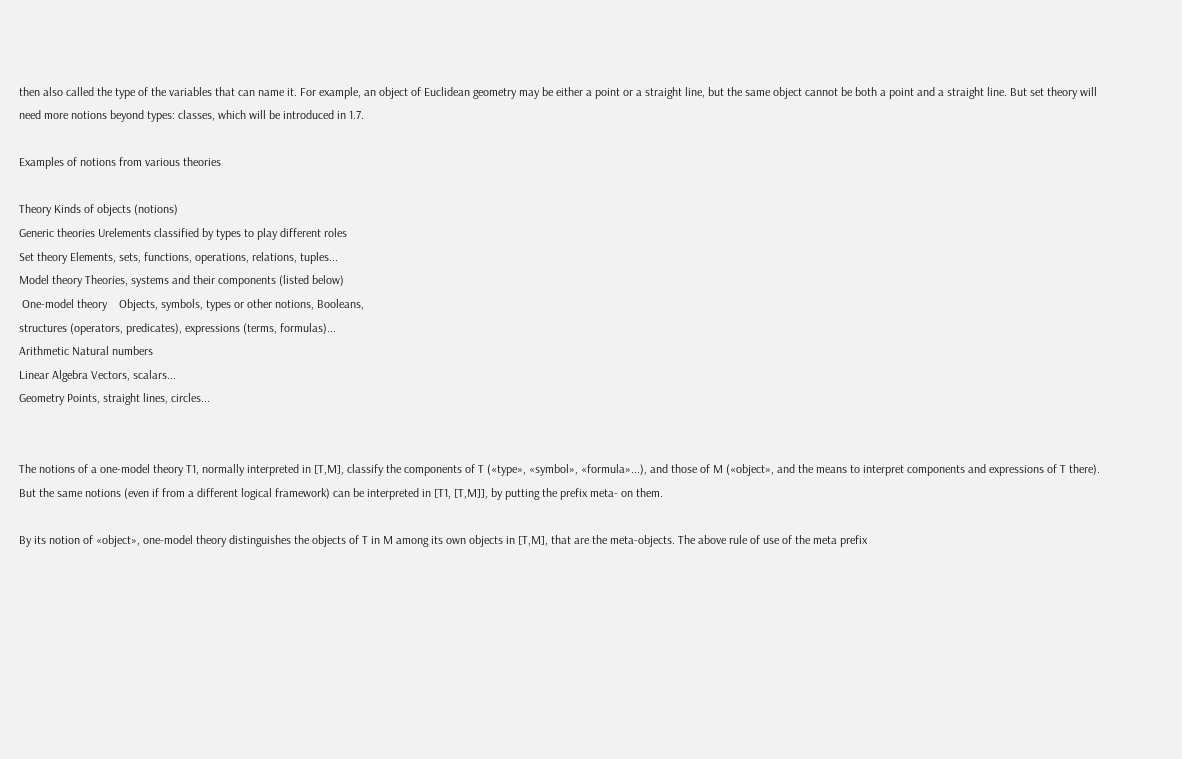then also called the type of the variables that can name it. For example, an object of Euclidean geometry may be either a point or a straight line, but the same object cannot be both a point and a straight line. But set theory will need more notions beyond types: classes, which will be introduced in 1.7.

Examples of notions from various theories

Theory Kinds of objects (notions)
Generic theories Urelements classified by types to play different roles
Set theory Elements, sets, functions, operations, relations, tuples...
Model theory Theories, systems and their components (listed below)
 One-model theory    Objects, symbols, types or other notions, Booleans,
structures (operators, predicates), expressions (terms, formulas)...
Arithmetic Natural numbers
Linear Algebra Vectors, scalars...
Geometry Points, straight lines, circles...


The notions of a one-model theory T1, normally interpreted in [T,M], classify the components of T («type», «symbol», «formula»...), and those of M («object», and the means to interpret components and expressions of T there). But the same notions (even if from a different logical framework) can be interpreted in [T1, [T,M]], by putting the prefix meta- on them.

By its notion of «object», one-model theory distinguishes the objects of T in M among its own objects in [T,M], that are the meta-objects. The above rule of use of the meta prefix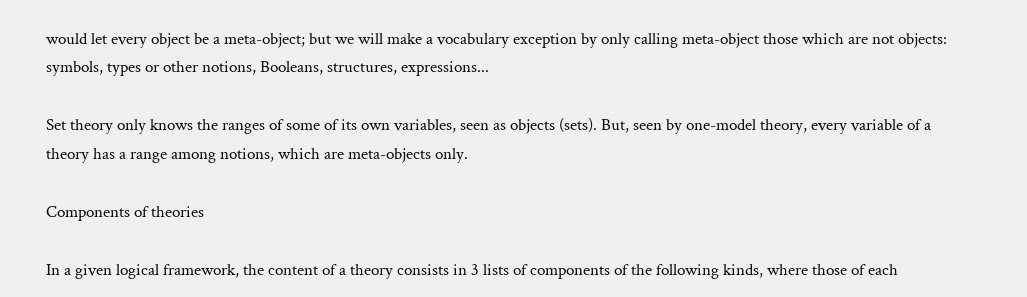would let every object be a meta-object; but we will make a vocabulary exception by only calling meta-object those which are not objects: symbols, types or other notions, Booleans, structures, expressions...

Set theory only knows the ranges of some of its own variables, seen as objects (sets). But, seen by one-model theory, every variable of a theory has a range among notions, which are meta-objects only.

Components of theories

In a given logical framework, the content of a theory consists in 3 lists of components of the following kinds, where those of each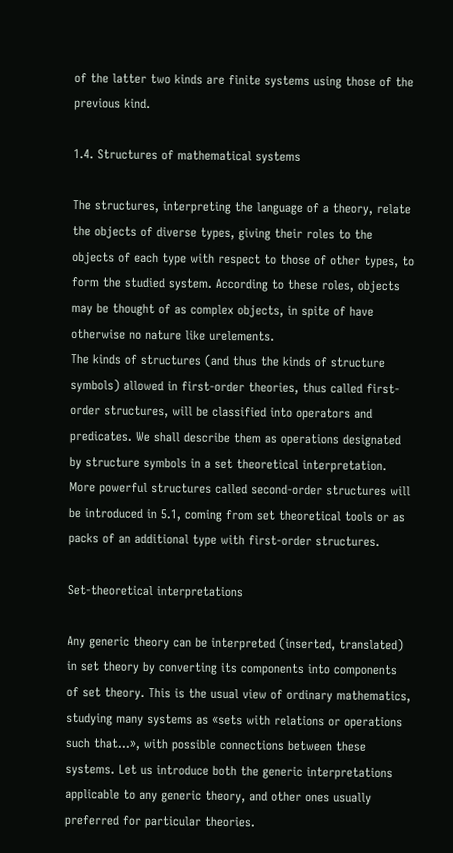of the latter two kinds are finite systems using those of the previous kind.

1.4. Structures of mathematical systems

The structures, interpreting the language of a theory, relate the objects of diverse types, giving their roles to the objects of each type with respect to those of other types, to form the studied system. According to these roles, objects may be thought of as complex objects, in spite of have otherwise no nature like urelements.
The kinds of structures (and thus the kinds of structure symbols) allowed in first-order theories, thus called first-order structures, will be classified into operators and predicates. We shall describe them as operations designated by structure symbols in a set theoretical interpretation. More powerful structures called second-order structures will be introduced in 5.1, coming from set theoretical tools or as packs of an additional type with first-order structures.

Set-theoretical interpretations

Any generic theory can be interpreted (inserted, translated) in set theory by converting its components into components of set theory. This is the usual view of ordinary mathematics, studying many systems as «sets with relations or operations such that...», with possible connections between these systems. Let us introduce both the generic interpretations applicable to any generic theory, and other ones usually preferred for particular theories.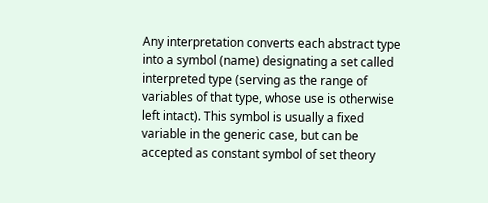Any interpretation converts each abstract type into a symbol (name) designating a set called interpreted type (serving as the range of variables of that type, whose use is otherwise left intact). This symbol is usually a fixed variable in the generic case, but can be accepted as constant symbol of set theory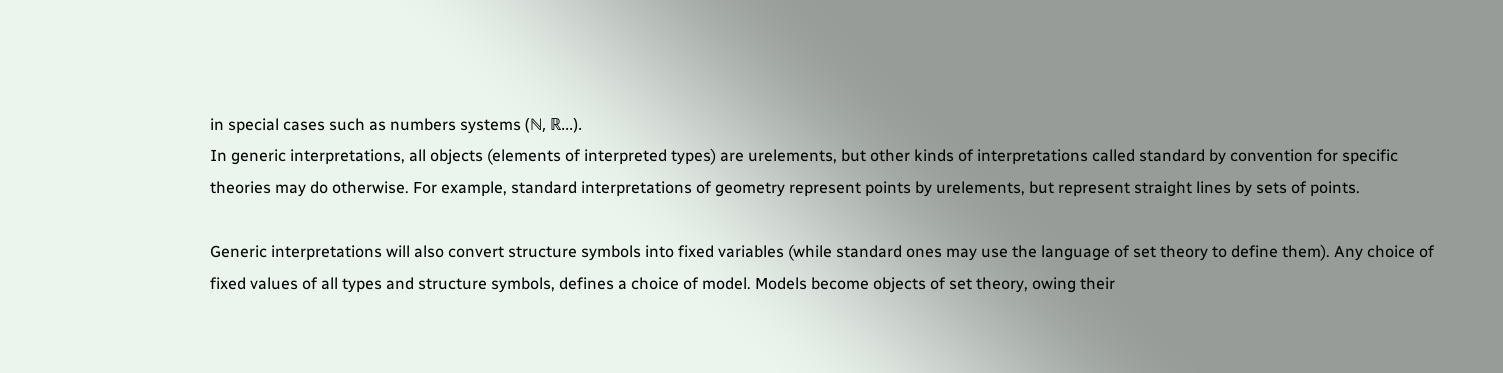in special cases such as numbers systems (ℕ, ℝ...).
In generic interpretations, all objects (elements of interpreted types) are urelements, but other kinds of interpretations called standard by convention for specific theories may do otherwise. For example, standard interpretations of geometry represent points by urelements, but represent straight lines by sets of points.

Generic interpretations will also convert structure symbols into fixed variables (while standard ones may use the language of set theory to define them). Any choice of fixed values of all types and structure symbols, defines a choice of model. Models become objects of set theory, owing their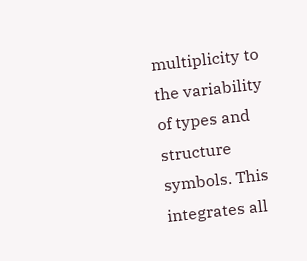multiplicity to the variability of types and structure symbols. This integrates all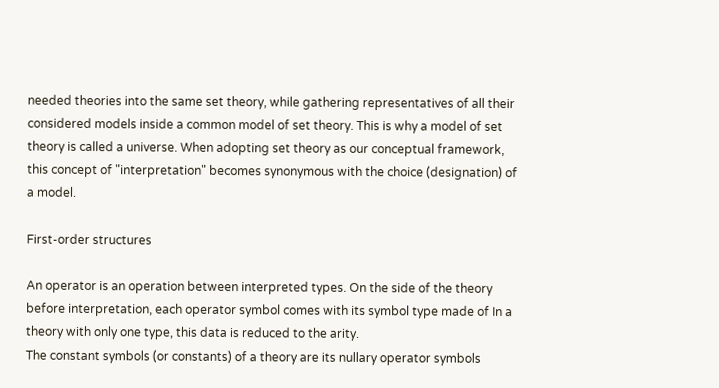needed theories into the same set theory, while gathering representatives of all their considered models inside a common model of set theory. This is why a model of set theory is called a universe. When adopting set theory as our conceptual framework, this concept of "interpretation" becomes synonymous with the choice (designation) of a model.

First-order structures

An operator is an operation between interpreted types. On the side of the theory before interpretation, each operator symbol comes with its symbol type made of In a theory with only one type, this data is reduced to the arity.
The constant symbols (or constants) of a theory are its nullary operator symbols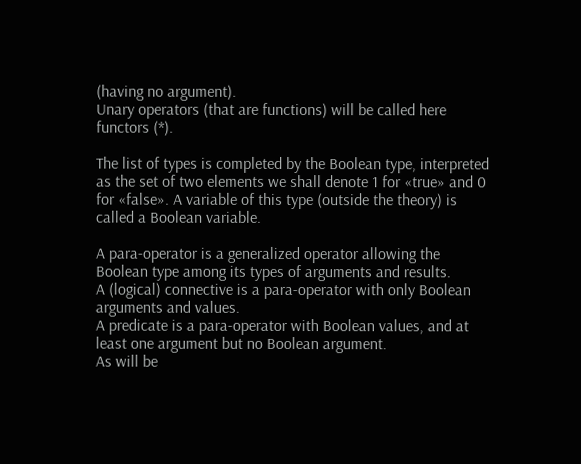(having no argument).
Unary operators (that are functions) will be called here functors (*).

The list of types is completed by the Boolean type, interpreted as the set of two elements we shall denote 1 for «true» and 0 for «false». A variable of this type (outside the theory) is called a Boolean variable.

A para-operator is a generalized operator allowing the Boolean type among its types of arguments and results.
A (logical) connective is a para-operator with only Boolean arguments and values.
A predicate is a para-operator with Boolean values, and at least one argument but no Boolean argument.
As will be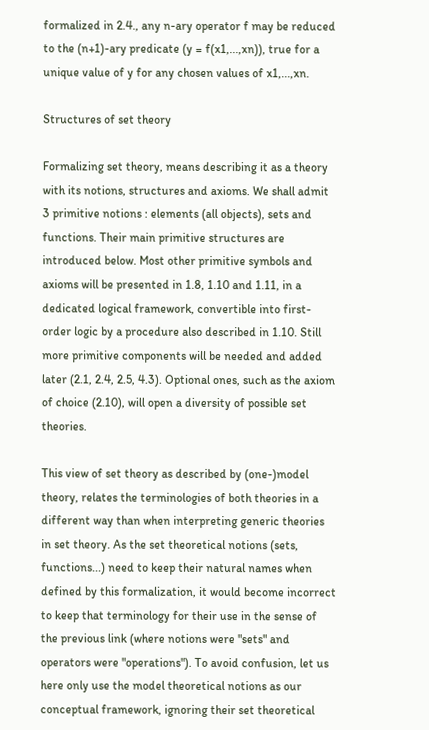formalized in 2.4., any n-ary operator f may be reduced to the (n+1)-ary predicate (y = f(x1,...,xn)), true for a unique value of y for any chosen values of x1,...,xn.

Structures of set theory

Formalizing set theory, means describing it as a theory with its notions, structures and axioms. We shall admit 3 primitive notions : elements (all objects), sets and functions. Their main primitive structures are introduced below. Most other primitive symbols and axioms will be presented in 1.8, 1.10 and 1.11, in a dedicated logical framework, convertible into first-order logic by a procedure also described in 1.10. Still more primitive components will be needed and added later (2.1, 2.4, 2.5, 4.3). Optional ones, such as the axiom of choice (2.10), will open a diversity of possible set theories.

This view of set theory as described by (one-)model theory, relates the terminologies of both theories in a different way than when interpreting generic theories in set theory. As the set theoretical notions (sets, functions...) need to keep their natural names when defined by this formalization, it would become incorrect to keep that terminology for their use in the sense of the previous link (where notions were "sets" and operators were "operations"). To avoid confusion, let us here only use the model theoretical notions as our conceptual framework, ignoring their set theoretical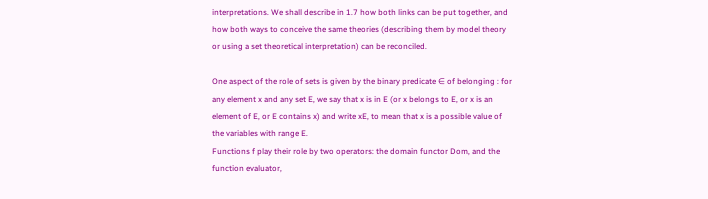interpretations. We shall describe in 1.7 how both links can be put together, and how both ways to conceive the same theories (describing them by model theory or using a set theoretical interpretation) can be reconciled.

One aspect of the role of sets is given by the binary predicate ∈ of belonging : for any element x and any set E, we say that x is in E (or x belongs to E, or x is an element of E, or E contains x) and write xE, to mean that x is a possible value of the variables with range E.
Functions f play their role by two operators: the domain functor Dom, and the function evaluator,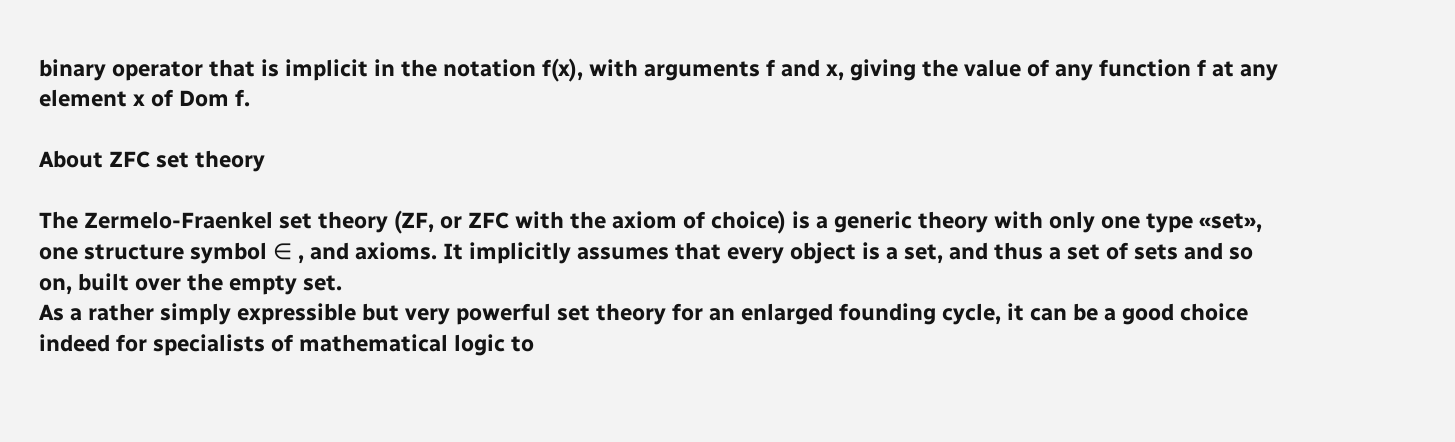binary operator that is implicit in the notation f(x), with arguments f and x, giving the value of any function f at any element x of Dom f.

About ZFC set theory

The Zermelo-Fraenkel set theory (ZF, or ZFC with the axiom of choice) is a generic theory with only one type «set», one structure symbol ∈ , and axioms. It implicitly assumes that every object is a set, and thus a set of sets and so on, built over the empty set.
As a rather simply expressible but very powerful set theory for an enlarged founding cycle, it can be a good choice indeed for specialists of mathematical logic to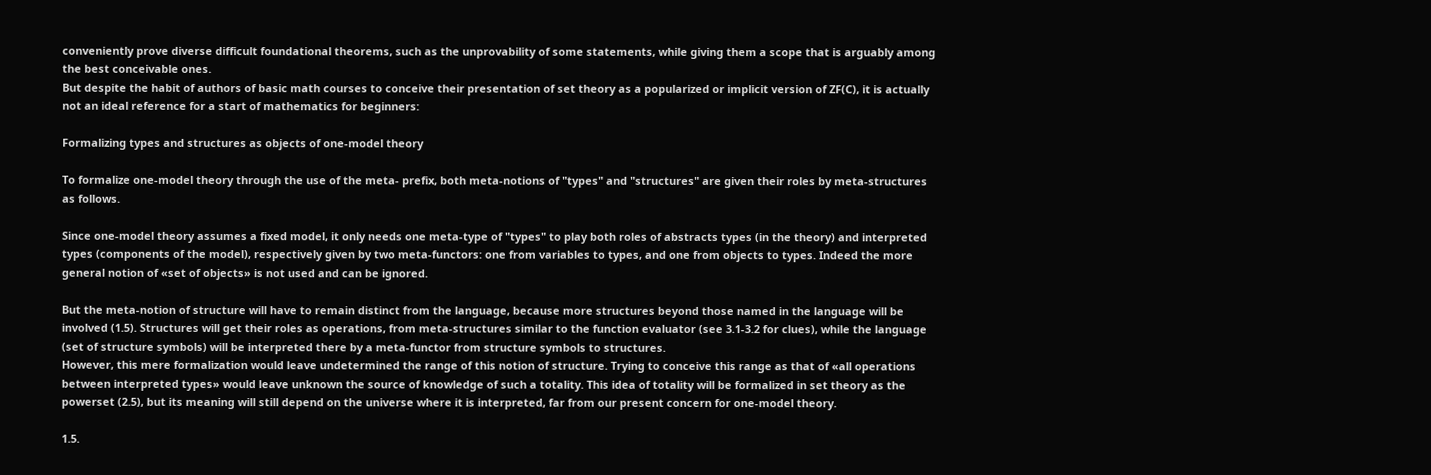conveniently prove diverse difficult foundational theorems, such as the unprovability of some statements, while giving them a scope that is arguably among the best conceivable ones.
But despite the habit of authors of basic math courses to conceive their presentation of set theory as a popularized or implicit version of ZF(C), it is actually not an ideal reference for a start of mathematics for beginners:

Formalizing types and structures as objects of one-model theory

To formalize one-model theory through the use of the meta- prefix, both meta-notions of "types" and "structures" are given their roles by meta-structures as follows.

Since one-model theory assumes a fixed model, it only needs one meta-type of "types" to play both roles of abstracts types (in the theory) and interpreted types (components of the model), respectively given by two meta-functors: one from variables to types, and one from objects to types. Indeed the more general notion of «set of objects» is not used and can be ignored.

But the meta-notion of structure will have to remain distinct from the language, because more structures beyond those named in the language will be involved (1.5). Structures will get their roles as operations, from meta-structures similar to the function evaluator (see 3.1-3.2 for clues), while the language (set of structure symbols) will be interpreted there by a meta-functor from structure symbols to structures.
However, this mere formalization would leave undetermined the range of this notion of structure. Trying to conceive this range as that of «all operations between interpreted types» would leave unknown the source of knowledge of such a totality. This idea of totality will be formalized in set theory as the powerset (2.5), but its meaning will still depend on the universe where it is interpreted, far from our present concern for one-model theory.

1.5.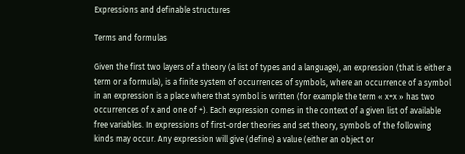Expressions and definable structures

Terms and formulas

Given the first two layers of a theory (a list of types and a language), an expression (that is either a term or a formula), is a finite system of occurrences of symbols, where an occurrence of a symbol in an expression is a place where that symbol is written (for example the term « x+x » has two occurrences of x and one of +). Each expression comes in the context of a given list of available free variables. In expressions of first-order theories and set theory, symbols of the following kinds may occur. Any expression will give (define) a value (either an object or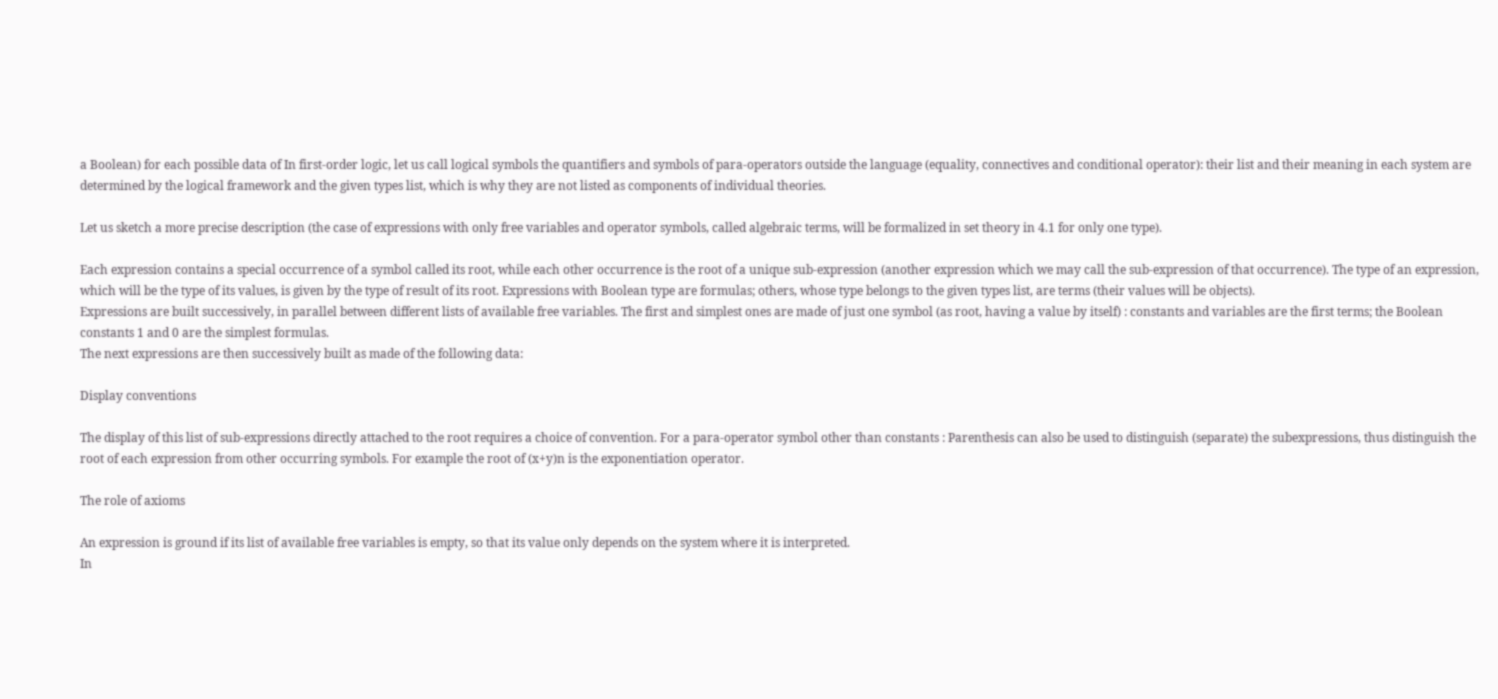a Boolean) for each possible data of In first-order logic, let us call logical symbols the quantifiers and symbols of para-operators outside the language (equality, connectives and conditional operator): their list and their meaning in each system are determined by the logical framework and the given types list, which is why they are not listed as components of individual theories.

Let us sketch a more precise description (the case of expressions with only free variables and operator symbols, called algebraic terms, will be formalized in set theory in 4.1 for only one type).

Each expression contains a special occurrence of a symbol called its root, while each other occurrence is the root of a unique sub-expression (another expression which we may call the sub-expression of that occurrence). The type of an expression, which will be the type of its values, is given by the type of result of its root. Expressions with Boolean type are formulas; others, whose type belongs to the given types list, are terms (their values will be objects).
Expressions are built successively, in parallel between different lists of available free variables. The first and simplest ones are made of just one symbol (as root, having a value by itself) : constants and variables are the first terms; the Boolean constants 1 and 0 are the simplest formulas.
The next expressions are then successively built as made of the following data:

Display conventions

The display of this list of sub-expressions directly attached to the root requires a choice of convention. For a para-operator symbol other than constants : Parenthesis can also be used to distinguish (separate) the subexpressions, thus distinguish the root of each expression from other occurring symbols. For example the root of (x+y)n is the exponentiation operator.

The role of axioms

An expression is ground if its list of available free variables is empty, so that its value only depends on the system where it is interpreted.
In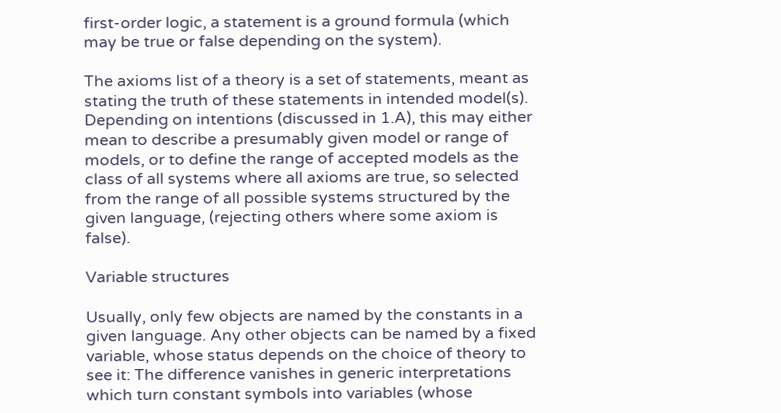first-order logic, a statement is a ground formula (which may be true or false depending on the system).

The axioms list of a theory is a set of statements, meant as stating the truth of these statements in intended model(s). Depending on intentions (discussed in 1.A), this may either mean to describe a presumably given model or range of models, or to define the range of accepted models as the class of all systems where all axioms are true, so selected from the range of all possible systems structured by the given language, (rejecting others where some axiom is false).

Variable structures

Usually, only few objects are named by the constants in a given language. Any other objects can be named by a fixed variable, whose status depends on the choice of theory to see it: The difference vanishes in generic interpretations which turn constant symbols into variables (whose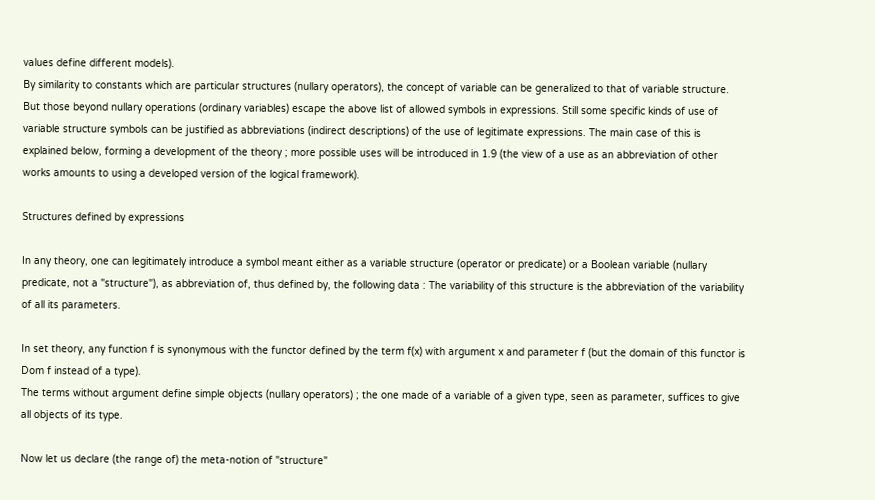values define different models).
By similarity to constants which are particular structures (nullary operators), the concept of variable can be generalized to that of variable structure. But those beyond nullary operations (ordinary variables) escape the above list of allowed symbols in expressions. Still some specific kinds of use of variable structure symbols can be justified as abbreviations (indirect descriptions) of the use of legitimate expressions. The main case of this is explained below, forming a development of the theory ; more possible uses will be introduced in 1.9 (the view of a use as an abbreviation of other works amounts to using a developed version of the logical framework).

Structures defined by expressions

In any theory, one can legitimately introduce a symbol meant either as a variable structure (operator or predicate) or a Boolean variable (nullary predicate, not a "structure"), as abbreviation of, thus defined by, the following data : The variability of this structure is the abbreviation of the variability of all its parameters.

In set theory, any function f is synonymous with the functor defined by the term f(x) with argument x and parameter f (but the domain of this functor is Dom f instead of a type).
The terms without argument define simple objects (nullary operators) ; the one made of a variable of a given type, seen as parameter, suffices to give all objects of its type.

Now let us declare (the range of) the meta-notion of "structure"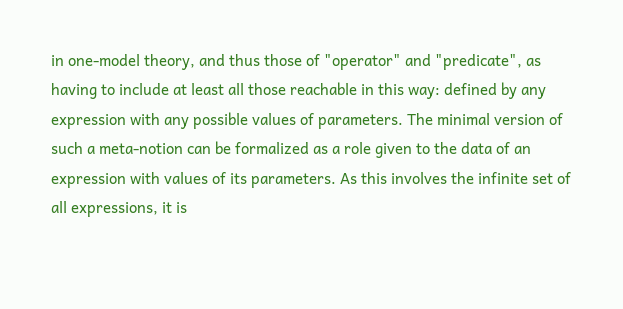in one-model theory, and thus those of "operator" and "predicate", as having to include at least all those reachable in this way: defined by any expression with any possible values of parameters. The minimal version of such a meta-notion can be formalized as a role given to the data of an expression with values of its parameters. As this involves the infinite set of all expressions, it is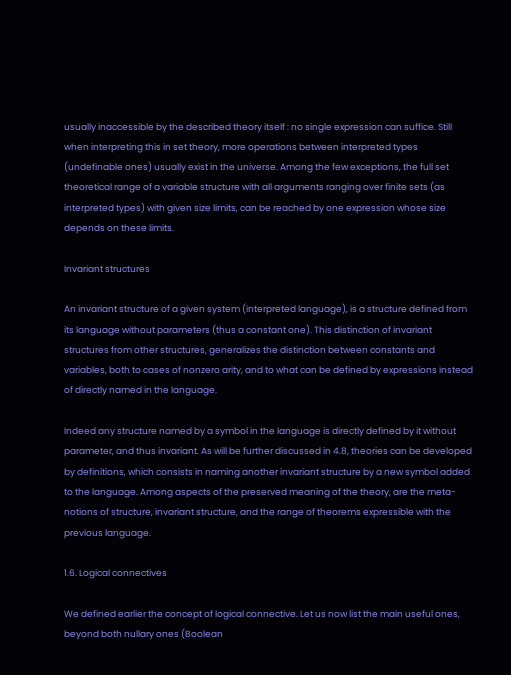usually inaccessible by the described theory itself : no single expression can suffice. Still when interpreting this in set theory, more operations between interpreted types (undefinable ones) usually exist in the universe. Among the few exceptions, the full set theoretical range of a variable structure with all arguments ranging over finite sets (as interpreted types) with given size limits, can be reached by one expression whose size depends on these limits.

Invariant structures

An invariant structure of a given system (interpreted language), is a structure defined from its language without parameters (thus a constant one). This distinction of invariant structures from other structures, generalizes the distinction between constants and variables, both to cases of nonzero arity, and to what can be defined by expressions instead of directly named in the language.

Indeed any structure named by a symbol in the language is directly defined by it without parameter, and thus invariant. As will be further discussed in 4.8, theories can be developed by definitions, which consists in naming another invariant structure by a new symbol added to the language. Among aspects of the preserved meaning of the theory, are the meta-notions of structure, invariant structure, and the range of theorems expressible with the previous language.

1.6. Logical connectives

We defined earlier the concept of logical connective. Let us now list the main useful ones, beyond both nullary ones (Boolean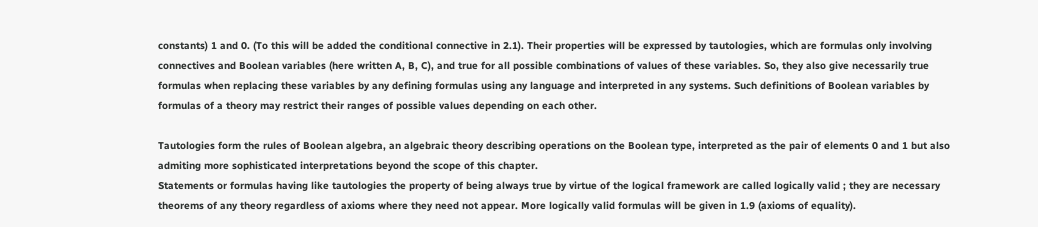constants) 1 and 0. (To this will be added the conditional connective in 2.1). Their properties will be expressed by tautologies, which are formulas only involving connectives and Boolean variables (here written A, B, C), and true for all possible combinations of values of these variables. So, they also give necessarily true formulas when replacing these variables by any defining formulas using any language and interpreted in any systems. Such definitions of Boolean variables by formulas of a theory may restrict their ranges of possible values depending on each other.

Tautologies form the rules of Boolean algebra, an algebraic theory describing operations on the Boolean type, interpreted as the pair of elements 0 and 1 but also admiting more sophisticated interpretations beyond the scope of this chapter.
Statements or formulas having like tautologies the property of being always true by virtue of the logical framework are called logically valid ; they are necessary theorems of any theory regardless of axioms where they need not appear. More logically valid formulas will be given in 1.9 (axioms of equality).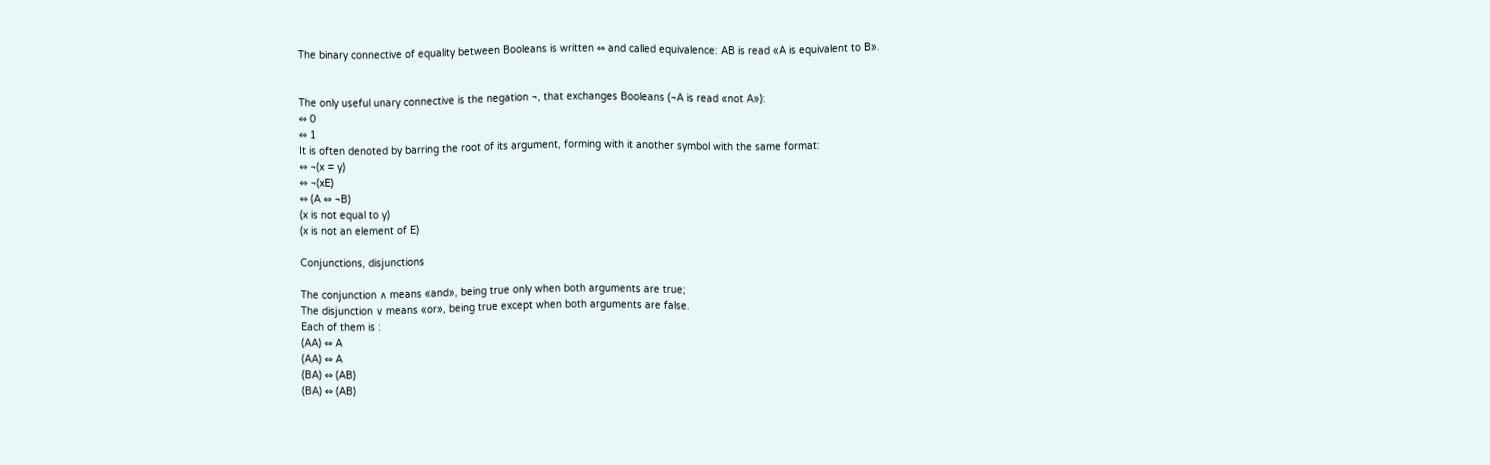The binary connective of equality between Booleans is written ⇔ and called equivalence: AB is read «A is equivalent to B».


The only useful unary connective is the negation ¬, that exchanges Booleans (¬A is read «not A»):
⇔ 0
⇔ 1
It is often denoted by barring the root of its argument, forming with it another symbol with the same format:
⇔ ¬(x = y)
⇔ ¬(xE)
⇔ (A ⇔ ¬B)
(x is not equal to y)
(x is not an element of E)

Conjunctions, disjunctions

The conjunction ∧ means «and», being true only when both arguments are true;
The disjunction ∨ means «or», being true except when both arguments are false.
Each of them is :
(AA) ⇔ A
(AA) ⇔ A
(BA) ⇔ (AB)
(BA) ⇔ (AB)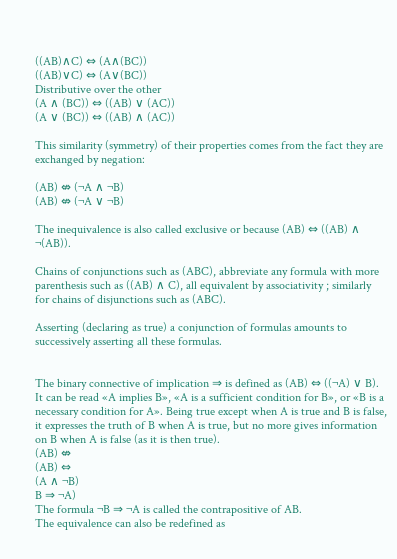((AB)∧C) ⇔ (A∧(BC))
((AB)∨C) ⇔ (A∨(BC))
Distributive over the other
(A ∧ (BC)) ⇔ ((AB) ∨ (AC))
(A ∨ (BC)) ⇔ ((AB) ∧ (AC))

This similarity (symmetry) of their properties comes from the fact they are exchanged by negation:

(AB) ⇎ (¬A ∧ ¬B)
(AB) ⇎ (¬A ∨ ¬B)

The inequivalence is also called exclusive or because (AB) ⇔ ((AB) ∧ ¬(AB)).

Chains of conjunctions such as (ABC), abbreviate any formula with more parenthesis such as ((AB) ∧ C), all equivalent by associativity ; similarly for chains of disjunctions such as (ABC).

Asserting (declaring as true) a conjunction of formulas amounts to successively asserting all these formulas.


The binary connective of implication ⇒ is defined as (AB) ⇔ ((¬A) ∨ B). It can be read «A implies B», «A is a sufficient condition for B», or «B is a necessary condition for A». Being true except when A is true and B is false, it expresses the truth of B when A is true, but no more gives information on B when A is false (as it is then true).
(AB) ⇎
(AB) ⇔
(A ∧ ¬B)
B ⇒ ¬A)
The formula ¬B ⇒ ¬A is called the contrapositive of AB.
The equivalence can also be redefined as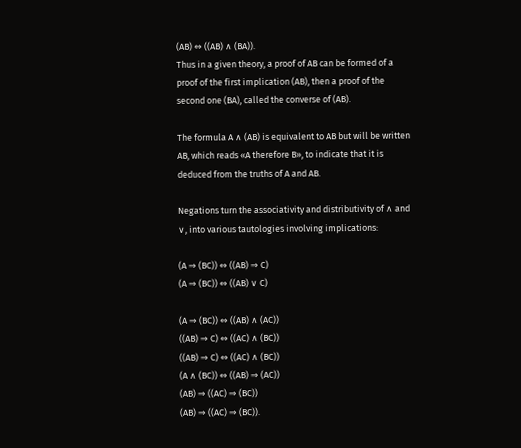(AB) ⇔ ((AB) ∧ (BA)).
Thus in a given theory, a proof of AB can be formed of a proof of the first implication (AB), then a proof of the second one (BA), called the converse of (AB).

The formula A ∧ (AB) is equivalent to AB but will be written AB, which reads «A therefore B», to indicate that it is deduced from the truths of A and AB.

Negations turn the associativity and distributivity of ∧ and ∨, into various tautologies involving implications:

(A ⇒ (BC)) ⇔ ((AB) ⇒ C)
(A ⇒ (BC)) ⇔ ((AB) ∨ C)

(A ⇒ (BC)) ⇔ ((AB) ∧ (AC))
((AB) ⇒ C) ⇔ ((AC) ∧ (BC))
((AB) ⇒ C) ⇔ ((AC) ∧ (BC))
(A ∧ (BC)) ⇔ ((AB) ⇒ (AC))
(AB) ⇒ ((AC) ⇒ (BC))
(AB) ⇒ ((AC) ⇒ (BC)).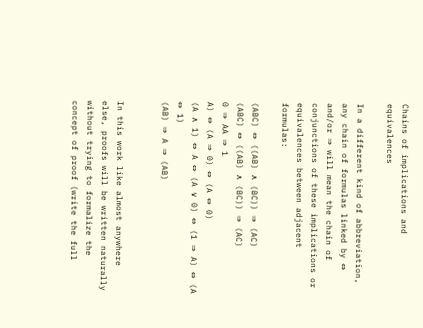Chains of implications and equivalences

In a different kind of abbreviation, any chain of formulas linked by ⇔ and/or ⇒ will mean the chain of conjunctions of these implications or equivalences between adjacent formulas:

(ABC) ⇔ ((AB) ∧ (BC)) ⇒ (AC)
(ABC) ⇔ ((AB) ∧ (BC)) ⇒ (AC)
0 ⇒ AA ⇒ 1
A) ⇔ (A ⇒ 0) ⇔ (A ⇔ 0)
(A ∧ 1) ⇔ A ⇔ (A ∨ 0) ⇔ (1 ⇒ A) ⇔ (A ⇔ 1)
(AB) ⇒ A ⇒ (AB)


In this work like almost anywhere else, proofs will be written naturally without trying to formalize the concept of proof (write the full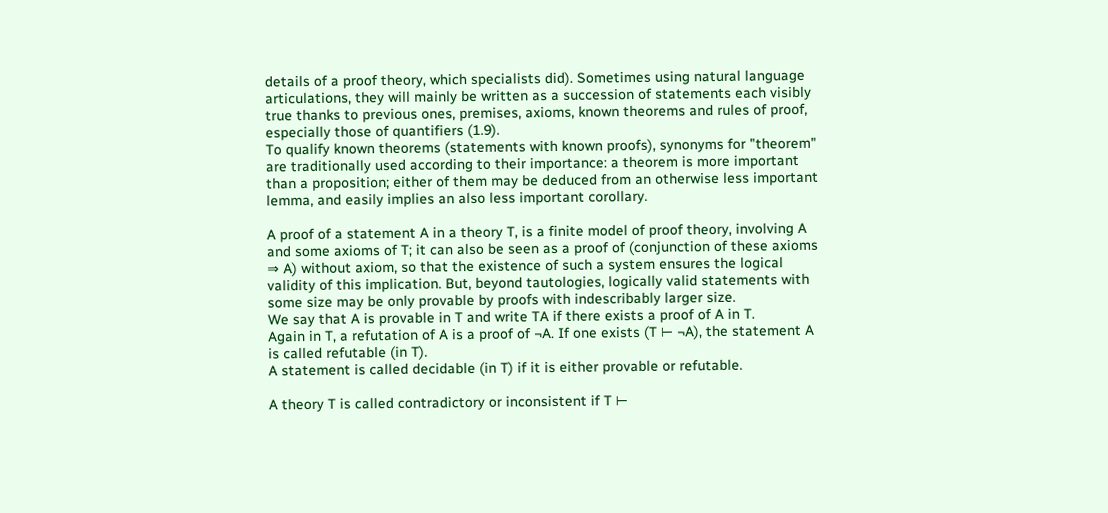details of a proof theory, which specialists did). Sometimes using natural language articulations, they will mainly be written as a succession of statements each visibly true thanks to previous ones, premises, axioms, known theorems and rules of proof, especially those of quantifiers (1.9).
To qualify known theorems (statements with known proofs), synonyms for "theorem" are traditionally used according to their importance: a theorem is more important than a proposition; either of them may be deduced from an otherwise less important lemma, and easily implies an also less important corollary.

A proof of a statement A in a theory T, is a finite model of proof theory, involving A and some axioms of T; it can also be seen as a proof of (conjunction of these axioms ⇒ A) without axiom, so that the existence of such a system ensures the logical validity of this implication. But, beyond tautologies, logically valid statements with some size may be only provable by proofs with indescribably larger size.
We say that A is provable in T and write TA if there exists a proof of A in T.
Again in T, a refutation of A is a proof of ¬A. If one exists (T ⊢ ¬A), the statement A is called refutable (in T).
A statement is called decidable (in T) if it is either provable or refutable.

A theory T is called contradictory or inconsistent if T ⊢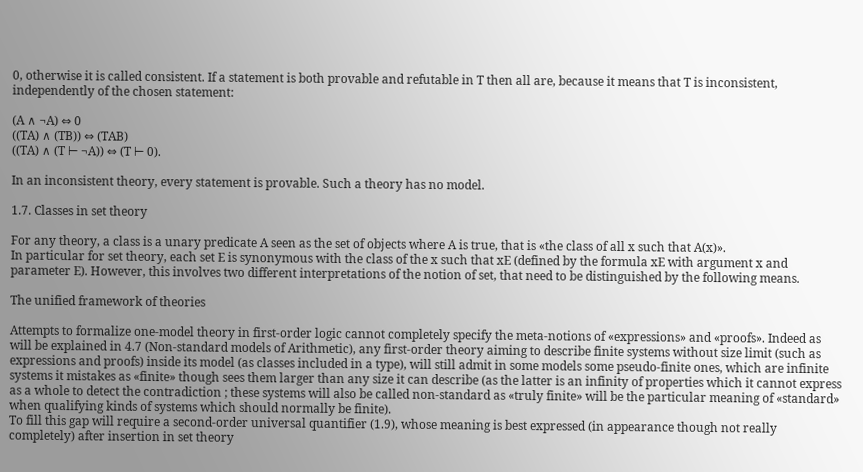0, otherwise it is called consistent. If a statement is both provable and refutable in T then all are, because it means that T is inconsistent, independently of the chosen statement:

(A ∧ ¬A) ⇔ 0
((TA) ∧ (TB)) ⇔ (TAB)
((TA) ∧ (T ⊢ ¬A)) ⇔ (T ⊢ 0).

In an inconsistent theory, every statement is provable. Such a theory has no model.

1.7. Classes in set theory

For any theory, a class is a unary predicate A seen as the set of objects where A is true, that is «the class of all x such that A(x)».
In particular for set theory, each set E is synonymous with the class of the x such that xE (defined by the formula xE with argument x and parameter E). However, this involves two different interpretations of the notion of set, that need to be distinguished by the following means.

The unified framework of theories

Attempts to formalize one-model theory in first-order logic cannot completely specify the meta-notions of «expressions» and «proofs». Indeed as will be explained in 4.7 (Non-standard models of Arithmetic), any first-order theory aiming to describe finite systems without size limit (such as expressions and proofs) inside its model (as classes included in a type), will still admit in some models some pseudo-finite ones, which are infinite systems it mistakes as «finite» though sees them larger than any size it can describe (as the latter is an infinity of properties which it cannot express as a whole to detect the contradiction ; these systems will also be called non-standard as «truly finite» will be the particular meaning of «standard» when qualifying kinds of systems which should normally be finite).
To fill this gap will require a second-order universal quantifier (1.9), whose meaning is best expressed (in appearance though not really completely) after insertion in set theory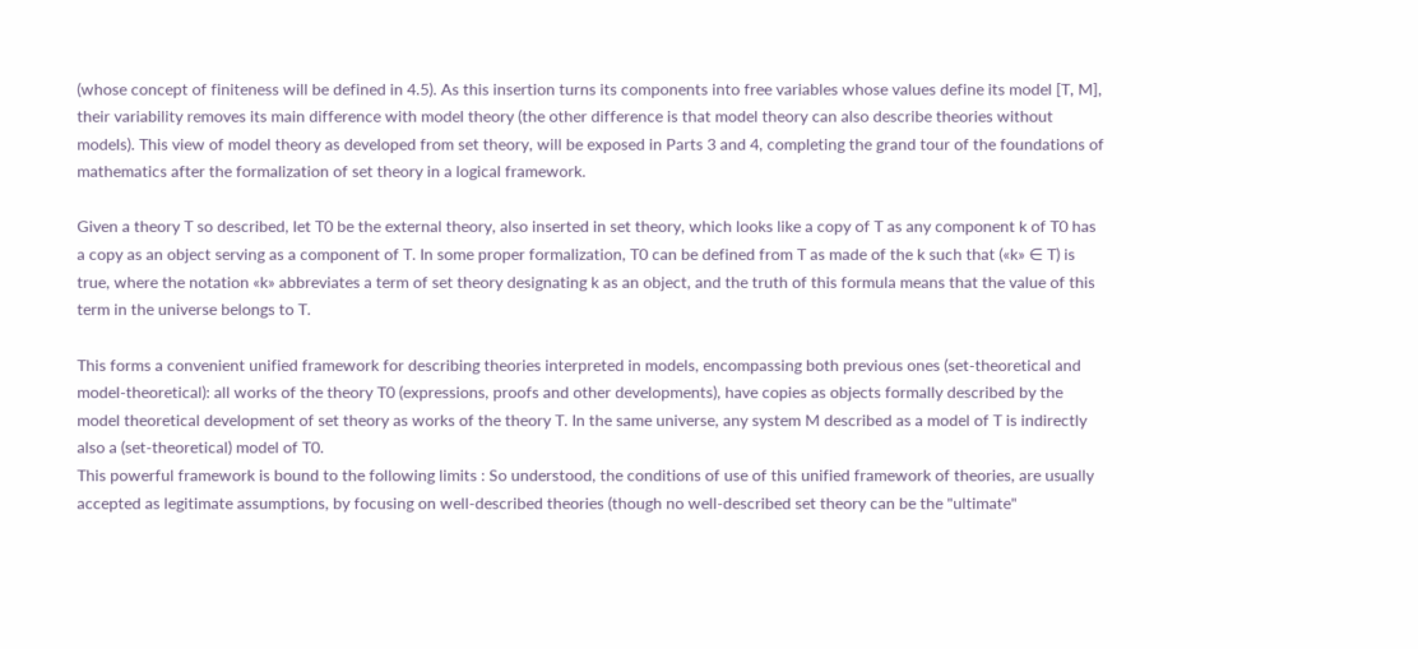(whose concept of finiteness will be defined in 4.5). As this insertion turns its components into free variables whose values define its model [T, M], their variability removes its main difference with model theory (the other difference is that model theory can also describe theories without models). This view of model theory as developed from set theory, will be exposed in Parts 3 and 4, completing the grand tour of the foundations of mathematics after the formalization of set theory in a logical framework.

Given a theory T so described, let T0 be the external theory, also inserted in set theory, which looks like a copy of T as any component k of T0 has a copy as an object serving as a component of T. In some proper formalization, T0 can be defined from T as made of the k such that («k» ∈ T) is true, where the notation «k» abbreviates a term of set theory designating k as an object, and the truth of this formula means that the value of this term in the universe belongs to T.

This forms a convenient unified framework for describing theories interpreted in models, encompassing both previous ones (set-theoretical and model-theoretical): all works of the theory T0 (expressions, proofs and other developments), have copies as objects formally described by the model theoretical development of set theory as works of the theory T. In the same universe, any system M described as a model of T is indirectly also a (set-theoretical) model of T0.
This powerful framework is bound to the following limits : So understood, the conditions of use of this unified framework of theories, are usually accepted as legitimate assumptions, by focusing on well-described theories (though no well-described set theory can be the "ultimate"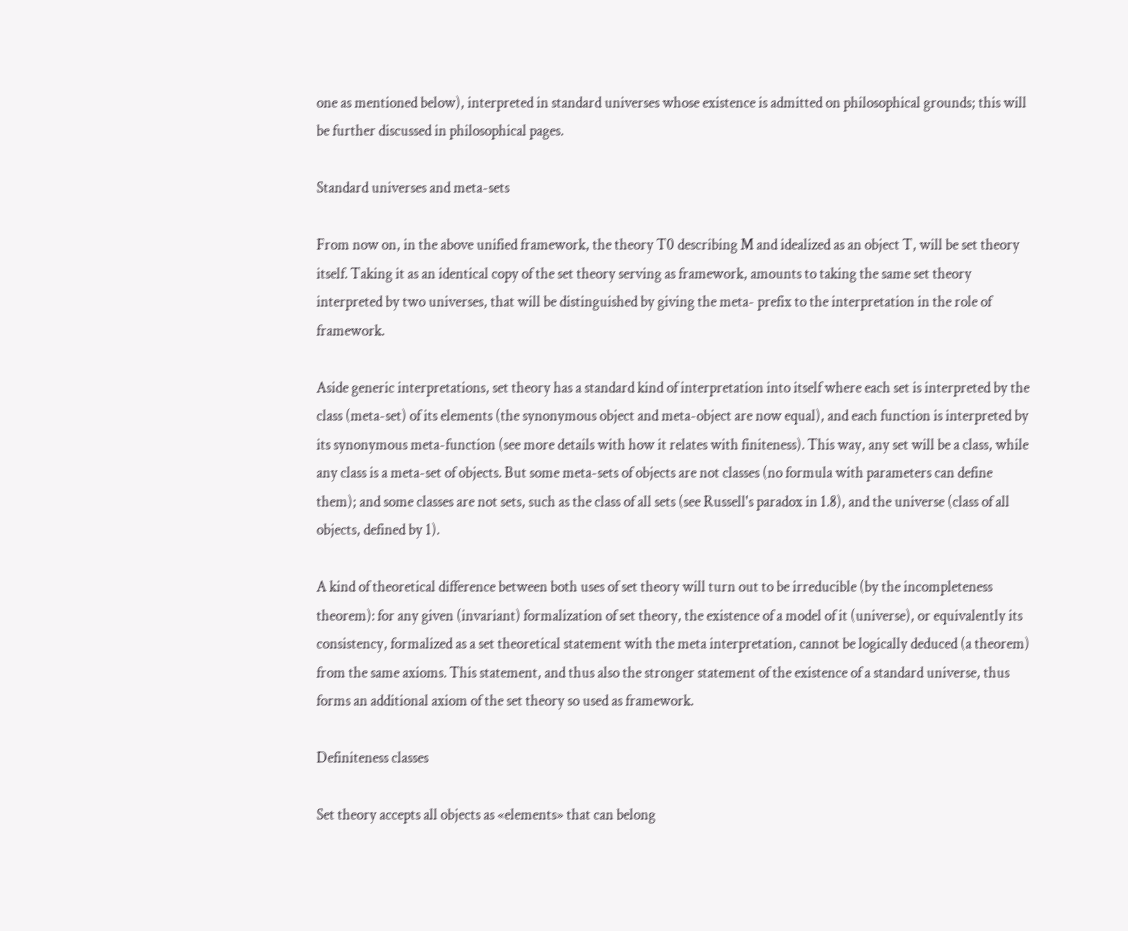one as mentioned below), interpreted in standard universes whose existence is admitted on philosophical grounds; this will be further discussed in philosophical pages.

Standard universes and meta-sets

From now on, in the above unified framework, the theory T0 describing M and idealized as an object T, will be set theory itself. Taking it as an identical copy of the set theory serving as framework, amounts to taking the same set theory interpreted by two universes, that will be distinguished by giving the meta- prefix to the interpretation in the role of framework.

Aside generic interpretations, set theory has a standard kind of interpretation into itself where each set is interpreted by the class (meta-set) of its elements (the synonymous object and meta-object are now equal), and each function is interpreted by its synonymous meta-function (see more details with how it relates with finiteness). This way, any set will be a class, while any class is a meta-set of objects. But some meta-sets of objects are not classes (no formula with parameters can define them); and some classes are not sets, such as the class of all sets (see Russell's paradox in 1.8), and the universe (class of all objects, defined by 1).

A kind of theoretical difference between both uses of set theory will turn out to be irreducible (by the incompleteness theorem): for any given (invariant) formalization of set theory, the existence of a model of it (universe), or equivalently its consistency, formalized as a set theoretical statement with the meta interpretation, cannot be logically deduced (a theorem) from the same axioms. This statement, and thus also the stronger statement of the existence of a standard universe, thus forms an additional axiom of the set theory so used as framework.

Definiteness classes

Set theory accepts all objects as «elements» that can belong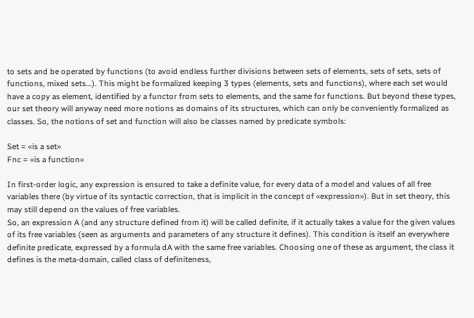to sets and be operated by functions (to avoid endless further divisions between sets of elements, sets of sets, sets of functions, mixed sets...). This might be formalized keeping 3 types (elements, sets and functions), where each set would have a copy as element, identified by a functor from sets to elements, and the same for functions. But beyond these types, our set theory will anyway need more notions as domains of its structures, which can only be conveniently formalized as classes. So, the notions of set and function will also be classes named by predicate symbols:

Set = «is a set»
Fnc = «is a function»

In first-order logic, any expression is ensured to take a definite value, for every data of a model and values of all free variables there (by virtue of its syntactic correction, that is implicit in the concept of «expression»). But in set theory, this may still depend on the values of free variables.
So, an expression A (and any structure defined from it) will be called definite, if it actually takes a value for the given values of its free variables (seen as arguments and parameters of any structure it defines). This condition is itself an everywhere definite predicate, expressed by a formula dA with the same free variables. Choosing one of these as argument, the class it defines is the meta-domain, called class of definiteness,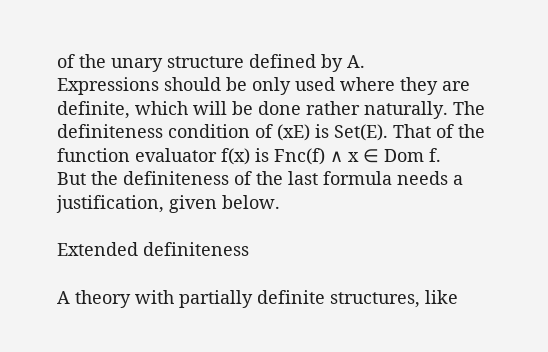of the unary structure defined by A.
Expressions should be only used where they are definite, which will be done rather naturally. The definiteness condition of (xE) is Set(E). That of the function evaluator f(x) is Fnc(f) ∧ x ∈ Dom f.
But the definiteness of the last formula needs a justification, given below.

Extended definiteness

A theory with partially definite structures, like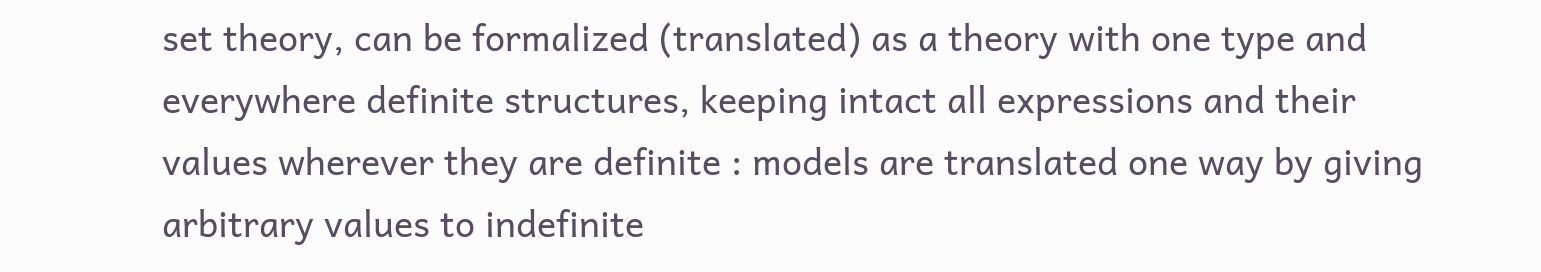set theory, can be formalized (translated) as a theory with one type and everywhere definite structures, keeping intact all expressions and their values wherever they are definite : models are translated one way by giving arbitrary values to indefinite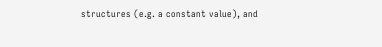structures (e.g. a constant value), and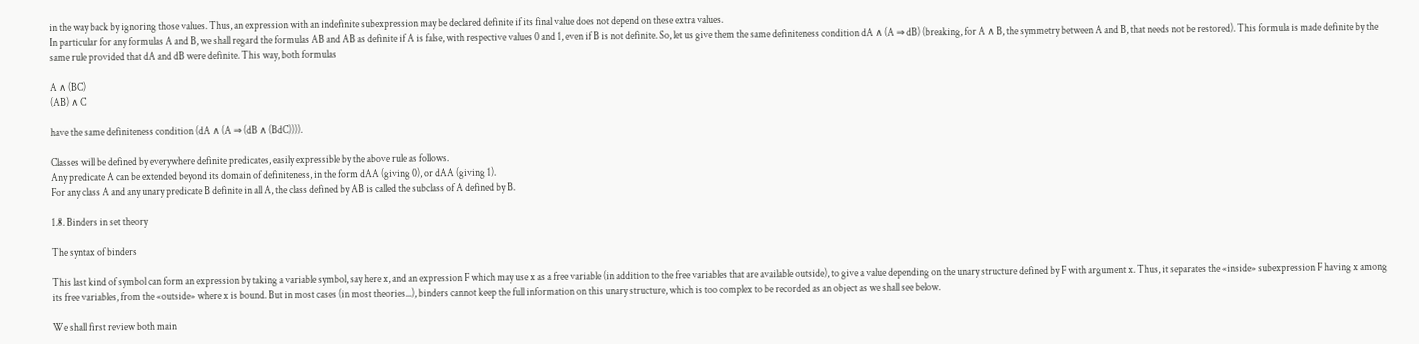in the way back by ignoring those values. Thus, an expression with an indefinite subexpression may be declared definite if its final value does not depend on these extra values.
In particular for any formulas A and B, we shall regard the formulas AB and AB as definite if A is false, with respective values 0 and 1, even if B is not definite. So, let us give them the same definiteness condition dA ∧ (A ⇒ dB) (breaking, for A ∧ B, the symmetry between A and B, that needs not be restored). This formula is made definite by the same rule provided that dA and dB were definite. This way, both formulas

A ∧ (BC)
(AB) ∧ C

have the same definiteness condition (dA ∧ (A ⇒ (dB ∧ (BdC)))).

Classes will be defined by everywhere definite predicates, easily expressible by the above rule as follows.
Any predicate A can be extended beyond its domain of definiteness, in the form dAA (giving 0), or dAA (giving 1).
For any class A and any unary predicate B definite in all A, the class defined by AB is called the subclass of A defined by B.

1.8. Binders in set theory

The syntax of binders

This last kind of symbol can form an expression by taking a variable symbol, say here x, and an expression F which may use x as a free variable (in addition to the free variables that are available outside), to give a value depending on the unary structure defined by F with argument x. Thus, it separates the «inside» subexpression F having x among its free variables, from the «outside» where x is bound. But in most cases (in most theories...), binders cannot keep the full information on this unary structure, which is too complex to be recorded as an object as we shall see below.

We shall first review both main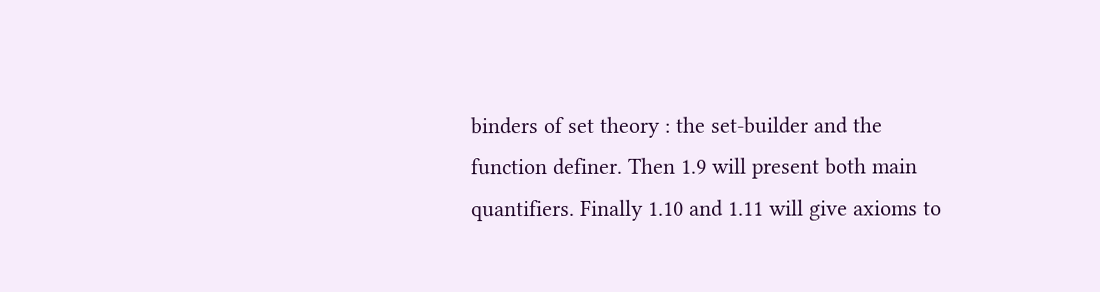binders of set theory : the set-builder and the function definer. Then 1.9 will present both main quantifiers. Finally 1.10 and 1.11 will give axioms to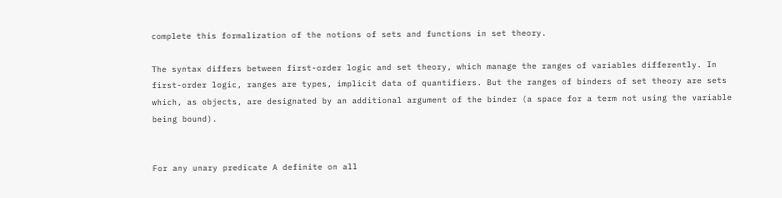complete this formalization of the notions of sets and functions in set theory.

The syntax differs between first-order logic and set theory, which manage the ranges of variables differently. In first-order logic, ranges are types, implicit data of quantifiers. But the ranges of binders of set theory are sets which, as objects, are designated by an additional argument of the binder (a space for a term not using the variable being bound).


For any unary predicate A definite on all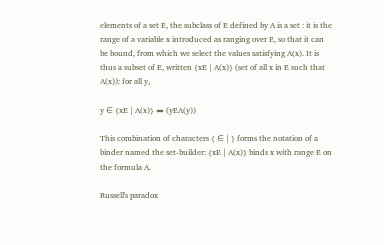elements of a set E, the subclass of E defined by A is a set : it is the range of a variable x introduced as ranging over E, so that it can be bound, from which we select the values satisfying A(x). It is thus a subset of E, written {xE | A(x)} (set of all x in E such that A(x)): for all y,

y ∈ {xE | A(x)} ⇔ (yEA(y))

This combination of characters { ∈ | } forms the notation of a binder named the set-builder: {xE | A(x)} binds x with range E on the formula A.

Russell's paradox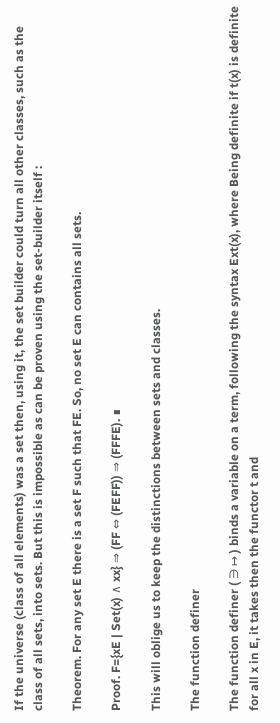If the universe (class of all elements) was a set then, using it, the set builder could turn all other classes, such as the class of all sets, into sets. But this is impossible as can be proven using the set-builder itself :

Theorem. For any set E there is a set F such that FE. So, no set E can contains all sets.

Proof. F={xE | Set(x) ∧ xx} ⇒ (FF ⇔ (FEFF)) ⇒ (FFFE). ∎

This will oblige us to keep the distinctions between sets and classes.

The function definer

The function definer ( ∋ ↦ ) binds a variable on a term, following the syntax Ext(x), where Being definite if t(x) is definite for all x in E, it takes then the functor t and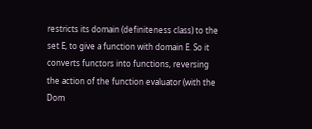restricts its domain (definiteness class) to the set E, to give a function with domain E. So it converts functors into functions, reversing the action of the function evaluator (with the Dom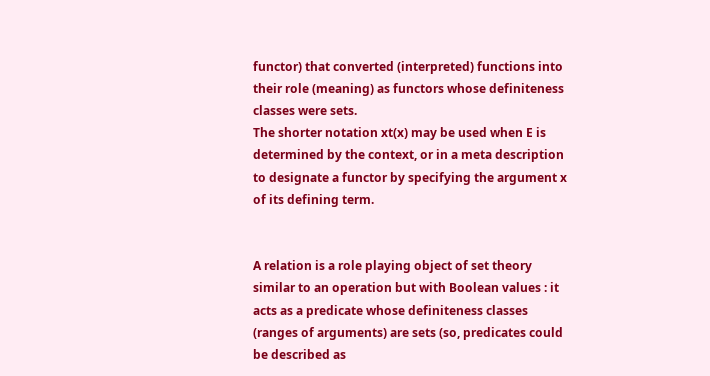functor) that converted (interpreted) functions into their role (meaning) as functors whose definiteness classes were sets.
The shorter notation xt(x) may be used when E is determined by the context, or in a meta description to designate a functor by specifying the argument x of its defining term.


A relation is a role playing object of set theory similar to an operation but with Boolean values : it acts as a predicate whose definiteness classes (ranges of arguments) are sets (so, predicates could be described as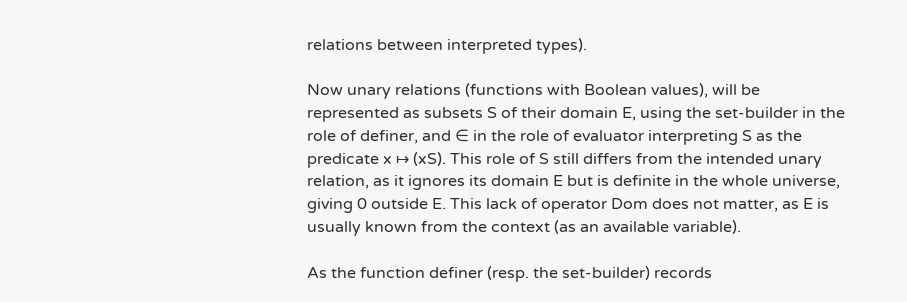relations between interpreted types).

Now unary relations (functions with Boolean values), will be represented as subsets S of their domain E, using the set-builder in the role of definer, and ∈ in the role of evaluator interpreting S as the predicate x ↦ (xS). This role of S still differs from the intended unary relation, as it ignores its domain E but is definite in the whole universe, giving 0 outside E. This lack of operator Dom does not matter, as E is usually known from the context (as an available variable).

As the function definer (resp. the set-builder) records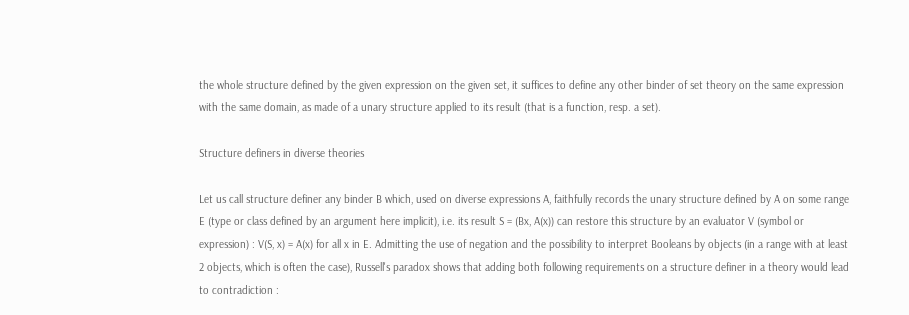the whole structure defined by the given expression on the given set, it suffices to define any other binder of set theory on the same expression with the same domain, as made of a unary structure applied to its result (that is a function, resp. a set).

Structure definers in diverse theories

Let us call structure definer any binder B which, used on diverse expressions A, faithfully records the unary structure defined by A on some range E (type or class defined by an argument here implicit), i.e. its result S = (Bx, A(x)) can restore this structure by an evaluator V (symbol or expression) : V(S, x) = A(x) for all x in E. Admitting the use of negation and the possibility to interpret Booleans by objects (in a range with at least 2 objects, which is often the case), Russell's paradox shows that adding both following requirements on a structure definer in a theory would lead to contradiction :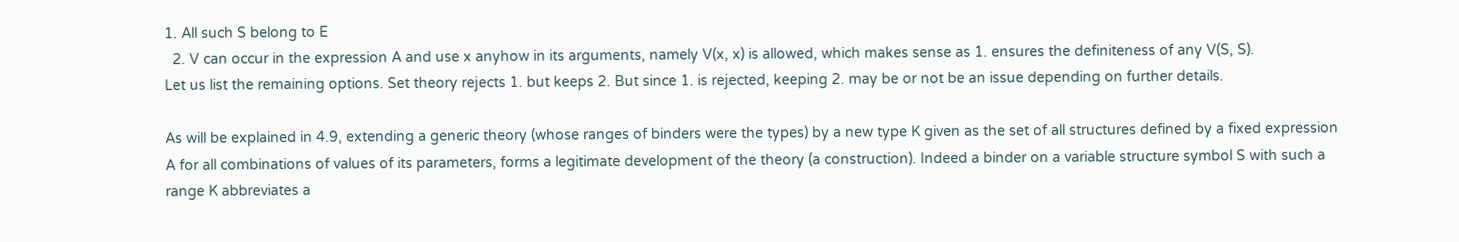1. All such S belong to E
  2. V can occur in the expression A and use x anyhow in its arguments, namely V(x, x) is allowed, which makes sense as 1. ensures the definiteness of any V(S, S).
Let us list the remaining options. Set theory rejects 1. but keeps 2. But since 1. is rejected, keeping 2. may be or not be an issue depending on further details.

As will be explained in 4.9, extending a generic theory (whose ranges of binders were the types) by a new type K given as the set of all structures defined by a fixed expression A for all combinations of values of its parameters, forms a legitimate development of the theory (a construction). Indeed a binder on a variable structure symbol S with such a range K abbreviates a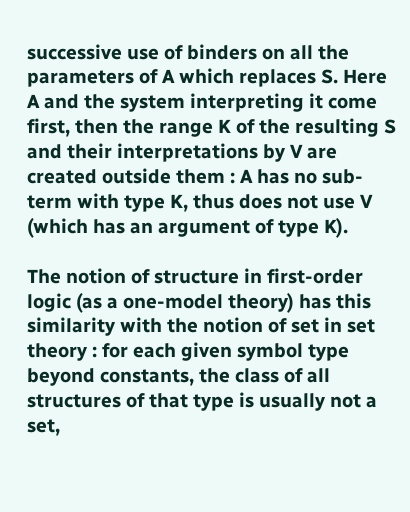successive use of binders on all the parameters of A which replaces S. Here A and the system interpreting it come first, then the range K of the resulting S and their interpretations by V are created outside them : A has no sub-term with type K, thus does not use V (which has an argument of type K).

The notion of structure in first-order logic (as a one-model theory) has this similarity with the notion of set in set theory : for each given symbol type beyond constants, the class of all structures of that type is usually not a set,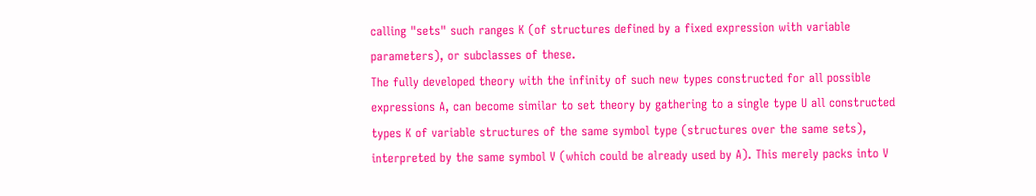calling "sets" such ranges K (of structures defined by a fixed expression with variable parameters), or subclasses of these.
The fully developed theory with the infinity of such new types constructed for all possible expressions A, can become similar to set theory by gathering to a single type U all constructed types K of variable structures of the same symbol type (structures over the same sets), interpreted by the same symbol V (which could be already used by A). This merely packs into V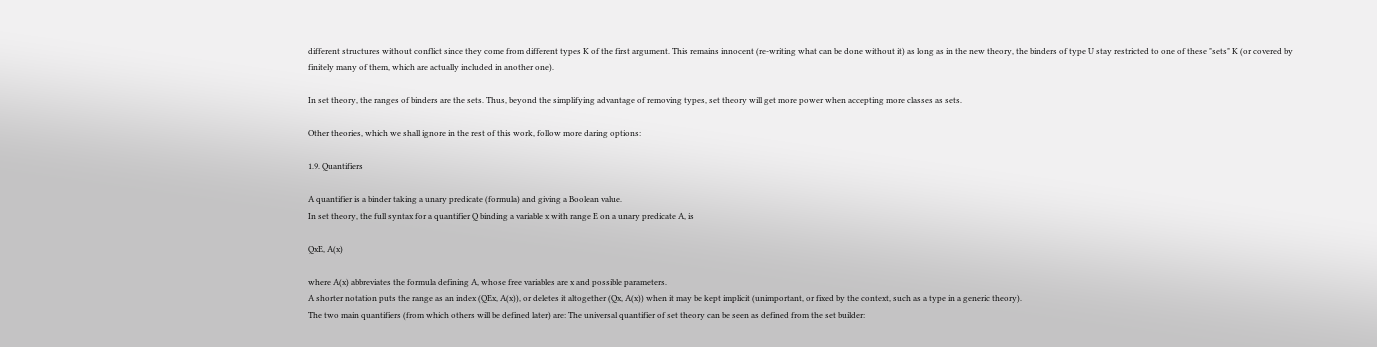different structures without conflict since they come from different types K of the first argument. This remains innocent (re-writing what can be done without it) as long as in the new theory, the binders of type U stay restricted to one of these "sets" K (or covered by finitely many of them, which are actually included in another one).

In set theory, the ranges of binders are the sets. Thus, beyond the simplifying advantage of removing types, set theory will get more power when accepting more classes as sets.

Other theories, which we shall ignore in the rest of this work, follow more daring options:

1.9. Quantifiers

A quantifier is a binder taking a unary predicate (formula) and giving a Boolean value.
In set theory, the full syntax for a quantifier Q binding a variable x with range E on a unary predicate A, is

QxE, A(x)

where A(x) abbreviates the formula defining A, whose free variables are x and possible parameters.
A shorter notation puts the range as an index (QEx, A(x)), or deletes it altogether (Qx, A(x)) when it may be kept implicit (unimportant, or fixed by the context, such as a type in a generic theory).
The two main quantifiers (from which others will be defined later) are: The universal quantifier of set theory can be seen as defined from the set builder: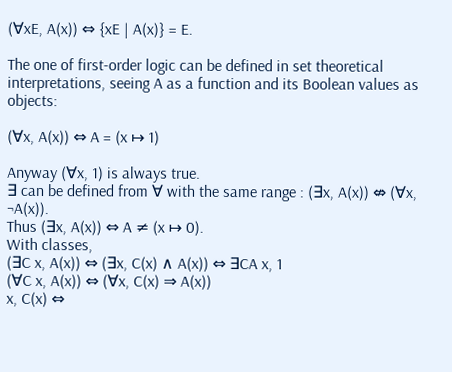(∀xE, A(x)) ⇔ {xE | A(x)} = E.

The one of first-order logic can be defined in set theoretical interpretations, seeing A as a function and its Boolean values as objects:

(∀x, A(x)) ⇔ A = (x ↦ 1)

Anyway (∀x, 1) is always true.
∃ can be defined from ∀ with the same range : (∃x, A(x)) ⇎ (∀x, ¬A(x)).
Thus (∃x, A(x)) ⇔ A ≠ (x ↦ 0).
With classes,
(∃C x, A(x)) ⇔ (∃x, C(x) ∧ A(x)) ⇔ ∃CA x, 1
(∀C x, A(x)) ⇔ (∀x, C(x) ⇒ A(x))
x, C(x) ⇔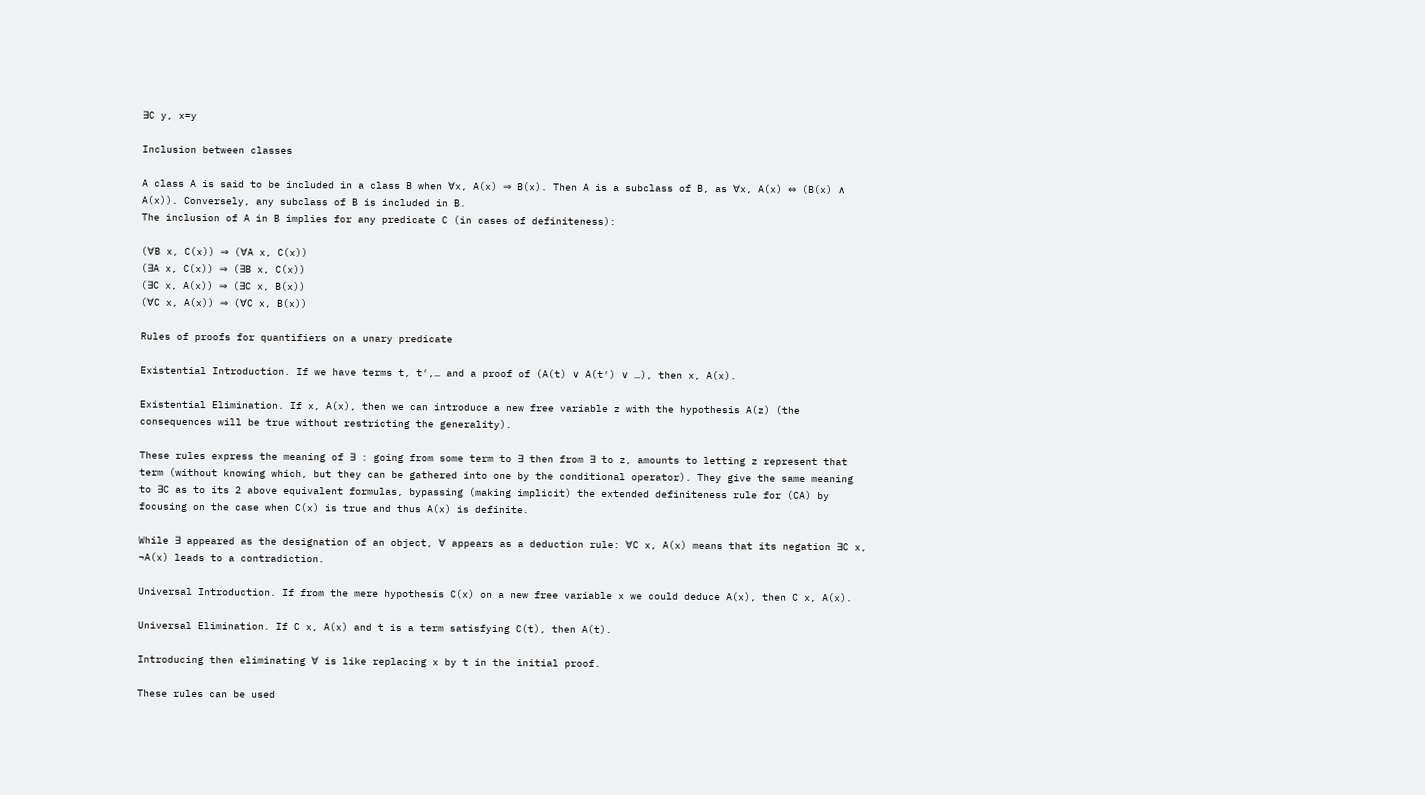∃C y, x=y

Inclusion between classes

A class A is said to be included in a class B when ∀x, A(x) ⇒ B(x). Then A is a subclass of B, as ∀x, A(x) ⇔ (B(x) ∧ A(x)). Conversely, any subclass of B is included in B.
The inclusion of A in B implies for any predicate C (in cases of definiteness):

(∀B x, C(x)) ⇒ (∀A x, C(x))
(∃A x, C(x)) ⇒ (∃B x, C(x))
(∃C x, A(x)) ⇒ (∃C x, B(x))
(∀C x, A(x)) ⇒ (∀C x, B(x))

Rules of proofs for quantifiers on a unary predicate

Existential Introduction. If we have terms t, t′,… and a proof of (A(t) ∨ A(t′) ∨ …), then x, A(x).

Existential Elimination. If x, A(x), then we can introduce a new free variable z with the hypothesis A(z) (the consequences will be true without restricting the generality).

These rules express the meaning of ∃ : going from some term to ∃ then from ∃ to z, amounts to letting z represent that term (without knowing which, but they can be gathered into one by the conditional operator). They give the same meaning to ∃C as to its 2 above equivalent formulas, bypassing (making implicit) the extended definiteness rule for (CA) by focusing on the case when C(x) is true and thus A(x) is definite.

While ∃ appeared as the designation of an object, ∀ appears as a deduction rule: ∀C x, A(x) means that its negation ∃C x, ¬A(x) leads to a contradiction.

Universal Introduction. If from the mere hypothesis C(x) on a new free variable x we could deduce A(x), then C x, A(x).

Universal Elimination. If C x, A(x) and t is a term satisfying C(t), then A(t).

Introducing then eliminating ∀ is like replacing x by t in the initial proof.

These rules can be used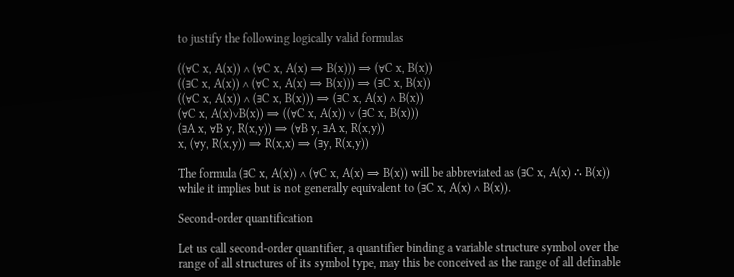to justify the following logically valid formulas

((∀C x, A(x)) ∧ (∀C x, A(x) ⇒ B(x))) ⇒ (∀C x, B(x))
((∃C x, A(x)) ∧ (∀C x, A(x) ⇒ B(x))) ⇒ (∃C x, B(x))
((∀C x, A(x)) ∧ (∃C x, B(x))) ⇒ (∃C x, A(x) ∧ B(x))
(∀C x, A(x)∨B(x)) ⇒ ((∀C x, A(x)) ∨ (∃C x, B(x)))
(∃A x, ∀B y, R(x,y)) ⇒ (∀B y, ∃A x, R(x,y))
x, (∀y, R(x,y)) ⇒ R(x,x) ⇒ (∃y, R(x,y))

The formula (∃C x, A(x)) ∧ (∀C x, A(x) ⇒ B(x)) will be abbreviated as (∃C x, A(x) ∴ B(x)) while it implies but is not generally equivalent to (∃C x, A(x) ∧ B(x)).

Second-order quantification

Let us call second-order quantifier, a quantifier binding a variable structure symbol over the range of all structures of its symbol type, may this be conceived as the range of all definable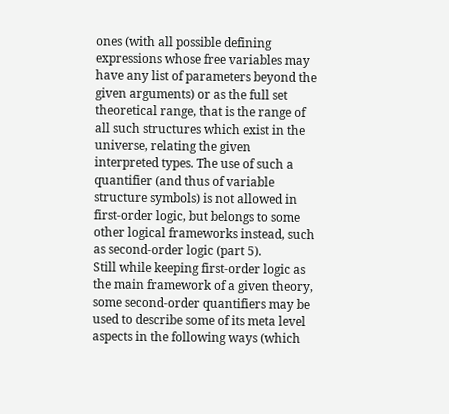ones (with all possible defining expressions whose free variables may have any list of parameters beyond the given arguments) or as the full set theoretical range, that is the range of all such structures which exist in the universe, relating the given interpreted types. The use of such a quantifier (and thus of variable structure symbols) is not allowed in first-order logic, but belongs to some other logical frameworks instead, such as second-order logic (part 5).
Still while keeping first-order logic as the main framework of a given theory, some second-order quantifiers may be used to describe some of its meta level aspects in the following ways (which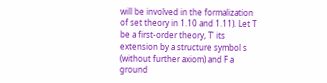will be involved in the formalization of set theory in 1.10 and 1.11). Let T be a first-order theory, T' its extension by a structure symbol s (without further axiom) and F a ground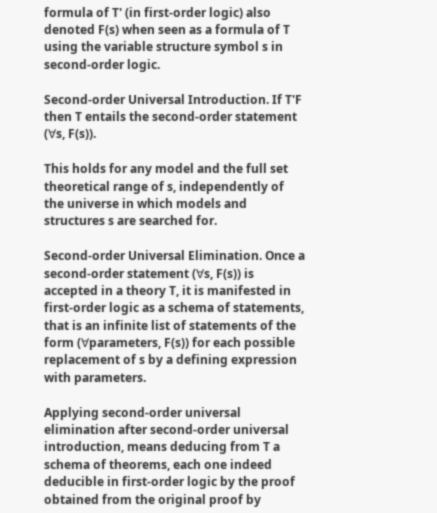formula of T' (in first-order logic) also denoted F(s) when seen as a formula of T using the variable structure symbol s in second-order logic.

Second-order Universal Introduction. If T'F then T entails the second-order statement (∀s, F(s)).

This holds for any model and the full set theoretical range of s, independently of the universe in which models and structures s are searched for.

Second-order Universal Elimination. Once a second-order statement (∀s, F(s)) is accepted in a theory T, it is manifested in first-order logic as a schema of statements, that is an infinite list of statements of the form (∀parameters, F(s)) for each possible replacement of s by a defining expression with parameters.

Applying second-order universal elimination after second-order universal introduction, means deducing from T a schema of theorems, each one indeed deducible in first-order logic by the proof obtained from the original proof by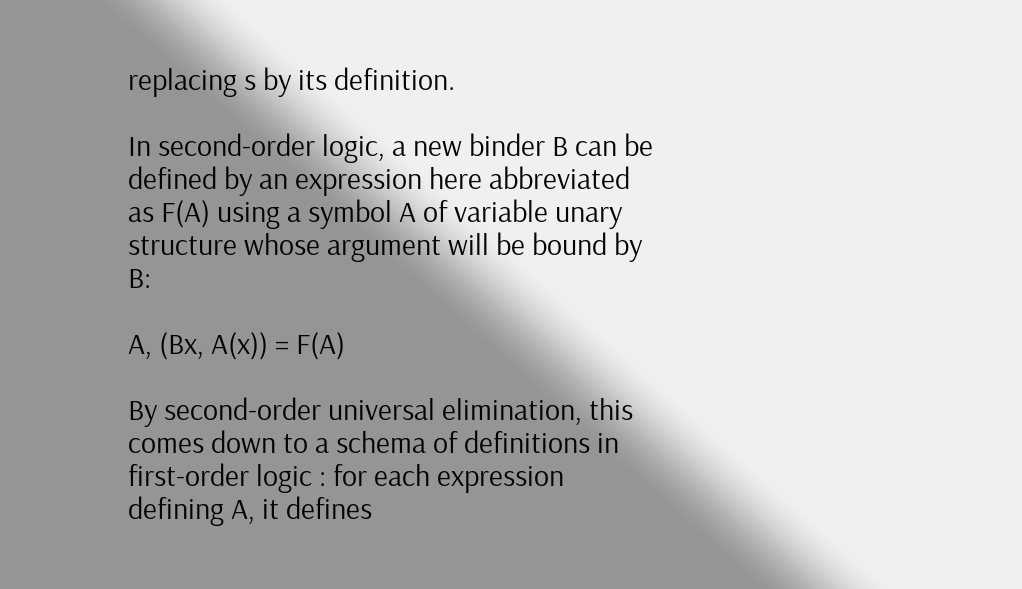replacing s by its definition.

In second-order logic, a new binder B can be defined by an expression here abbreviated as F(A) using a symbol A of variable unary structure whose argument will be bound by B:

A, (Bx, A(x)) = F(A)

By second-order universal elimination, this comes down to a schema of definitions in first-order logic : for each expression defining A, it defines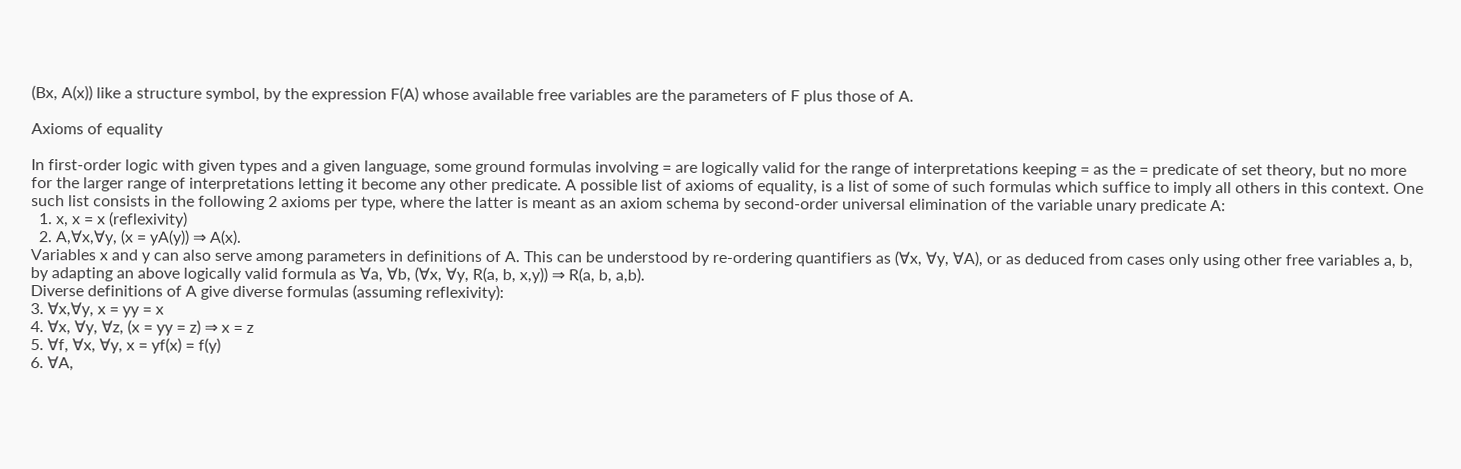(Bx, A(x)) like a structure symbol, by the expression F(A) whose available free variables are the parameters of F plus those of A.

Axioms of equality

In first-order logic with given types and a given language, some ground formulas involving = are logically valid for the range of interpretations keeping = as the = predicate of set theory, but no more for the larger range of interpretations letting it become any other predicate. A possible list of axioms of equality, is a list of some of such formulas which suffice to imply all others in this context. One such list consists in the following 2 axioms per type, where the latter is meant as an axiom schema by second-order universal elimination of the variable unary predicate A:
  1. x, x = x (reflexivity)
  2. A,∀x,∀y, (x = yA(y)) ⇒ A(x).
Variables x and y can also serve among parameters in definitions of A. This can be understood by re-ordering quantifiers as (∀x, ∀y, ∀A), or as deduced from cases only using other free variables a, b, by adapting an above logically valid formula as ∀a, ∀b, (∀x, ∀y, R(a, b, x,y)) ⇒ R(a, b, a,b).
Diverse definitions of A give diverse formulas (assuming reflexivity):
3. ∀x,∀y, x = yy = x
4. ∀x, ∀y, ∀z, (x = yy = z) ⇒ x = z
5. ∀f, ∀x, ∀y, x = yf(x) = f(y)
6. ∀A,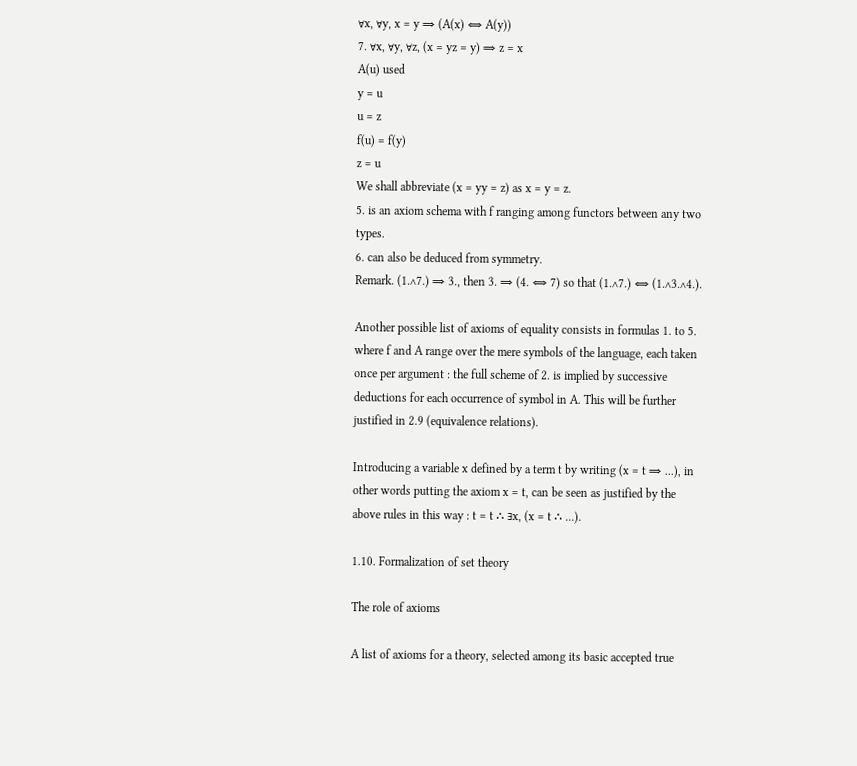∀x, ∀y, x = y ⇒ (A(x) ⇔ A(y))
7. ∀x, ∀y, ∀z, (x = yz = y) ⇒ z = x
A(u) used
y = u
u = z
f(u) = f(y)
z = u
We shall abbreviate (x = yy = z) as x = y = z.
5. is an axiom schema with f ranging among functors between any two types.
6. can also be deduced from symmetry.
Remark. (1.∧7.) ⇒ 3., then 3. ⇒ (4. ⇔ 7) so that (1.∧7.) ⇔ (1.∧3.∧4.).

Another possible list of axioms of equality consists in formulas 1. to 5. where f and A range over the mere symbols of the language, each taken once per argument : the full scheme of 2. is implied by successive deductions for each occurrence of symbol in A. This will be further justified in 2.9 (equivalence relations).

Introducing a variable x defined by a term t by writing (x = t ⇒ ...), in other words putting the axiom x = t, can be seen as justified by the above rules in this way : t = t ∴ ∃x, (x = t ∴ ...).

1.10. Formalization of set theory

The role of axioms

A list of axioms for a theory, selected among its basic accepted true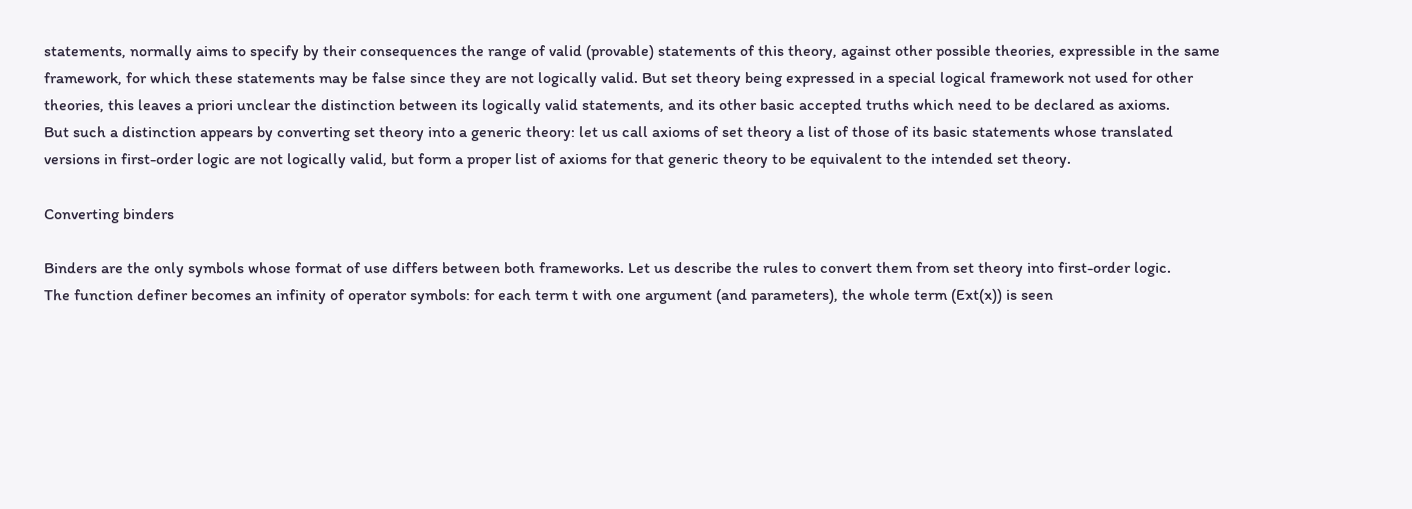statements, normally aims to specify by their consequences the range of valid (provable) statements of this theory, against other possible theories, expressible in the same framework, for which these statements may be false since they are not logically valid. But set theory being expressed in a special logical framework not used for other theories, this leaves a priori unclear the distinction between its logically valid statements, and its other basic accepted truths which need to be declared as axioms.
But such a distinction appears by converting set theory into a generic theory: let us call axioms of set theory a list of those of its basic statements whose translated versions in first-order logic are not logically valid, but form a proper list of axioms for that generic theory to be equivalent to the intended set theory.

Converting binders

Binders are the only symbols whose format of use differs between both frameworks. Let us describe the rules to convert them from set theory into first-order logic.
The function definer becomes an infinity of operator symbols: for each term t with one argument (and parameters), the whole term (Ext(x)) is seen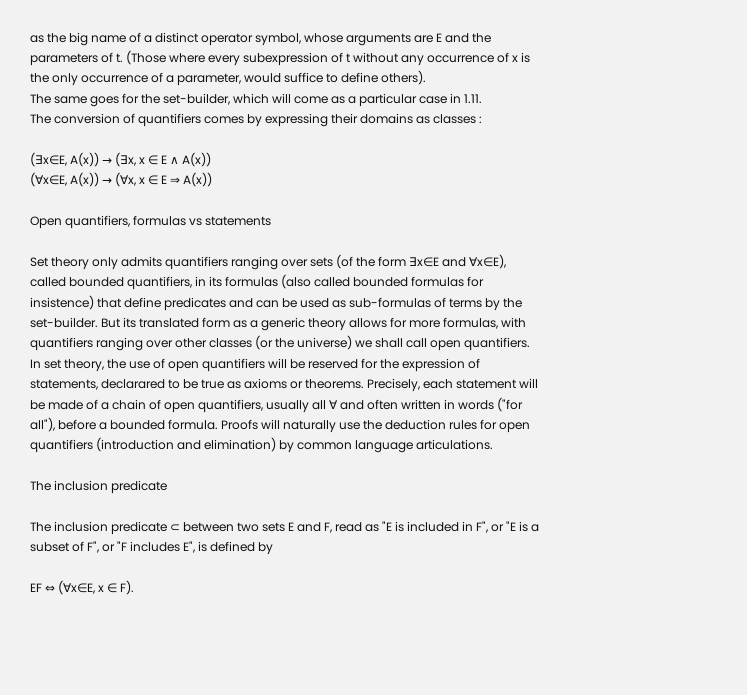as the big name of a distinct operator symbol, whose arguments are E and the parameters of t. (Those where every subexpression of t without any occurrence of x is the only occurrence of a parameter, would suffice to define others).
The same goes for the set-builder, which will come as a particular case in 1.11.
The conversion of quantifiers comes by expressing their domains as classes :

(∃x∈E, A(x)) → (∃x, x ∈ E ∧ A(x))
(∀x∈E, A(x)) → (∀x, x ∈ E ⇒ A(x))

Open quantifiers, formulas vs statements

Set theory only admits quantifiers ranging over sets (of the form ∃x∈E and ∀x∈E), called bounded quantifiers, in its formulas (also called bounded formulas for insistence) that define predicates and can be used as sub-formulas of terms by the set-builder. But its translated form as a generic theory allows for more formulas, with quantifiers ranging over other classes (or the universe) we shall call open quantifiers.
In set theory, the use of open quantifiers will be reserved for the expression of statements, declarared to be true as axioms or theorems. Precisely, each statement will be made of a chain of open quantifiers, usually all ∀ and often written in words ("for all"), before a bounded formula. Proofs will naturally use the deduction rules for open quantifiers (introduction and elimination) by common language articulations.

The inclusion predicate

The inclusion predicate ⊂ between two sets E and F, read as "E is included in F", or "E is a subset of F", or "F includes E", is defined by

EF ⇔ (∀x∈E, x ∈ F).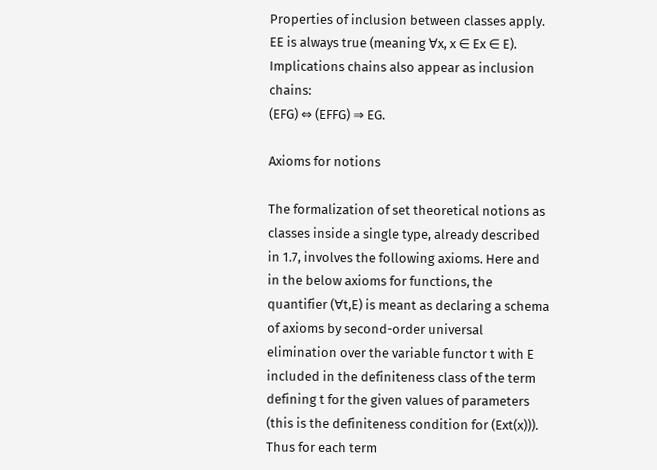Properties of inclusion between classes apply. EE is always true (meaning ∀x, x ∈ Ex ∈ E).
Implications chains also appear as inclusion chains:
(EFG) ⇔ (EFFG) ⇒ EG.

Axioms for notions

The formalization of set theoretical notions as classes inside a single type, already described in 1.7, involves the following axioms. Here and in the below axioms for functions, the quantifier (∀t,E) is meant as declaring a schema of axioms by second-order universal elimination over the variable functor t with E included in the definiteness class of the term defining t for the given values of parameters (this is the definiteness condition for (Ext(x))). Thus for each term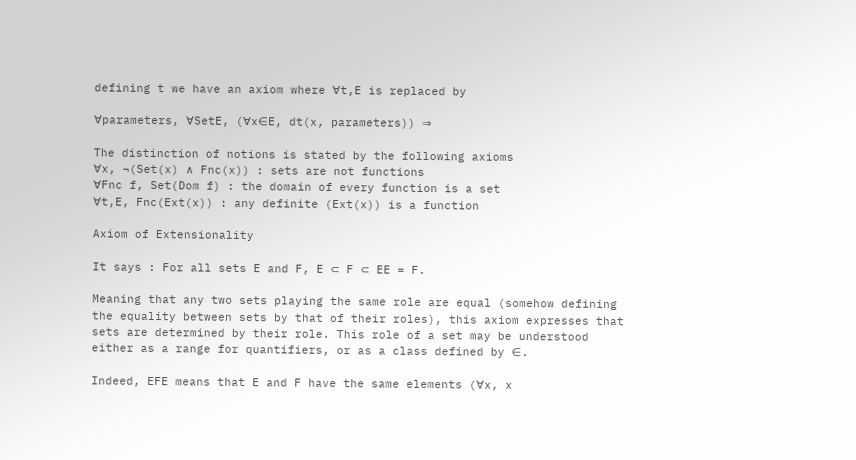defining t we have an axiom where ∀t,E is replaced by

∀parameters, ∀SetE, (∀x∈E, dt(x, parameters)) ⇒

The distinction of notions is stated by the following axioms
∀x, ¬(Set(x) ∧ Fnc(x)) : sets are not functions
∀Fnc f, Set(Dom f) : the domain of every function is a set
∀t,E, Fnc(Ext(x)) : any definite (Ext(x)) is a function

Axiom of Extensionality

It says : For all sets E and F, E ⊂ F ⊂ EE = F.

Meaning that any two sets playing the same role are equal (somehow defining the equality between sets by that of their roles), this axiom expresses that sets are determined by their role. This role of a set may be understood either as a range for quantifiers, or as a class defined by ∈.

Indeed, EFE means that E and F have the same elements (∀x, x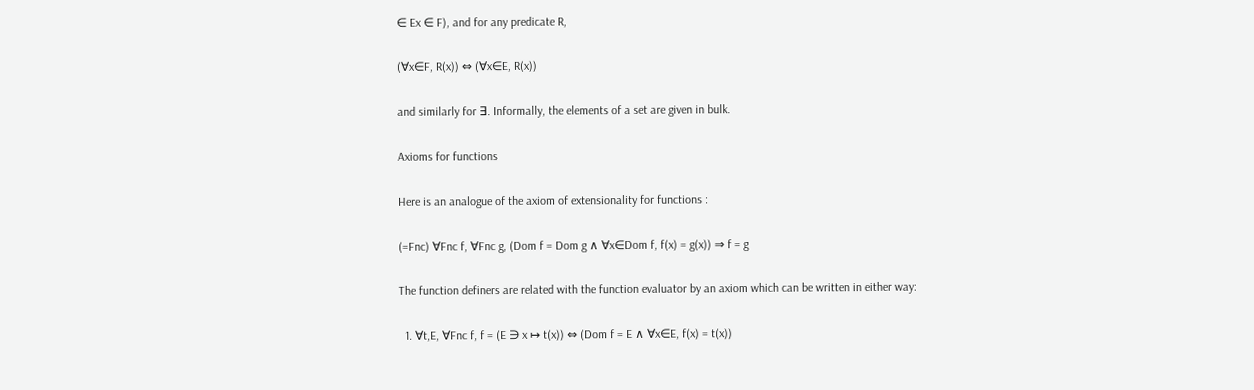∈ Ex ∈ F), and for any predicate R,

(∀x∈F, R(x)) ⇔ (∀x∈E, R(x))

and similarly for ∃. Informally, the elements of a set are given in bulk.

Axioms for functions

Here is an analogue of the axiom of extensionality for functions :

(=Fnc) ∀Fnc f, ∀Fnc g, (Dom f = Dom g ∧ ∀x∈Dom f, f(x) = g(x)) ⇒ f = g

The function definers are related with the function evaluator by an axiom which can be written in either way:

  1. ∀t,E, ∀Fnc f, f = (E ∋ x ↦ t(x)) ⇔ (Dom f = E ∧ ∀x∈E, f(x) = t(x))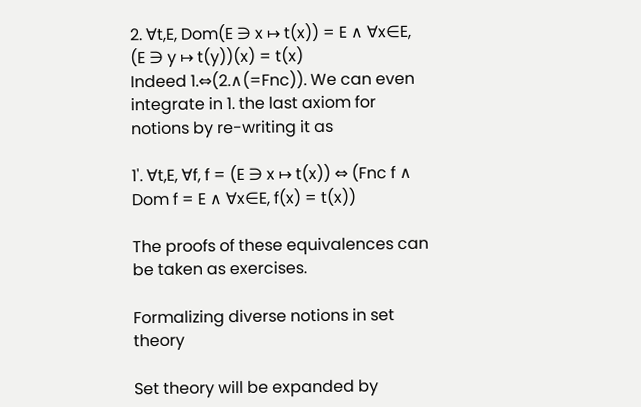2. ∀t,E, Dom(E ∋ x ↦ t(x)) = E ∧ ∀x∈E, (E ∋ y ↦ t(y))(x) = t(x)
Indeed 1.⇔(2.∧(=Fnc)). We can even integrate in 1. the last axiom for notions by re-writing it as

1'. ∀t,E, ∀f, f = (E ∋ x ↦ t(x)) ⇔ (Fnc f ∧ Dom f = E ∧ ∀x∈E, f(x) = t(x))

The proofs of these equivalences can be taken as exercises.

Formalizing diverse notions in set theory

Set theory will be expanded by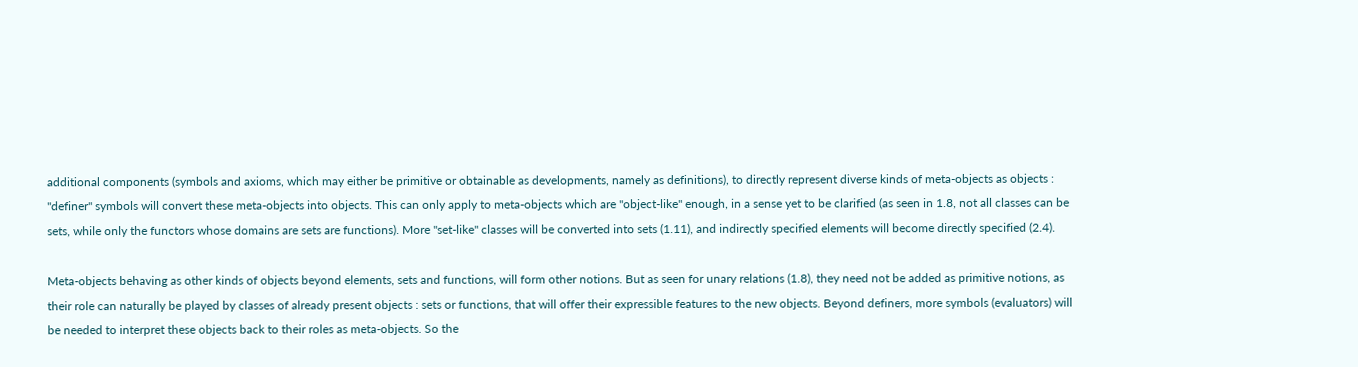additional components (symbols and axioms, which may either be primitive or obtainable as developments, namely as definitions), to directly represent diverse kinds of meta-objects as objects : "definer" symbols will convert these meta-objects into objects. This can only apply to meta-objects which are "object-like" enough, in a sense yet to be clarified (as seen in 1.8, not all classes can be sets, while only the functors whose domains are sets are functions). More "set-like" classes will be converted into sets (1.11), and indirectly specified elements will become directly specified (2.4).

Meta-objects behaving as other kinds of objects beyond elements, sets and functions, will form other notions. But as seen for unary relations (1.8), they need not be added as primitive notions, as their role can naturally be played by classes of already present objects : sets or functions, that will offer their expressible features to the new objects. Beyond definers, more symbols (evaluators) will be needed to interpret these objects back to their roles as meta-objects. So the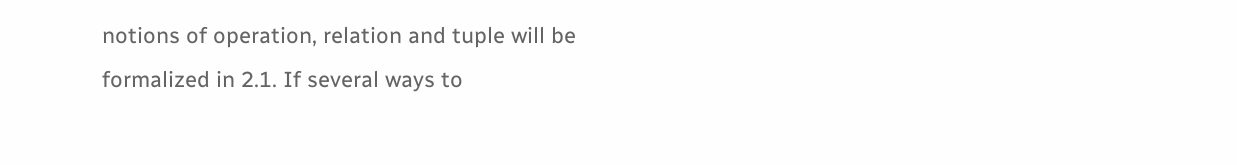notions of operation, relation and tuple will be formalized in 2.1. If several ways to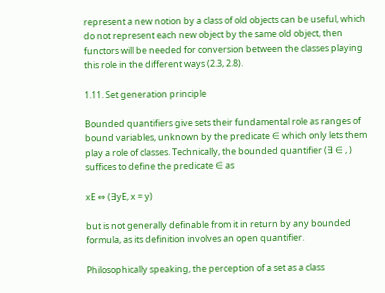represent a new notion by a class of old objects can be useful, which do not represent each new object by the same old object, then functors will be needed for conversion between the classes playing this role in the different ways (2.3, 2.8).

1.11. Set generation principle

Bounded quantifiers give sets their fundamental role as ranges of bound variables, unknown by the predicate ∈ which only lets them play a role of classes. Technically, the bounded quantifier (∃ ∈ , ) suffices to define the predicate ∈ as

xE ⇔ (∃yE, x = y)

but is not generally definable from it in return by any bounded formula, as its definition involves an open quantifier.

Philosophically speaking, the perception of a set as a class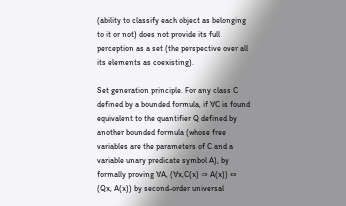(ability to classify each object as belonging to it or not) does not provide its full perception as a set (the perspective over all its elements as coexisting).

Set generation principle. For any class C defined by a bounded formula, if ∀C is found equivalent to the quantifier Q defined by another bounded formula (whose free variables are the parameters of C and a variable unary predicate symbol A), by formally proving ∀A, (∀x,C(x) ⇒ A(x)) ⇔ (Qx, A(x)) by second-order universal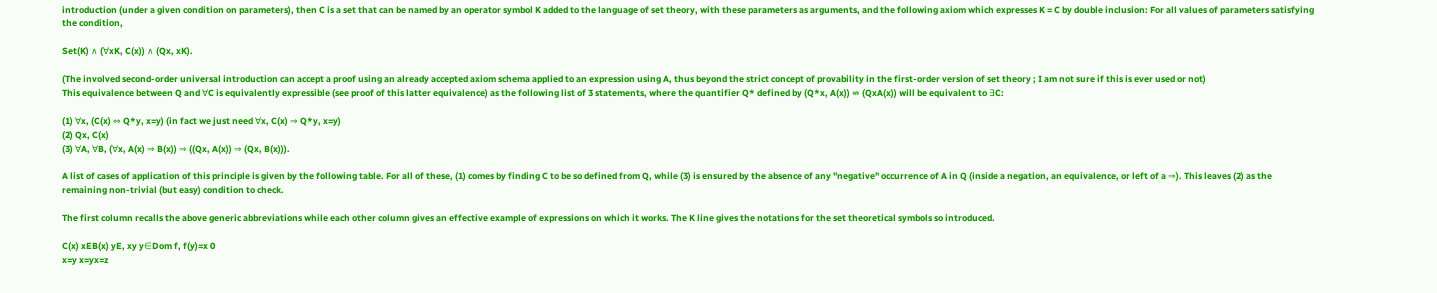introduction (under a given condition on parameters), then C is a set that can be named by an operator symbol K added to the language of set theory, with these parameters as arguments, and the following axiom which expresses K = C by double inclusion: For all values of parameters satisfying the condition,

Set(K) ∧ (∀xK, C(x)) ∧ (Qx, xK).

(The involved second-order universal introduction can accept a proof using an already accepted axiom schema applied to an expression using A, thus beyond the strict concept of provability in the first-order version of set theory ; I am not sure if this is ever used or not)
This equivalence between Q and ∀C is equivalently expressible (see proof of this latter equivalence) as the following list of 3 statements, where the quantifier Q* defined by (Q*x, A(x)) ⇎ (QxA(x)) will be equivalent to ∃C:

(1) ∀x, (C(x) ⇔ Q*y, x=y) (in fact we just need ∀x, C(x) ⇒ Q*y, x=y)
(2) Qx, C(x)
(3) ∀A, ∀B, (∀x, A(x) ⇒ B(x)) ⇒ ((Qx, A(x)) ⇒ (Qx, B(x))).

A list of cases of application of this principle is given by the following table. For all of these, (1) comes by finding C to be so defined from Q, while (3) is ensured by the absence of any "negative" occurrence of A in Q (inside a negation, an equivalence, or left of a ⇒). This leaves (2) as the remaining non-trivial (but easy) condition to check.

The first column recalls the above generic abbreviations while each other column gives an effective example of expressions on which it works. The K line gives the notations for the set theoretical symbols so introduced.

C(x) xEB(x) yE, xy y∈Dom f, f(y)=x 0
x=y x=yx=z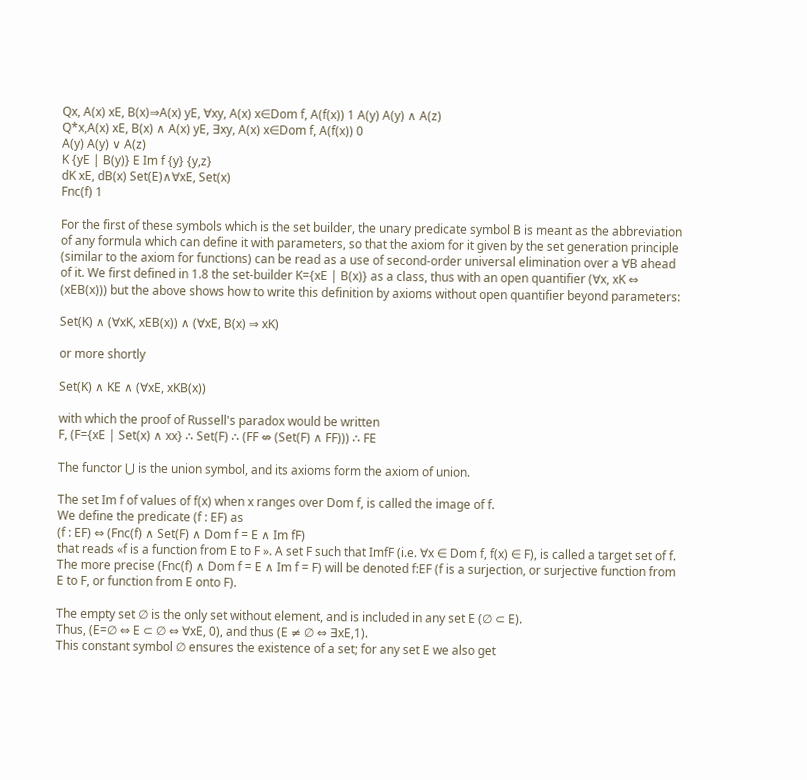Qx, A(x) xE, B(x)⇒A(x) yE, ∀xy, A(x) x∈Dom f, A(f(x)) 1 A(y) A(y) ∧ A(z)
Q*x,A(x) xE, B(x) ∧ A(x) yE, ∃xy, A(x) x∈Dom f, A(f(x)) 0
A(y) A(y) ∨ A(z)
K {yE | B(y)} E Im f {y} {y,z}
dK xE, dB(x) Set(E)∧∀xE, Set(x)
Fnc(f) 1

For the first of these symbols which is the set builder, the unary predicate symbol B is meant as the abbreviation of any formula which can define it with parameters, so that the axiom for it given by the set generation principle (similar to the axiom for functions) can be read as a use of second-order universal elimination over a ∀B ahead of it. We first defined in 1.8 the set-builder K={xE | B(x)} as a class, thus with an open quantifier (∀x, xK ⇔ (xEB(x))) but the above shows how to write this definition by axioms without open quantifier beyond parameters:

Set(K) ∧ (∀xK, xEB(x)) ∧ (∀xE, B(x) ⇒ xK)

or more shortly

Set(K) ∧ KE ∧ (∀xE, xKB(x))

with which the proof of Russell's paradox would be written
F, (F={xE | Set(x) ∧ xx} ∴ Set(F) ∴ (FF ⇎ (Set(F) ∧ FF))) ∴ FE

The functor ⋃ is the union symbol, and its axioms form the axiom of union.

The set Im f of values of f(x) when x ranges over Dom f, is called the image of f.
We define the predicate (f : EF) as
(f : EF) ⇔ (Fnc(f) ∧ Set(F) ∧ Dom f = E ∧ Im fF)
that reads «f is a function from E to F ». A set F such that ImfF (i.e. ∀x ∈ Dom f, f(x) ∈ F), is called a target set of f.
The more precise (Fnc(f) ∧ Dom f = E ∧ Im f = F) will be denoted f:EF (f is a surjection, or surjective function from E to F, or function from E onto F).

The empty set ∅ is the only set without element, and is included in any set E (∅ ⊂ E).
Thus, (E=∅ ⇔ E ⊂ ∅ ⇔ ∀xE, 0), and thus (E ≠ ∅ ⇔ ∃xE,1).
This constant symbol ∅ ensures the existence of a set; for any set E we also get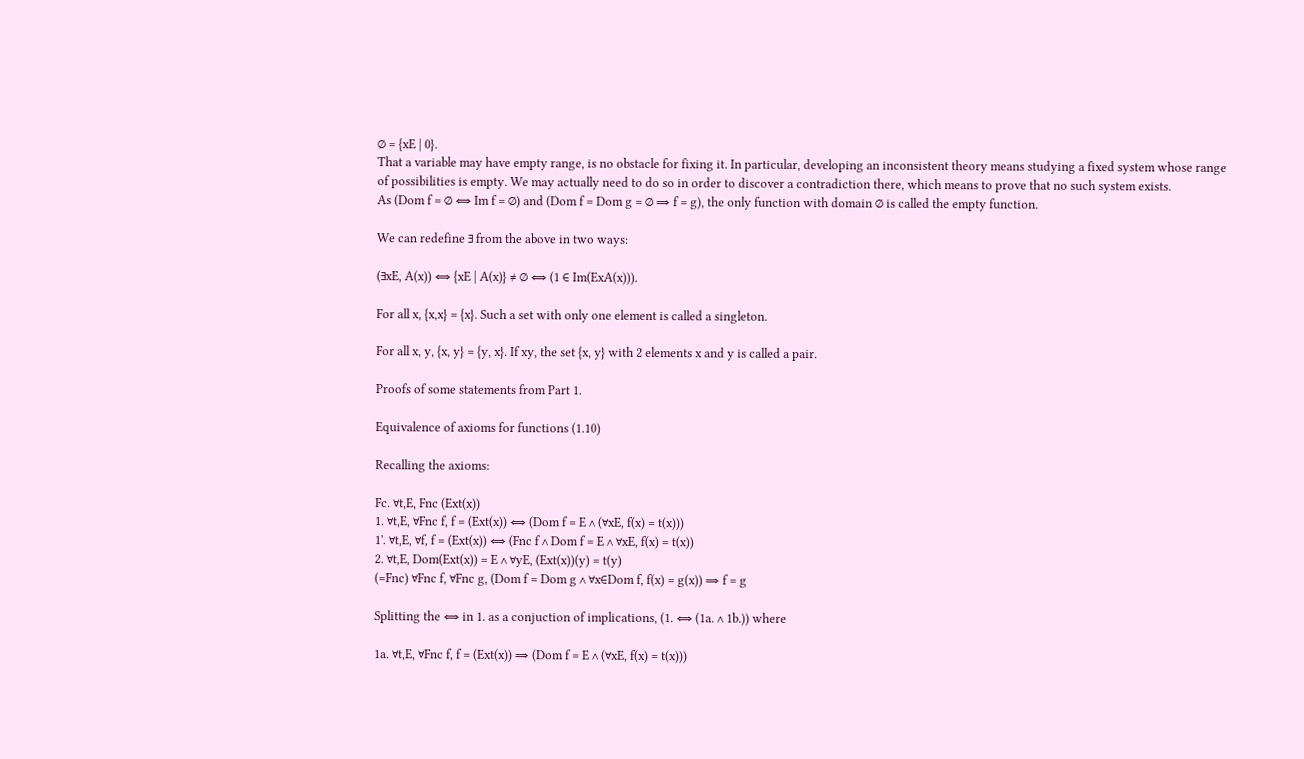∅ = {xE | 0}.
That a variable may have empty range, is no obstacle for fixing it. In particular, developing an inconsistent theory means studying a fixed system whose range of possibilities is empty. We may actually need to do so in order to discover a contradiction there, which means to prove that no such system exists.
As (Dom f = ∅ ⇔ Im f = ∅) and (Dom f = Dom g = ∅ ⇒ f = g), the only function with domain ∅ is called the empty function.

We can redefine ∃ from the above in two ways:

(∃xE, A(x)) ⇔ {xE | A(x)} ≠ ∅ ⇔ (1 ∈ Im(ExA(x))).

For all x, {x,x} = {x}. Such a set with only one element is called a singleton.

For all x, y, {x, y} = {y, x}. If xy, the set {x, y} with 2 elements x and y is called a pair.

Proofs of some statements from Part 1.

Equivalence of axioms for functions (1.10)

Recalling the axioms:

Fc. ∀t,E, Fnc (Ext(x))
1. ∀t,E, ∀Fnc f, f = (Ext(x)) ⇔ (Dom f = E ∧ (∀xE, f(x) = t(x)))
1'. ∀t,E, ∀f, f = (Ext(x)) ⇔ (Fnc f ∧ Dom f = E ∧ ∀xE, f(x) = t(x))
2. ∀t,E, Dom(Ext(x)) = E ∧ ∀yE, (Ext(x))(y) = t(y)
(=Fnc) ∀Fnc f, ∀Fnc g, (Dom f = Dom g ∧ ∀x∈Dom f, f(x) = g(x)) ⇒ f = g

Splitting the ⇔ in 1. as a conjuction of implications, (1. ⇔ (1a. ∧ 1b.)) where

1a. ∀t,E, ∀Fnc f, f = (Ext(x)) ⇒ (Dom f = E ∧ (∀xE, f(x) = t(x)))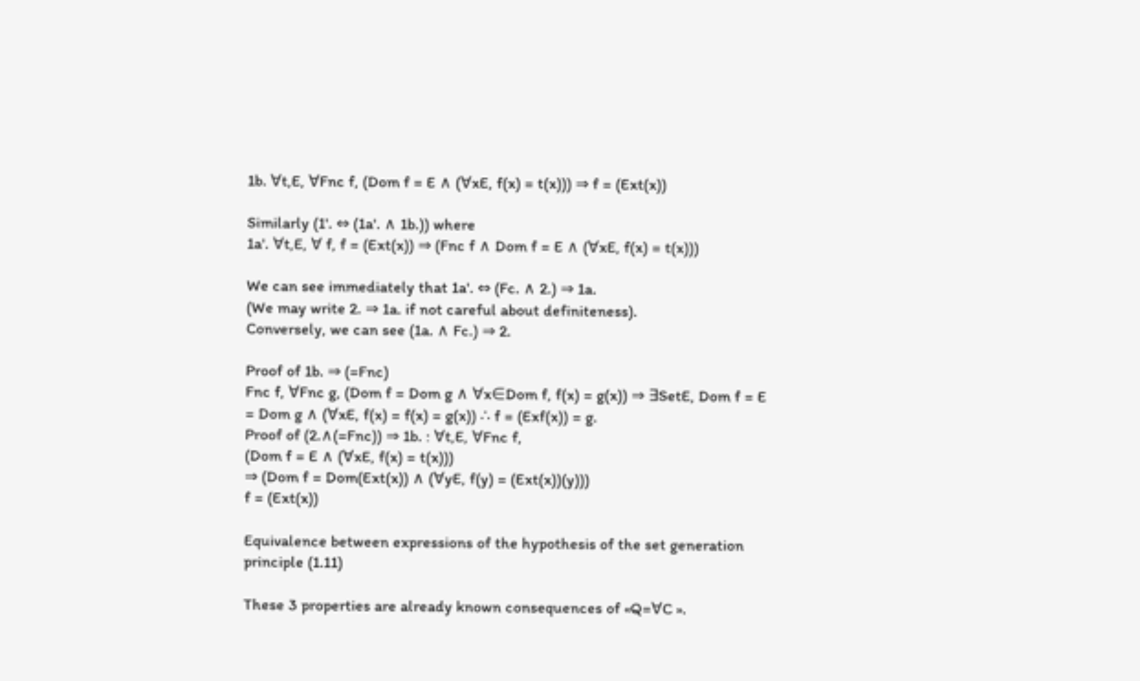1b. ∀t,E, ∀Fnc f, (Dom f = E ∧ (∀xE, f(x) = t(x))) ⇒ f = (Ext(x))

Similarly (1'. ⇔ (1a'. ∧ 1b.)) where
1a'. ∀t,E, ∀ f, f = (Ext(x)) ⇒ (Fnc f ∧ Dom f = E ∧ (∀xE, f(x) = t(x)))

We can see immediately that 1a'. ⇔ (Fc. ∧ 2.) ⇒ 1a.
(We may write 2. ⇒ 1a. if not careful about definiteness).
Conversely, we can see (1a. ∧ Fc.) ⇒ 2.

Proof of 1b. ⇒ (=Fnc)
Fnc f, ∀Fnc g, (Dom f = Dom g ∧ ∀x∈Dom f, f(x) = g(x)) ⇒ ∃SetE, Dom f = E = Dom g ∧ (∀xE, f(x) = f(x) = g(x)) ∴ f = (Exf(x)) = g.
Proof of (2.∧(=Fnc)) ⇒ 1b. : ∀t,E, ∀Fnc f,
(Dom f = E ∧ (∀xE, f(x) = t(x)))
⇒ (Dom f = Dom(Ext(x)) ∧ (∀yE, f(y) = (Ext(x))(y)))
f = (Ext(x))

Equivalence between expressions of the hypothesis of the set generation principle (1.11)

These 3 properties are already known consequences of «Q=∀C ».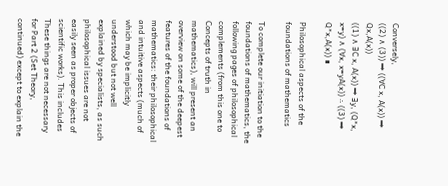Conversely,
((2) ∧ (3)) ⇒ ((∀C x, A(x)) ⇒ Qx,A(x))
((1) ∧ ∃C x, A(x)) ⇒ ∃y, (Q*x, x=y) ∧ (∀x, x=yA(x)) ∴ ((3) ⇒ Q*x,A(x)) ∎

Philosophical aspects of the foundations of mathematics

To complete our initiation to the foundations of mathematics, the following pages of philosophical complements (from this one to Concepts of truth in mathematics), will present an overview on some of the deepest features of the foundations of mathematics: their philosophical and intuitive aspects (much of which may be implicitly understood but not well explained by specialists, as such philosophical issues are not easily seen as proper objects of scientific works). This includes
These things are not necessary for Part 2 (Set Theory, continued) except to explain the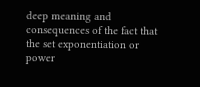deep meaning and consequences of the fact that the set exponentiation or power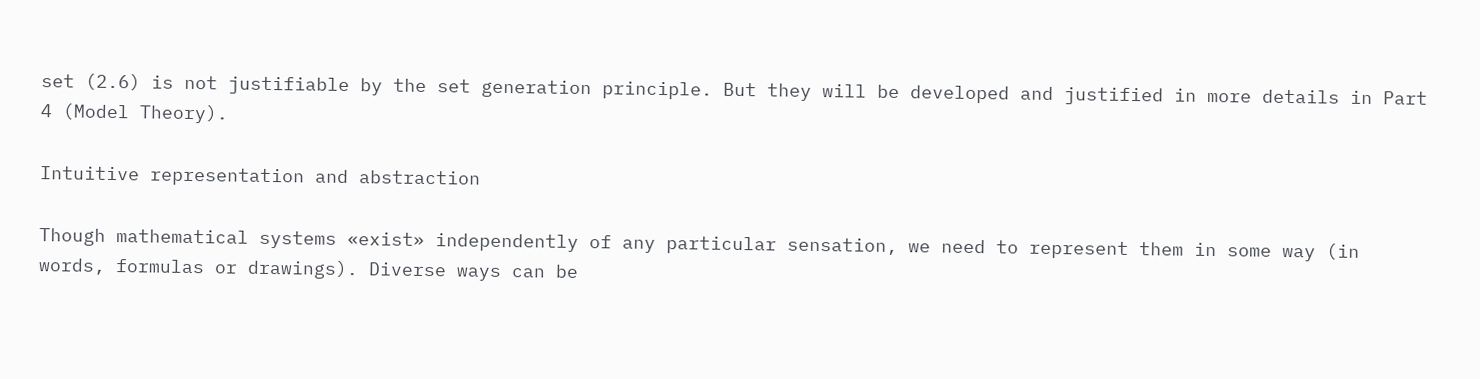set (2.6) is not justifiable by the set generation principle. But they will be developed and justified in more details in Part 4 (Model Theory).

Intuitive representation and abstraction

Though mathematical systems «exist» independently of any particular sensation, we need to represent them in some way (in words, formulas or drawings). Diverse ways can be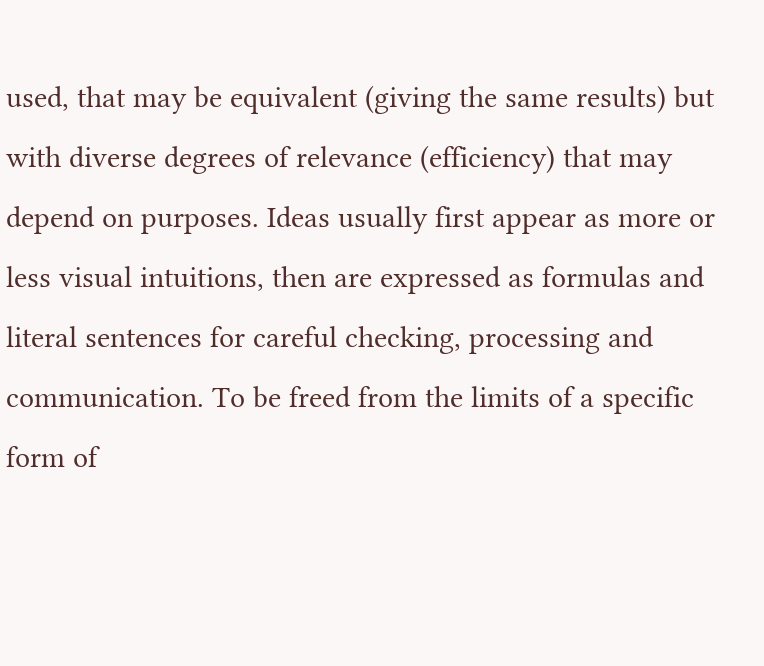used, that may be equivalent (giving the same results) but with diverse degrees of relevance (efficiency) that may depend on purposes. Ideas usually first appear as more or less visual intuitions, then are expressed as formulas and literal sentences for careful checking, processing and communication. To be freed from the limits of a specific form of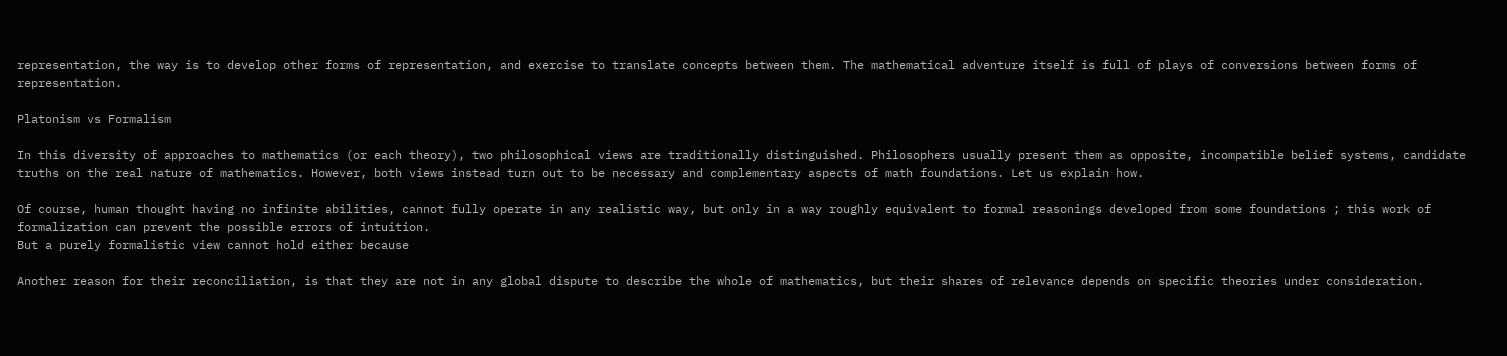representation, the way is to develop other forms of representation, and exercise to translate concepts between them. The mathematical adventure itself is full of plays of conversions between forms of representation.

Platonism vs Formalism

In this diversity of approaches to mathematics (or each theory), two philosophical views are traditionally distinguished. Philosophers usually present them as opposite, incompatible belief systems, candidate truths on the real nature of mathematics. However, both views instead turn out to be necessary and complementary aspects of math foundations. Let us explain how.

Of course, human thought having no infinite abilities, cannot fully operate in any realistic way, but only in a way roughly equivalent to formal reasonings developed from some foundations ; this work of formalization can prevent the possible errors of intuition.
But a purely formalistic view cannot hold either because

Another reason for their reconciliation, is that they are not in any global dispute to describe the whole of mathematics, but their shares of relevance depends on specific theories under consideration.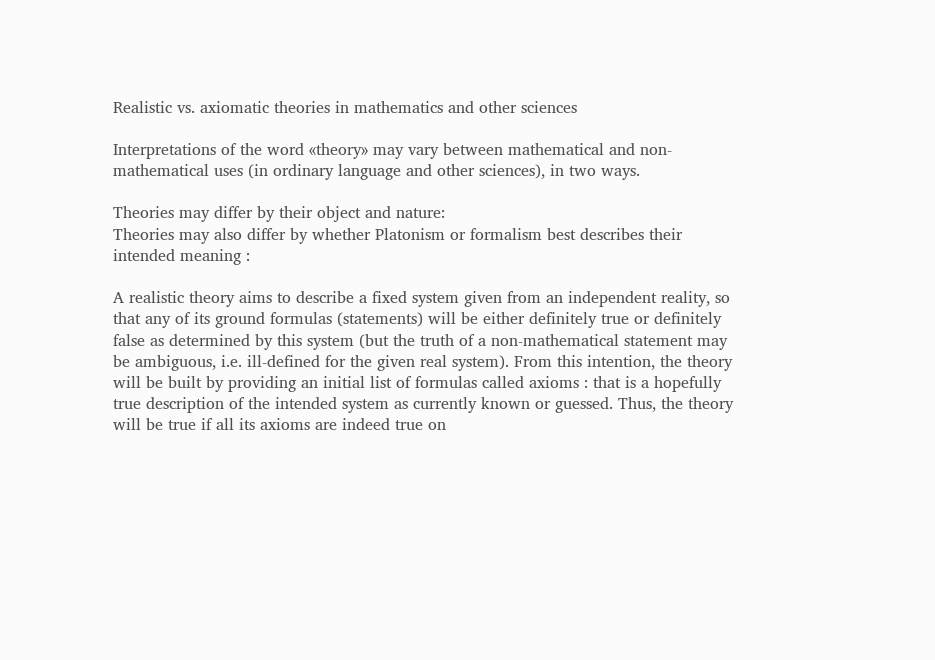Realistic vs. axiomatic theories in mathematics and other sciences

Interpretations of the word «theory» may vary between mathematical and non-mathematical uses (in ordinary language and other sciences), in two ways.

Theories may differ by their object and nature:
Theories may also differ by whether Platonism or formalism best describes their intended meaning :

A realistic theory aims to describe a fixed system given from an independent reality, so that any of its ground formulas (statements) will be either definitely true or definitely false as determined by this system (but the truth of a non-mathematical statement may be ambiguous, i.e. ill-defined for the given real system). From this intention, the theory will be built by providing an initial list of formulas called axioms : that is a hopefully true description of the intended system as currently known or guessed. Thus, the theory will be true if all its axioms are indeed true on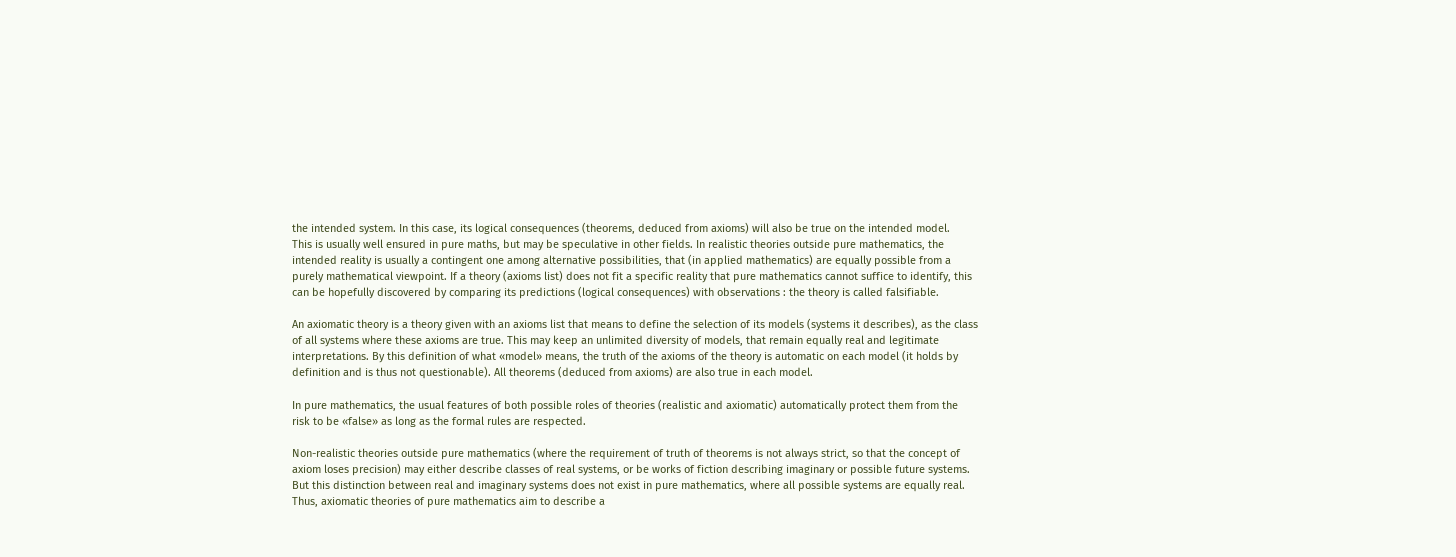the intended system. In this case, its logical consequences (theorems, deduced from axioms) will also be true on the intended model.
This is usually well ensured in pure maths, but may be speculative in other fields. In realistic theories outside pure mathematics, the intended reality is usually a contingent one among alternative possibilities, that (in applied mathematics) are equally possible from a purely mathematical viewpoint. If a theory (axioms list) does not fit a specific reality that pure mathematics cannot suffice to identify, this can be hopefully discovered by comparing its predictions (logical consequences) with observations : the theory is called falsifiable.

An axiomatic theory is a theory given with an axioms list that means to define the selection of its models (systems it describes), as the class of all systems where these axioms are true. This may keep an unlimited diversity of models, that remain equally real and legitimate interpretations. By this definition of what «model» means, the truth of the axioms of the theory is automatic on each model (it holds by definition and is thus not questionable). All theorems (deduced from axioms) are also true in each model.

In pure mathematics, the usual features of both possible roles of theories (realistic and axiomatic) automatically protect them from the risk to be «false» as long as the formal rules are respected.

Non-realistic theories outside pure mathematics (where the requirement of truth of theorems is not always strict, so that the concept of axiom loses precision) may either describe classes of real systems, or be works of fiction describing imaginary or possible future systems. But this distinction between real and imaginary systems does not exist in pure mathematics, where all possible systems are equally real. Thus, axiomatic theories of pure mathematics aim to describe a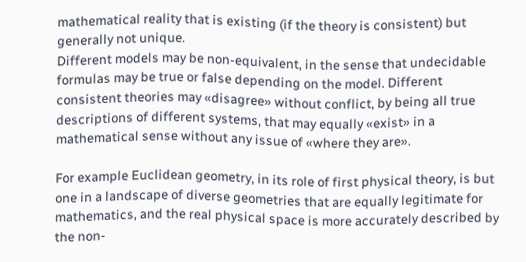mathematical reality that is existing (if the theory is consistent) but generally not unique.
Different models may be non-equivalent, in the sense that undecidable formulas may be true or false depending on the model. Different consistent theories may «disagree» without conflict, by being all true descriptions of different systems, that may equally «exist» in a mathematical sense without any issue of «where they are».

For example Euclidean geometry, in its role of first physical theory, is but one in a landscape of diverse geometries that are equally legitimate for mathematics, and the real physical space is more accurately described by the non-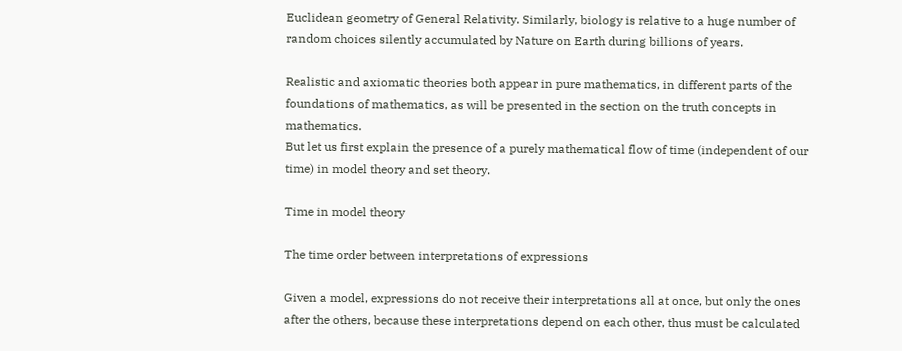Euclidean geometry of General Relativity. Similarly, biology is relative to a huge number of random choices silently accumulated by Nature on Earth during billions of years.

Realistic and axiomatic theories both appear in pure mathematics, in different parts of the foundations of mathematics, as will be presented in the section on the truth concepts in mathematics.
But let us first explain the presence of a purely mathematical flow of time (independent of our time) in model theory and set theory.

Time in model theory

The time order between interpretations of expressions

Given a model, expressions do not receive their interpretations all at once, but only the ones after the others, because these interpretations depend on each other, thus must be calculated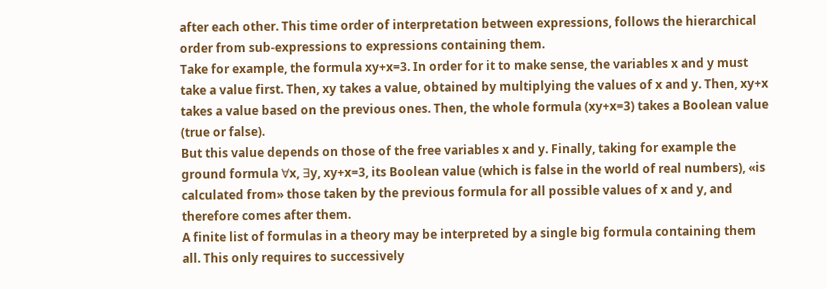after each other. This time order of interpretation between expressions, follows the hierarchical order from sub-expressions to expressions containing them.
Take for example, the formula xy+x=3. In order for it to make sense, the variables x and y must take a value first. Then, xy takes a value, obtained by multiplying the values of x and y. Then, xy+x takes a value based on the previous ones. Then, the whole formula (xy+x=3) takes a Boolean value (true or false).
But this value depends on those of the free variables x and y. Finally, taking for example the ground formula ∀x, ∃y, xy+x=3, its Boolean value (which is false in the world of real numbers), «is calculated from» those taken by the previous formula for all possible values of x and y, and therefore comes after them.
A finite list of formulas in a theory may be interpreted by a single big formula containing them all. This only requires to successively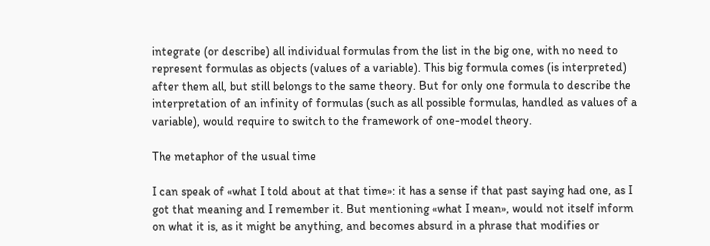integrate (or describe) all individual formulas from the list in the big one, with no need to represent formulas as objects (values of a variable). This big formula comes (is interpreted) after them all, but still belongs to the same theory. But for only one formula to describe the interpretation of an infinity of formulas (such as all possible formulas, handled as values of a variable), would require to switch to the framework of one-model theory.

The metaphor of the usual time

I can speak of «what I told about at that time»: it has a sense if that past saying had one, as I got that meaning and I remember it. But mentioning «what I mean», would not itself inform on what it is, as it might be anything, and becomes absurd in a phrase that modifies or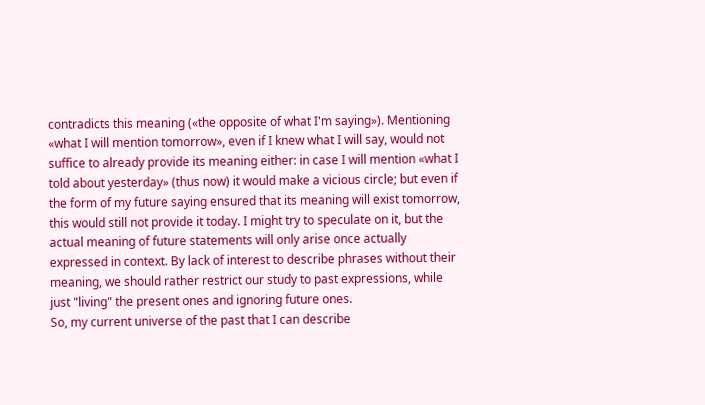contradicts this meaning («the opposite of what I'm saying»). Mentioning «what I will mention tomorrow», even if I knew what I will say, would not suffice to already provide its meaning either: in case I will mention «what I told about yesterday» (thus now) it would make a vicious circle; but even if the form of my future saying ensured that its meaning will exist tomorrow, this would still not provide it today. I might try to speculate on it, but the actual meaning of future statements will only arise once actually expressed in context. By lack of interest to describe phrases without their meaning, we should rather restrict our study to past expressions, while just "living" the present ones and ignoring future ones.
So, my current universe of the past that I can describe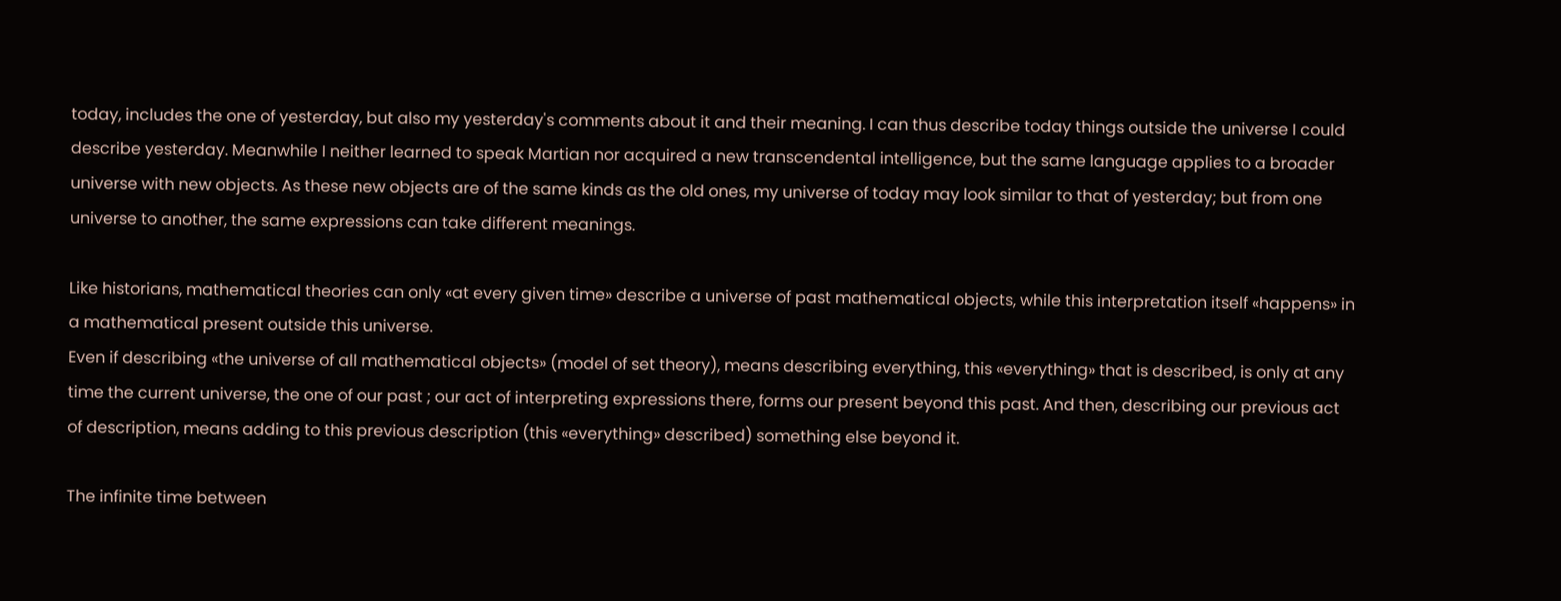today, includes the one of yesterday, but also my yesterday's comments about it and their meaning. I can thus describe today things outside the universe I could describe yesterday. Meanwhile I neither learned to speak Martian nor acquired a new transcendental intelligence, but the same language applies to a broader universe with new objects. As these new objects are of the same kinds as the old ones, my universe of today may look similar to that of yesterday; but from one universe to another, the same expressions can take different meanings.

Like historians, mathematical theories can only «at every given time» describe a universe of past mathematical objects, while this interpretation itself «happens» in a mathematical present outside this universe.
Even if describing «the universe of all mathematical objects» (model of set theory), means describing everything, this «everything» that is described, is only at any time the current universe, the one of our past ; our act of interpreting expressions there, forms our present beyond this past. And then, describing our previous act of description, means adding to this previous description (this «everything» described) something else beyond it.

The infinite time between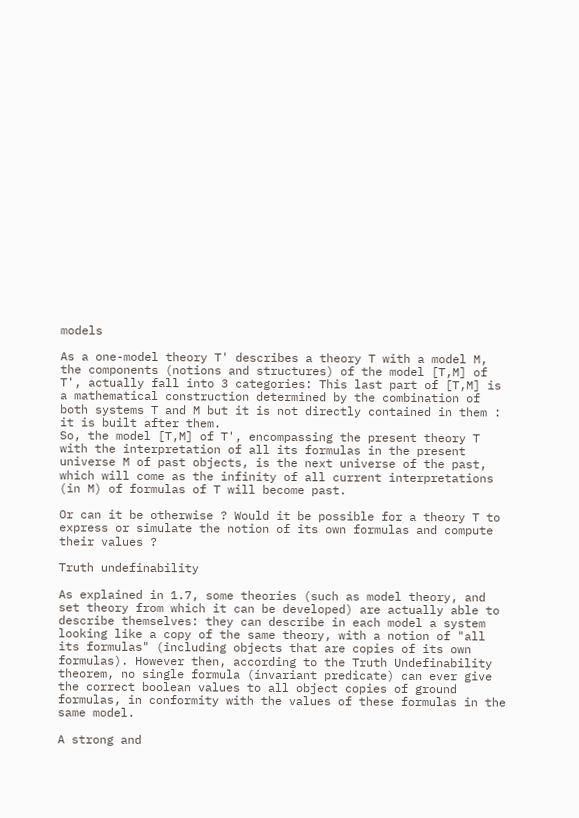models

As a one-model theory T' describes a theory T with a model M, the components (notions and structures) of the model [T,M] of T', actually fall into 3 categories: This last part of [T,M] is a mathematical construction determined by the combination of both systems T and M but it is not directly contained in them : it is built after them.
So, the model [T,M] of T', encompassing the present theory T with the interpretation of all its formulas in the present universe M of past objects, is the next universe of the past, which will come as the infinity of all current interpretations (in M) of formulas of T will become past.

Or can it be otherwise ? Would it be possible for a theory T to express or simulate the notion of its own formulas and compute their values ?

Truth undefinability

As explained in 1.7, some theories (such as model theory, and set theory from which it can be developed) are actually able to describe themselves: they can describe in each model a system looking like a copy of the same theory, with a notion of "all its formulas" (including objects that are copies of its own formulas). However then, according to the Truth Undefinability theorem, no single formula (invariant predicate) can ever give the correct boolean values to all object copies of ground formulas, in conformity with the values of these formulas in the same model.

A strong and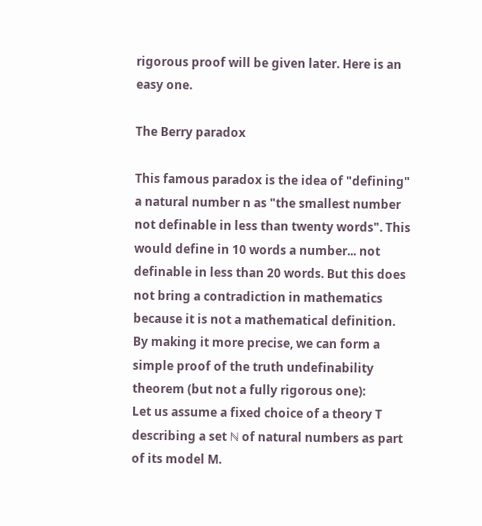rigorous proof will be given later. Here is an easy one.

The Berry paradox

This famous paradox is the idea of "defining" a natural number n as "the smallest number not definable in less than twenty words". This would define in 10 words a number... not definable in less than 20 words. But this does not bring a contradiction in mathematics because it is not a mathematical definition. By making it more precise, we can form a simple proof of the truth undefinability theorem (but not a fully rigorous one):
Let us assume a fixed choice of a theory T describing a set ℕ of natural numbers as part of its model M.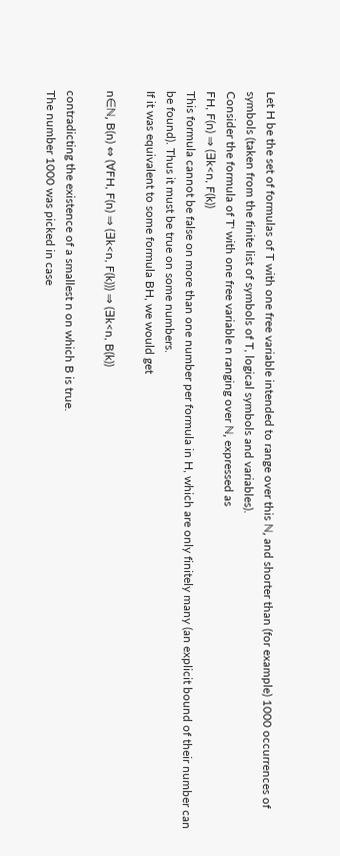Let H be the set of formulas of T with one free variable intended to range over this ℕ, and shorter than (for example) 1000 occurrences of symbols (taken from the finite list of symbols of T, logical symbols and variables).
Consider the formula of T' with one free variable n ranging over ℕ, expressed as
FH, F(n) ⇒ (∃k<n, F(k))
This formula cannot be false on more than one number per formula in H, which are only finitely many (an explicit bound of their number can be found). Thus it must be true on some numbers.
If it was equivalent to some formula BH, we would get

n∈ℕ, B(n) ⇔ (∀FH, F(n) ⇒ (∃k<n, F(k))) ⇒ (∃k<n, B(k))

contradicting the existence of a smallest n on which B is true.
The number 1000 was picked in case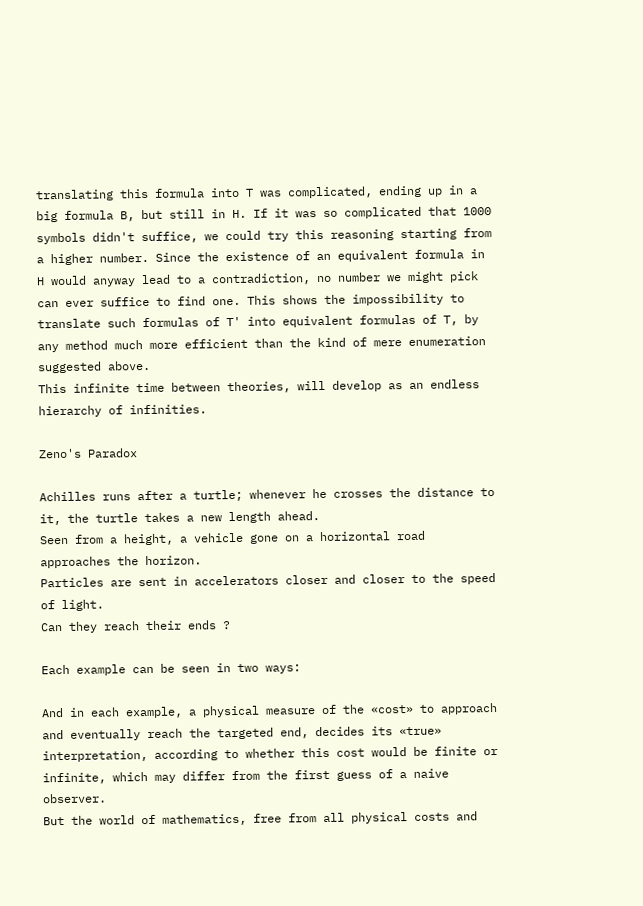translating this formula into T was complicated, ending up in a big formula B, but still in H. If it was so complicated that 1000 symbols didn't suffice, we could try this reasoning starting from a higher number. Since the existence of an equivalent formula in H would anyway lead to a contradiction, no number we might pick can ever suffice to find one. This shows the impossibility to translate such formulas of T' into equivalent formulas of T, by any method much more efficient than the kind of mere enumeration suggested above.
This infinite time between theories, will develop as an endless hierarchy of infinities.

Zeno's Paradox

Achilles runs after a turtle; whenever he crosses the distance to it, the turtle takes a new length ahead.
Seen from a height, a vehicle gone on a horizontal road approaches the horizon.
Particles are sent in accelerators closer and closer to the speed of light.
Can they reach their ends ?

Each example can be seen in two ways:

And in each example, a physical measure of the «cost» to approach and eventually reach the targeted end, decides its «true» interpretation, according to whether this cost would be finite or infinite, which may differ from the first guess of a naive observer.
But the world of mathematics, free from all physical costs and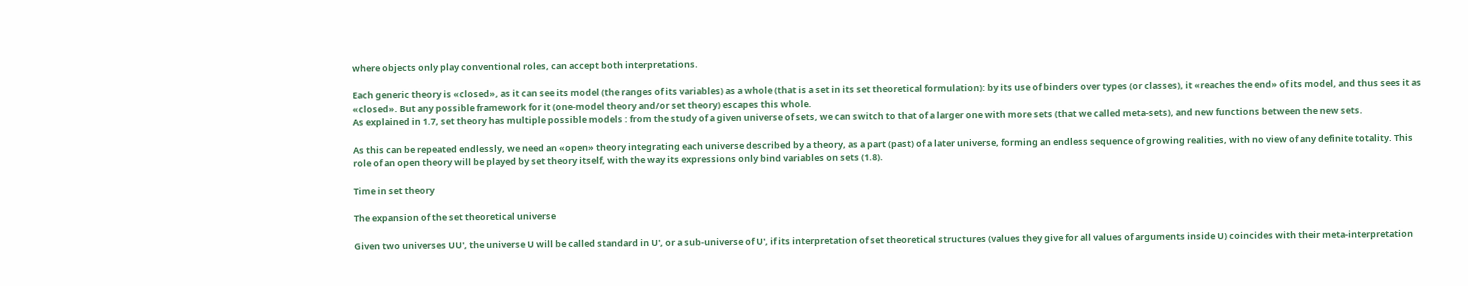where objects only play conventional roles, can accept both interpretations.

Each generic theory is «closed», as it can see its model (the ranges of its variables) as a whole (that is a set in its set theoretical formulation): by its use of binders over types (or classes), it «reaches the end» of its model, and thus sees it as «closed». But any possible framework for it (one-model theory and/or set theory) escapes this whole.
As explained in 1.7, set theory has multiple possible models : from the study of a given universe of sets, we can switch to that of a larger one with more sets (that we called meta-sets), and new functions between the new sets.

As this can be repeated endlessly, we need an «open» theory integrating each universe described by a theory, as a part (past) of a later universe, forming an endless sequence of growing realities, with no view of any definite totality. This role of an open theory will be played by set theory itself, with the way its expressions only bind variables on sets (1.8).

Time in set theory

The expansion of the set theoretical universe

Given two universes UU', the universe U will be called standard in U', or a sub-universe of U', if its interpretation of set theoretical structures (values they give for all values of arguments inside U) coincides with their meta-interpretation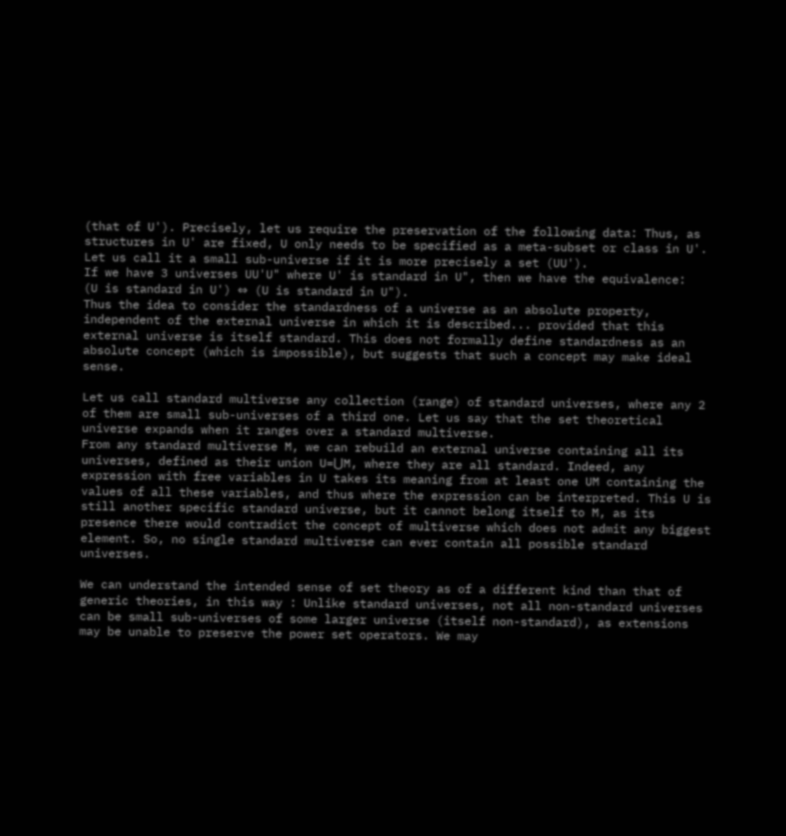(that of U'). Precisely, let us require the preservation of the following data: Thus, as structures in U' are fixed, U only needs to be specified as a meta-subset or class in U'. Let us call it a small sub-universe if it is more precisely a set (UU').
If we have 3 universes UU'U" where U' is standard in U", then we have the equivalence:
(U is standard in U') ⇔ (U is standard in U").
Thus the idea to consider the standardness of a universe as an absolute property, independent of the external universe in which it is described... provided that this external universe is itself standard. This does not formally define standardness as an absolute concept (which is impossible), but suggests that such a concept may make ideal sense.

Let us call standard multiverse any collection (range) of standard universes, where any 2 of them are small sub-universes of a third one. Let us say that the set theoretical universe expands when it ranges over a standard multiverse.
From any standard multiverse M, we can rebuild an external universe containing all its universes, defined as their union U=⋃M, where they are all standard. Indeed, any expression with free variables in U takes its meaning from at least one UM containing the values of all these variables, and thus where the expression can be interpreted. This U is still another specific standard universe, but it cannot belong itself to M, as its presence there would contradict the concept of multiverse which does not admit any biggest element. So, no single standard multiverse can ever contain all possible standard universes.

We can understand the intended sense of set theory as of a different kind than that of generic theories, in this way : Unlike standard universes, not all non-standard universes can be small sub-universes of some larger universe (itself non-standard), as extensions may be unable to preserve the power set operators. We may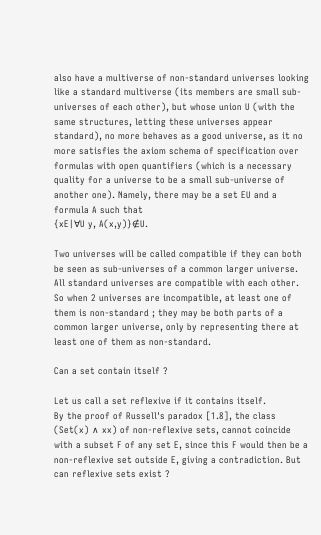also have a multiverse of non-standard universes looking like a standard multiverse (its members are small sub-universes of each other), but whose union U (with the same structures, letting these universes appear standard), no more behaves as a good universe, as it no more satisfies the axiom schema of specification over formulas with open quantifiers (which is a necessary quality for a universe to be a small sub-universe of another one). Namely, there may be a set EU and a formula A such that
{xE|∀U y, A(x,y)}∉U.

Two universes will be called compatible if they can both be seen as sub-universes of a common larger universe. All standard universes are compatible with each other. So when 2 universes are incompatible, at least one of them is non-standard ; they may be both parts of a common larger universe, only by representing there at least one of them as non-standard.

Can a set contain itself ?

Let us call a set reflexive if it contains itself.
By the proof of Russell's paradox [1.8], the class (Set(x) ∧ xx) of non-reflexive sets, cannot coincide with a subset F of any set E, since this F would then be a non-reflexive set outside E, giving a contradiction. But can reflexive sets exist ?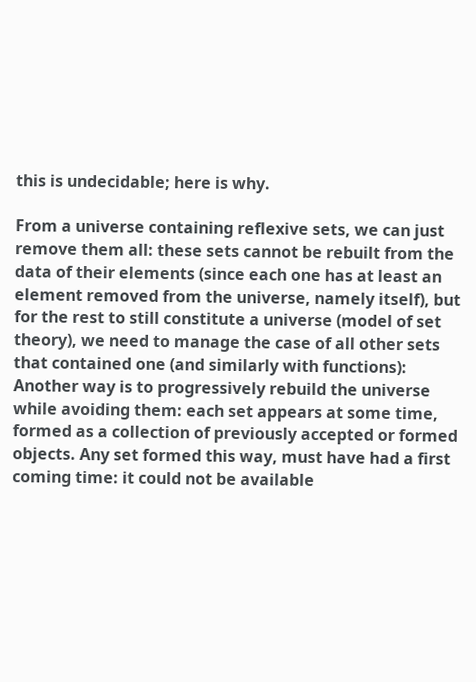this is undecidable; here is why.

From a universe containing reflexive sets, we can just remove them all: these sets cannot be rebuilt from the data of their elements (since each one has at least an element removed from the universe, namely itself), but for the rest to still constitute a universe (model of set theory), we need to manage the case of all other sets that contained one (and similarly with functions): Another way is to progressively rebuild the universe while avoiding them: each set appears at some time, formed as a collection of previously accepted or formed objects. Any set formed this way, must have had a first coming time: it could not be available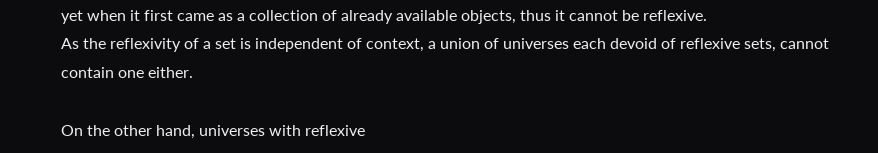yet when it first came as a collection of already available objects, thus it cannot be reflexive.
As the reflexivity of a set is independent of context, a union of universes each devoid of reflexive sets, cannot contain one either.

On the other hand, universes with reflexive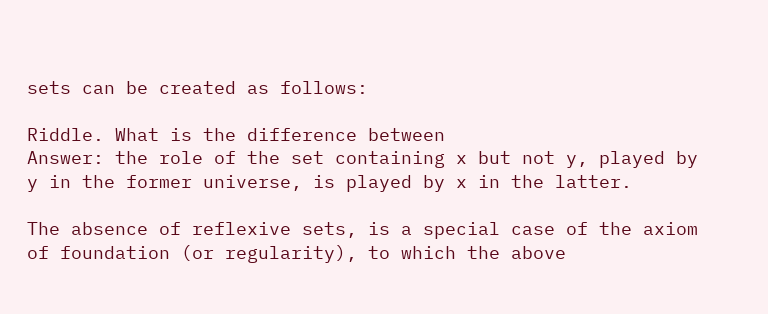sets can be created as follows:

Riddle. What is the difference between
Answer: the role of the set containing x but not y, played by y in the former universe, is played by x in the latter.

The absence of reflexive sets, is a special case of the axiom of foundation (or regularity), to which the above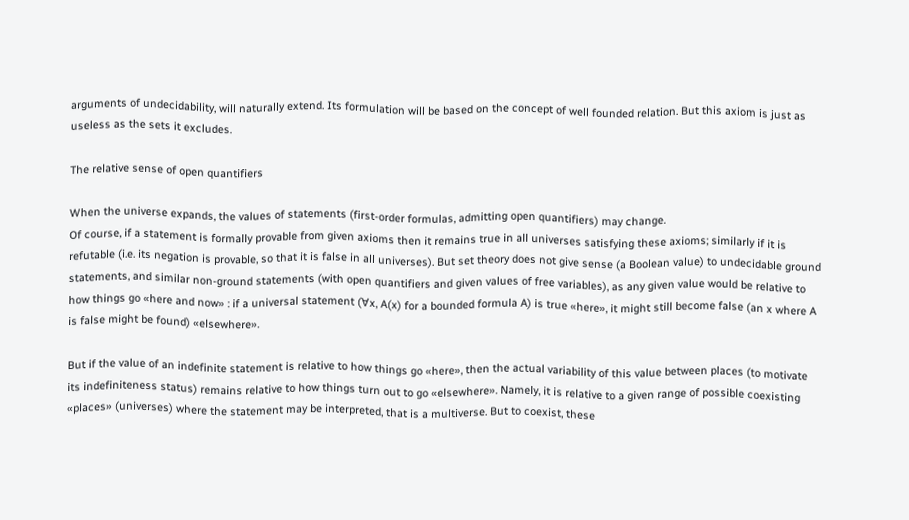arguments of undecidability, will naturally extend. Its formulation will be based on the concept of well founded relation. But this axiom is just as useless as the sets it excludes.

The relative sense of open quantifiers

When the universe expands, the values of statements (first-order formulas, admitting open quantifiers) may change.
Of course, if a statement is formally provable from given axioms then it remains true in all universes satisfying these axioms; similarly if it is refutable (i.e. its negation is provable, so that it is false in all universes). But set theory does not give sense (a Boolean value) to undecidable ground statements, and similar non-ground statements (with open quantifiers and given values of free variables), as any given value would be relative to how things go «here and now» : if a universal statement (∀x, A(x) for a bounded formula A) is true «here», it might still become false (an x where A is false might be found) «elsewhere».

But if the value of an indefinite statement is relative to how things go «here», then the actual variability of this value between places (to motivate its indefiniteness status) remains relative to how things turn out to go «elsewhere». Namely, it is relative to a given range of possible coexisting «places» (universes) where the statement may be interpreted, that is a multiverse. But to coexist, these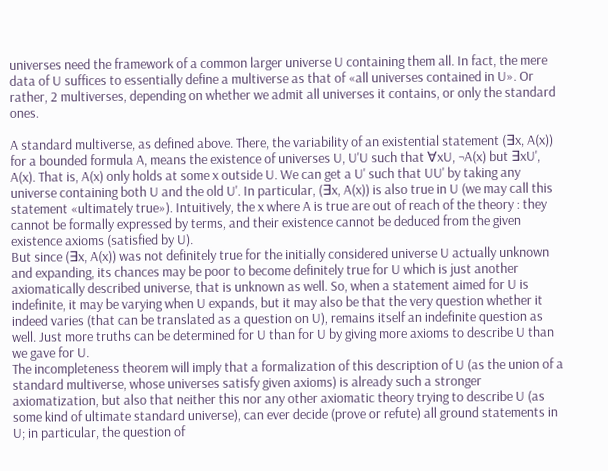universes need the framework of a common larger universe U containing them all. In fact, the mere data of U suffices to essentially define a multiverse as that of «all universes contained in U». Or rather, 2 multiverses, depending on whether we admit all universes it contains, or only the standard ones.

A standard multiverse, as defined above. There, the variability of an existential statement (∃x, A(x)) for a bounded formula A, means the existence of universes U, U'U such that ∀xU, ¬A(x) but ∃xU', A(x). That is, A(x) only holds at some x outside U. We can get a U' such that UU' by taking any universe containing both U and the old U'. In particular, (∃x, A(x)) is also true in U (we may call this statement «ultimately true»). Intuitively, the x where A is true are out of reach of the theory : they cannot be formally expressed by terms, and their existence cannot be deduced from the given existence axioms (satisfied by U).
But since (∃x, A(x)) was not definitely true for the initially considered universe U actually unknown and expanding, its chances may be poor to become definitely true for U which is just another axiomatically described universe, that is unknown as well. So, when a statement aimed for U is indefinite, it may be varying when U expands, but it may also be that the very question whether it indeed varies (that can be translated as a question on U), remains itself an indefinite question as well. Just more truths can be determined for U than for U by giving more axioms to describe U than we gave for U.
The incompleteness theorem will imply that a formalization of this description of U (as the union of a standard multiverse, whose universes satisfy given axioms) is already such a stronger axiomatization, but also that neither this nor any other axiomatic theory trying to describe U (as some kind of ultimate standard universe), can ever decide (prove or refute) all ground statements in U; in particular, the question of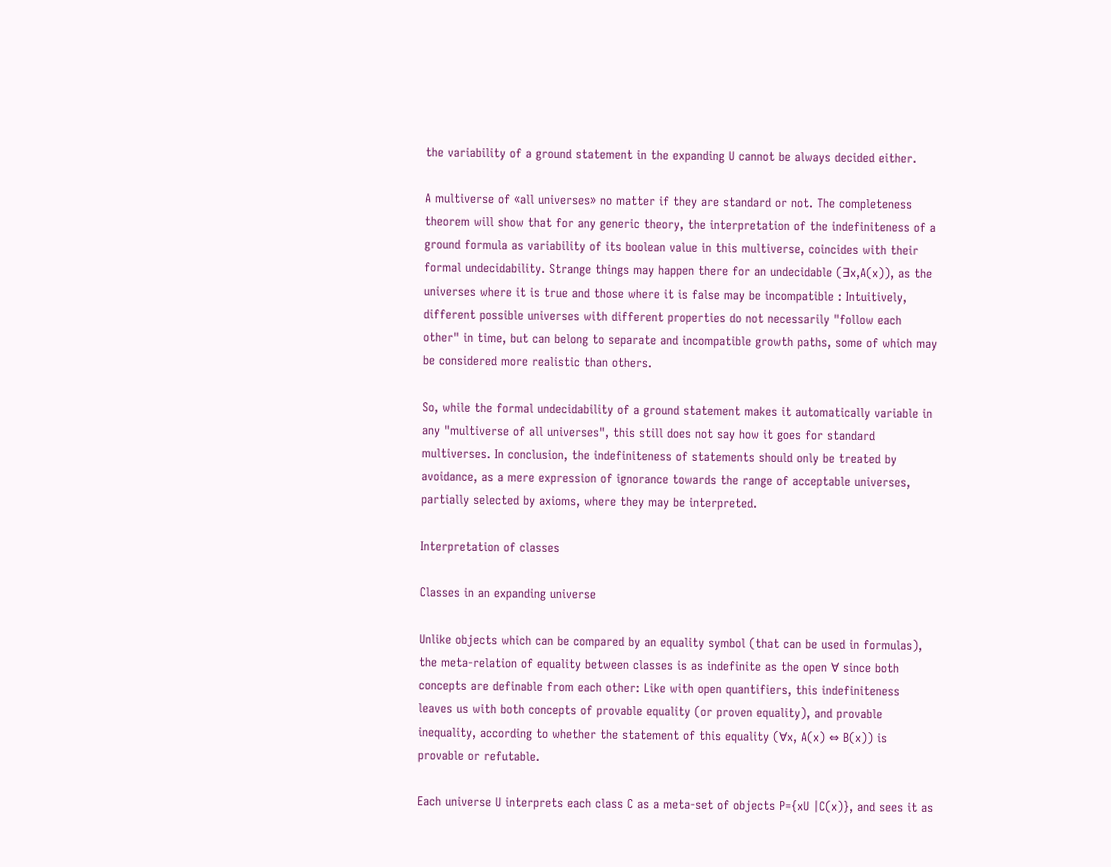the variability of a ground statement in the expanding U cannot be always decided either.

A multiverse of «all universes» no matter if they are standard or not. The completeness theorem will show that for any generic theory, the interpretation of the indefiniteness of a ground formula as variability of its boolean value in this multiverse, coincides with their formal undecidability. Strange things may happen there for an undecidable (∃x,A(x)), as the universes where it is true and those where it is false may be incompatible : Intuitively, different possible universes with different properties do not necessarily "follow each other" in time, but can belong to separate and incompatible growth paths, some of which may be considered more realistic than others.

So, while the formal undecidability of a ground statement makes it automatically variable in any "multiverse of all universes", this still does not say how it goes for standard multiverses. In conclusion, the indefiniteness of statements should only be treated by avoidance, as a mere expression of ignorance towards the range of acceptable universes, partially selected by axioms, where they may be interpreted.

Interpretation of classes

Classes in an expanding universe

Unlike objects which can be compared by an equality symbol (that can be used in formulas), the meta-relation of equality between classes is as indefinite as the open ∀ since both concepts are definable from each other: Like with open quantifiers, this indefiniteness leaves us with both concepts of provable equality (or proven equality), and provable inequality, according to whether the statement of this equality (∀x, A(x) ⇔ B(x)) is provable or refutable.

Each universe U interprets each class C as a meta-set of objects P={xU |C(x)}, and sees it as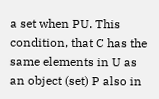a set when PU. This condition, that C has the same elements in U as an object (set) P also in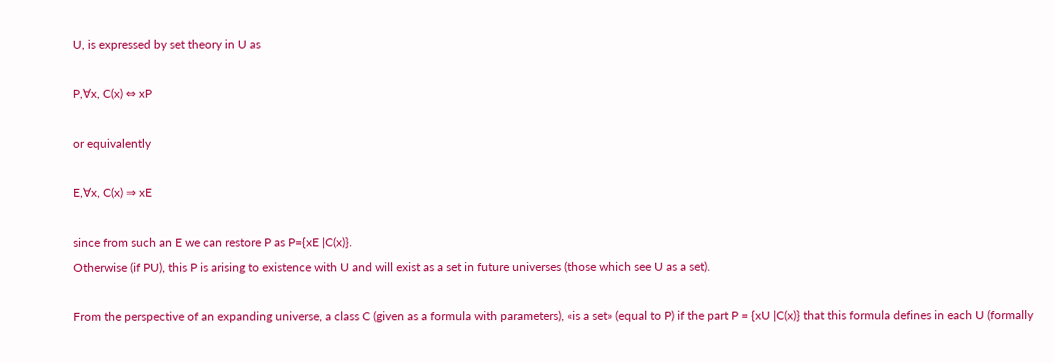U, is expressed by set theory in U as

P,∀x, C(x) ⇔ xP

or equivalently

E,∀x, C(x) ⇒ xE

since from such an E we can restore P as P={xE |C(x)}.
Otherwise (if PU), this P is arising to existence with U and will exist as a set in future universes (those which see U as a set).

From the perspective of an expanding universe, a class C (given as a formula with parameters), «is a set» (equal to P) if the part P = {xU |C(x)} that this formula defines in each U (formally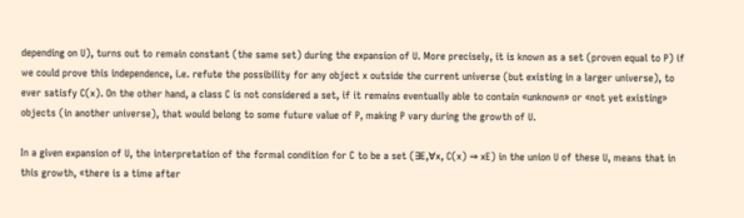depending on U), turns out to remain constant (the same set) during the expansion of U. More precisely, it is known as a set (proven equal to P) if we could prove this independence, i.e. refute the possibility for any object x outside the current universe (but existing in a larger universe), to ever satisfy C(x). On the other hand, a class C is not considered a set, if it remains eventually able to contain «unknown» or «not yet existing» objects (in another universe), that would belong to some future value of P, making P vary during the growth of U.

In a given expansion of U, the interpretation of the formal condition for C to be a set (∃E,∀x, C(x) ⇒ xE) in the union U of these U, means that in this growth, «there is a time after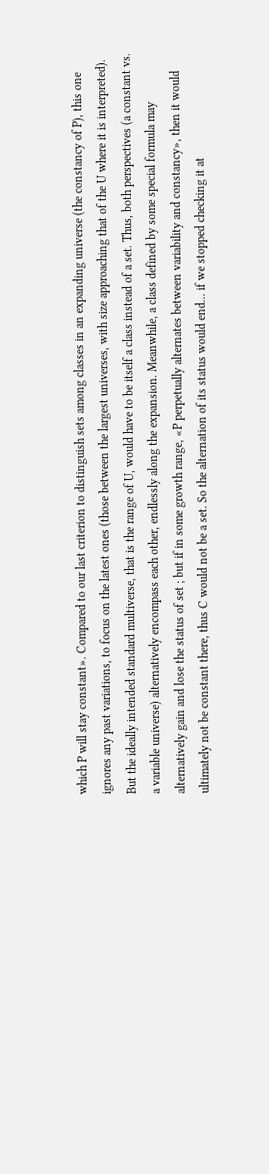which P will stay constant». Compared to our last criterion to distinguish sets among classes in an expanding universe (the constancy of P), this one ignores any past variations, to focus on the latest ones (those between the largest universes, with size approaching that of the U where it is interpreted).
But the ideally intended standard multiverse, that is the range of U, would have to be itself a class instead of a set. Thus, both perspectives (a constant vs. a variable universe) alternatively encompass each other, endlessly along the expansion. Meanwhile, a class defined by some special formula may alternatively gain and lose the status of set ; but if in some growth range, «P perpetually alternates between variability and constancy», then it would ultimately not be constant there, thus C would not be a set. So the alternation of its status would end... if we stopped checking it at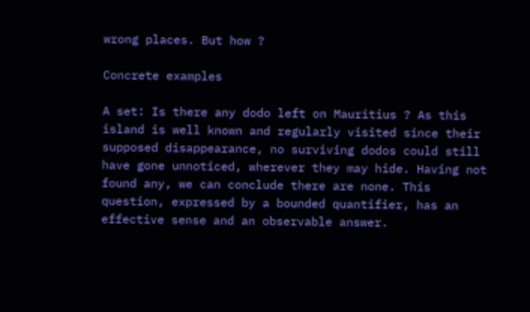wrong places. But how ?

Concrete examples

A set: Is there any dodo left on Mauritius ? As this island is well known and regularly visited since their supposed disappearance, no surviving dodos could still have gone unnoticed, wherever they may hide. Having not found any, we can conclude there are none. This question, expressed by a bounded quantifier, has an effective sense and an observable answer.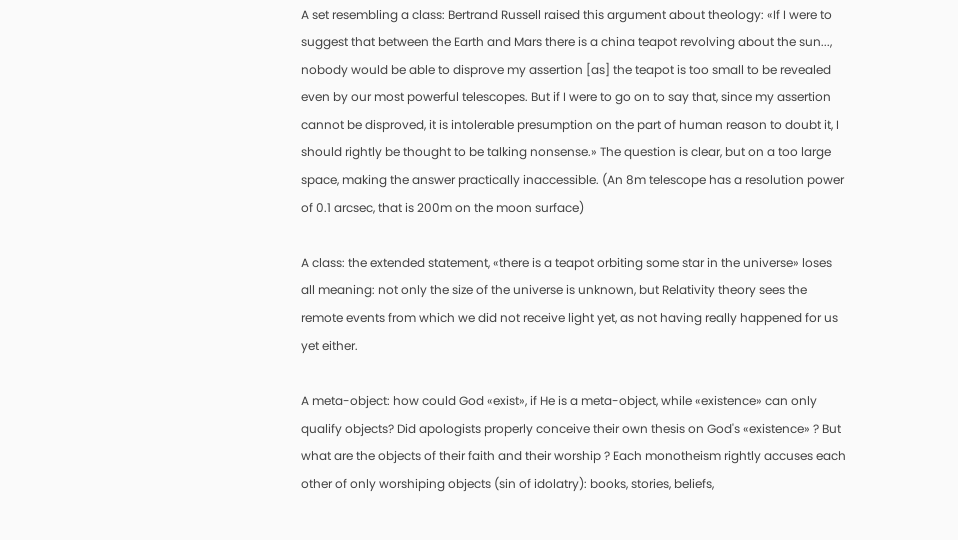A set resembling a class: Bertrand Russell raised this argument about theology: «If I were to suggest that between the Earth and Mars there is a china teapot revolving about the sun..., nobody would be able to disprove my assertion [as] the teapot is too small to be revealed even by our most powerful telescopes. But if I were to go on to say that, since my assertion cannot be disproved, it is intolerable presumption on the part of human reason to doubt it, I should rightly be thought to be talking nonsense.» The question is clear, but on a too large space, making the answer practically inaccessible. (An 8m telescope has a resolution power of 0.1 arcsec, that is 200m on the moon surface)

A class: the extended statement, «there is a teapot orbiting some star in the universe» loses all meaning: not only the size of the universe is unknown, but Relativity theory sees the remote events from which we did not receive light yet, as not having really happened for us yet either.

A meta-object: how could God «exist», if He is a meta-object, while «existence» can only qualify objects? Did apologists properly conceive their own thesis on God's «existence» ? But what are the objects of their faith and their worship ? Each monotheism rightly accuses each other of only worshiping objects (sin of idolatry): books, stories, beliefs,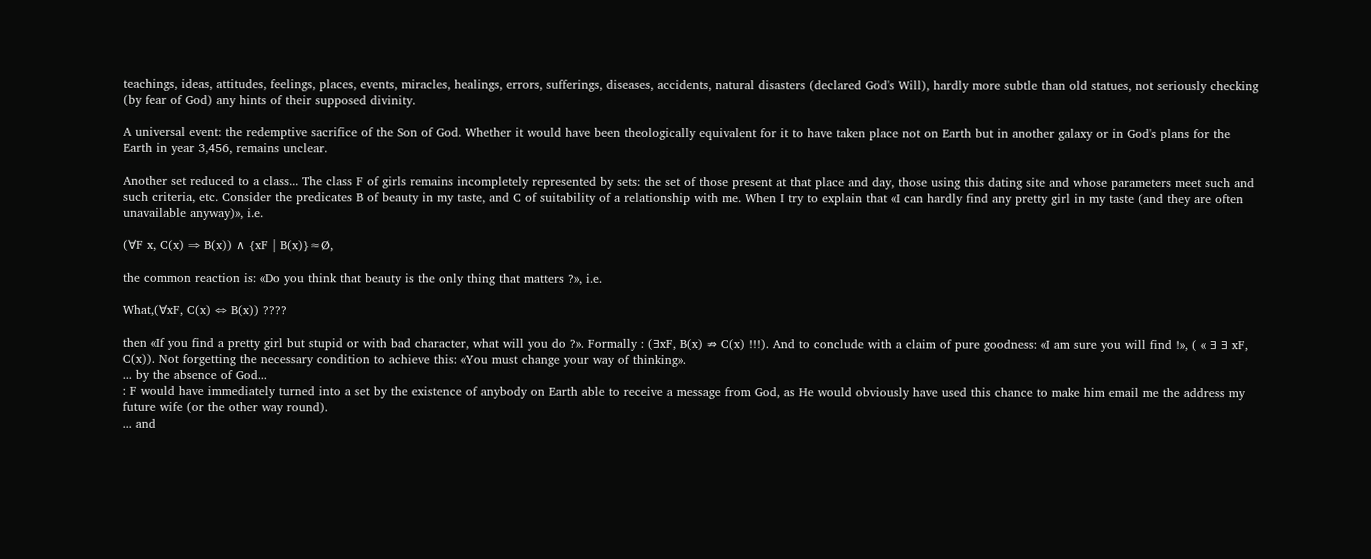teachings, ideas, attitudes, feelings, places, events, miracles, healings, errors, sufferings, diseases, accidents, natural disasters (declared God's Will), hardly more subtle than old statues, not seriously checking (by fear of God) any hints of their supposed divinity.

A universal event: the redemptive sacrifice of the Son of God. Whether it would have been theologically equivalent for it to have taken place not on Earth but in another galaxy or in God's plans for the Earth in year 3,456, remains unclear.

Another set reduced to a class... The class F of girls remains incompletely represented by sets: the set of those present at that place and day, those using this dating site and whose parameters meet such and such criteria, etc. Consider the predicates B of beauty in my taste, and C of suitability of a relationship with me. When I try to explain that «I can hardly find any pretty girl in my taste (and they are often unavailable anyway)», i.e.

(∀F x, C(x) ⇒ B(x)) ∧ {xF | B(x)}≈Ø,

the common reaction is: «Do you think that beauty is the only thing that matters ?», i.e.

What,(∀xF, C(x) ⇔ B(x)) ????

then «If you find a pretty girl but stupid or with bad character, what will you do ?». Formally : (∃xF, B(x) ⇏ C(x) !!!). And to conclude with a claim of pure goodness: «I am sure you will find !», ( « ∃ ∃ xF, C(x)). Not forgetting the necessary condition to achieve this: «You must change your way of thinking».
... by the absence of God...
: F would have immediately turned into a set by the existence of anybody on Earth able to receive a message from God, as He would obviously have used this chance to make him email me the address my future wife (or the other way round).
... and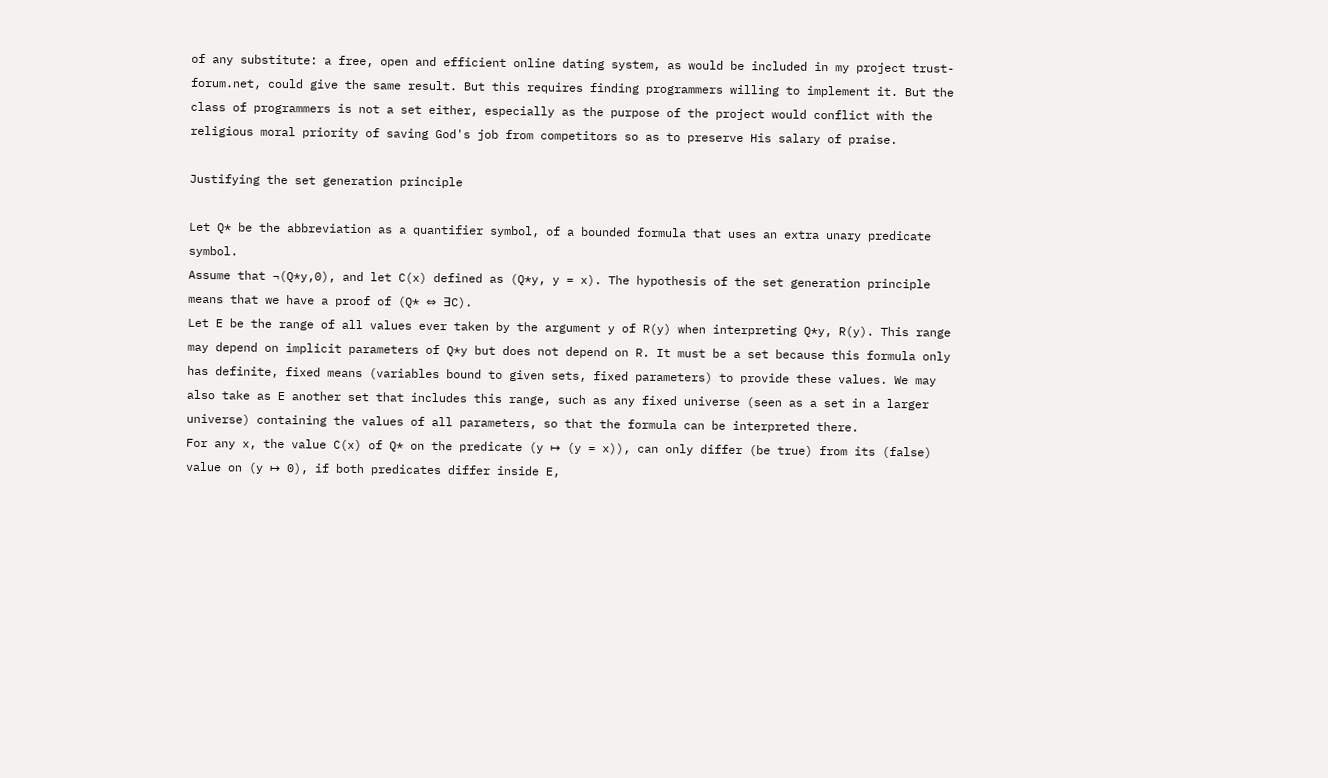of any substitute: a free, open and efficient online dating system, as would be included in my project trust-forum.net, could give the same result. But this requires finding programmers willing to implement it. But the class of programmers is not a set either, especially as the purpose of the project would conflict with the religious moral priority of saving God's job from competitors so as to preserve His salary of praise.

Justifying the set generation principle

Let Q* be the abbreviation as a quantifier symbol, of a bounded formula that uses an extra unary predicate symbol.
Assume that ¬(Q*y,0), and let C(x) defined as (Q*y, y = x). The hypothesis of the set generation principle means that we have a proof of (Q* ⇔ ∃C).
Let E be the range of all values ever taken by the argument y of R(y) when interpreting Q*y, R(y). This range may depend on implicit parameters of Q*y but does not depend on R. It must be a set because this formula only has definite, fixed means (variables bound to given sets, fixed parameters) to provide these values. We may also take as E another set that includes this range, such as any fixed universe (seen as a set in a larger universe) containing the values of all parameters, so that the formula can be interpreted there.
For any x, the value C(x) of Q* on the predicate (y ↦ (y = x)), can only differ (be true) from its (false) value on (y ↦ 0), if both predicates differ inside E,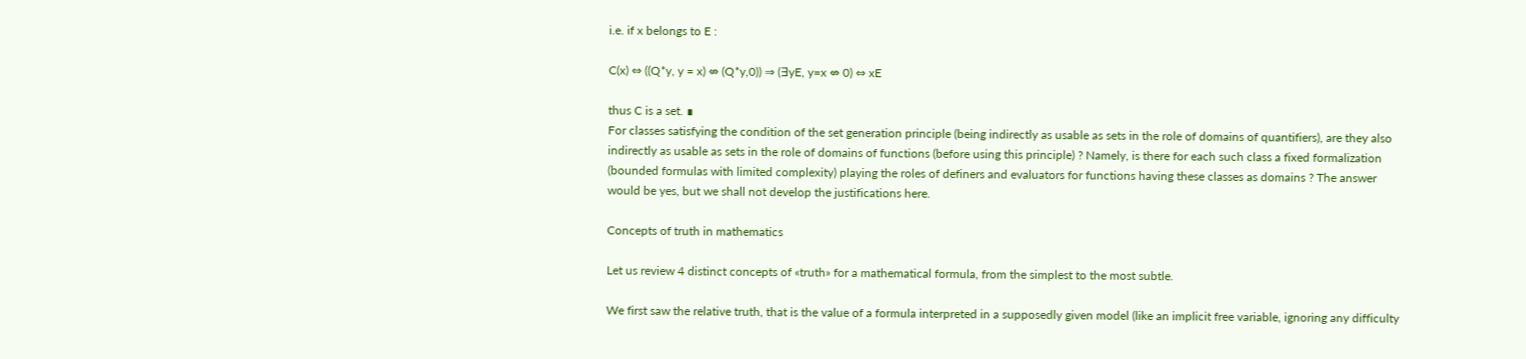i.e. if x belongs to E :

C(x) ⇔ ((Q*y, y = x) ⇎ (Q*y,0)) ⇒ (∃yE, y=x ⇎ 0) ⇔ xE

thus C is a set. ∎
For classes satisfying the condition of the set generation principle (being indirectly as usable as sets in the role of domains of quantifiers), are they also indirectly as usable as sets in the role of domains of functions (before using this principle) ? Namely, is there for each such class a fixed formalization (bounded formulas with limited complexity) playing the roles of definers and evaluators for functions having these classes as domains ? The answer would be yes, but we shall not develop the justifications here.

Concepts of truth in mathematics

Let us review 4 distinct concepts of «truth» for a mathematical formula, from the simplest to the most subtle.

We first saw the relative truth, that is the value of a formula interpreted in a supposedly given model (like an implicit free variable, ignoring any difficulty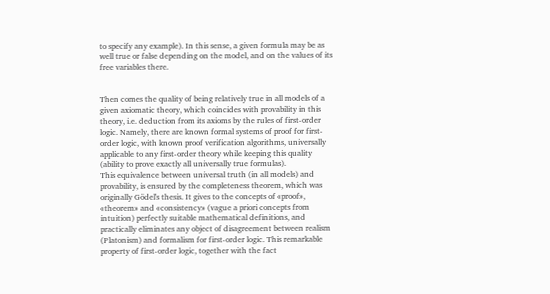to specify any example). In this sense, a given formula may be as well true or false depending on the model, and on the values of its free variables there.


Then comes the quality of being relatively true in all models of a given axiomatic theory, which coincides with provability in this theory, i.e. deduction from its axioms by the rules of first-order logic. Namely, there are known formal systems of proof for first-order logic, with known proof verification algorithms, universally applicable to any first-order theory while keeping this quality (ability to prove exactly all universally true formulas).
This equivalence between universal truth (in all models) and provability, is ensured by the completeness theorem, which was originally Gödel's thesis. It gives to the concepts of «proof», «theorem» and «consistency» (vague a priori concepts from intuition) perfectly suitable mathematical definitions, and practically eliminates any object of disagreement between realism (Platonism) and formalism for first-order logic. This remarkable property of first-order logic, together with the fact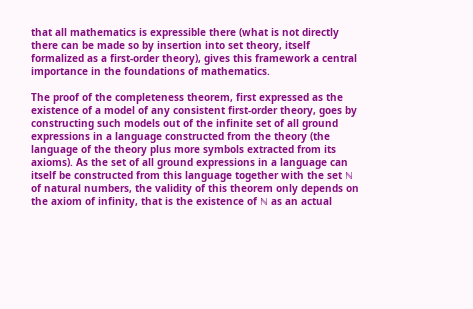that all mathematics is expressible there (what is not directly there can be made so by insertion into set theory, itself formalized as a first-order theory), gives this framework a central importance in the foundations of mathematics.

The proof of the completeness theorem, first expressed as the existence of a model of any consistent first-order theory, goes by constructing such models out of the infinite set of all ground expressions in a language constructed from the theory (the language of the theory plus more symbols extracted from its axioms). As the set of all ground expressions in a language can itself be constructed from this language together with the set ℕ of natural numbers, the validity of this theorem only depends on the axiom of infinity, that is the existence of ℕ as an actual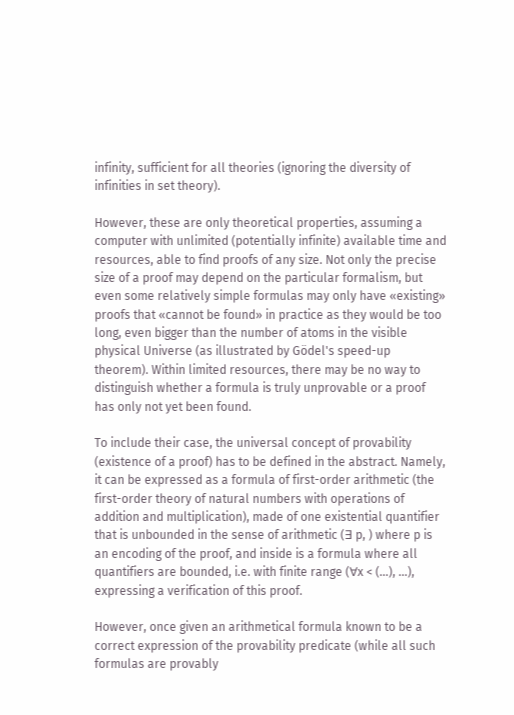infinity, sufficient for all theories (ignoring the diversity of infinities in set theory).

However, these are only theoretical properties, assuming a computer with unlimited (potentially infinite) available time and resources, able to find proofs of any size. Not only the precise size of a proof may depend on the particular formalism, but even some relatively simple formulas may only have «existing» proofs that «cannot be found» in practice as they would be too long, even bigger than the number of atoms in the visible physical Universe (as illustrated by Gödel's speed-up theorem). Within limited resources, there may be no way to distinguish whether a formula is truly unprovable or a proof has only not yet been found.

To include their case, the universal concept of provability (existence of a proof) has to be defined in the abstract. Namely, it can be expressed as a formula of first-order arithmetic (the first-order theory of natural numbers with operations of addition and multiplication), made of one existential quantifier that is unbounded in the sense of arithmetic (∃ p, ) where p is an encoding of the proof, and inside is a formula where all quantifiers are bounded, i.e. with finite range (∀x < (...), ...), expressing a verification of this proof.

However, once given an arithmetical formula known to be a correct expression of the provability predicate (while all such formulas are provably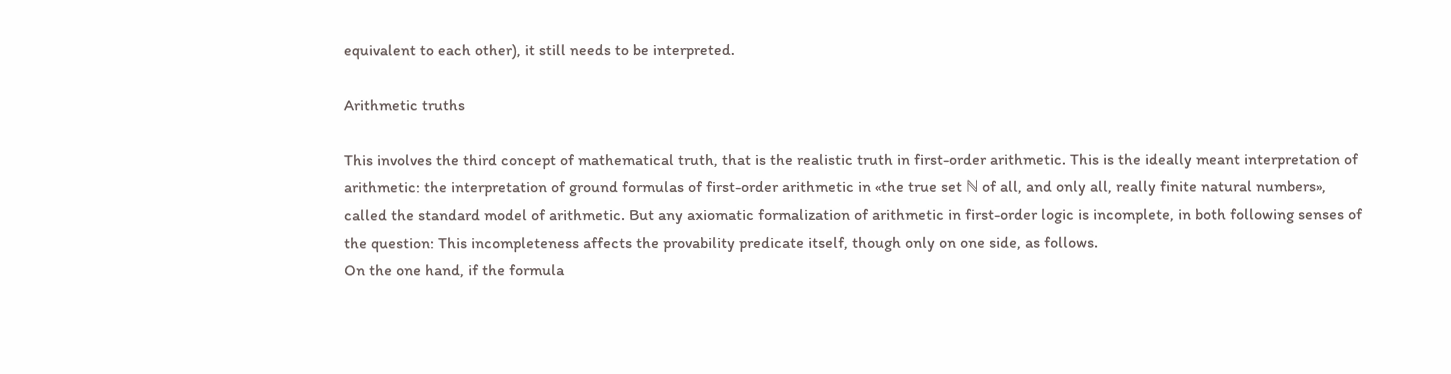equivalent to each other), it still needs to be interpreted.

Arithmetic truths

This involves the third concept of mathematical truth, that is the realistic truth in first-order arithmetic. This is the ideally meant interpretation of arithmetic: the interpretation of ground formulas of first-order arithmetic in «the true set ℕ of all, and only all, really finite natural numbers», called the standard model of arithmetic. But any axiomatic formalization of arithmetic in first-order logic is incomplete, in both following senses of the question: This incompleteness affects the provability predicate itself, though only on one side, as follows.
On the one hand, if the formula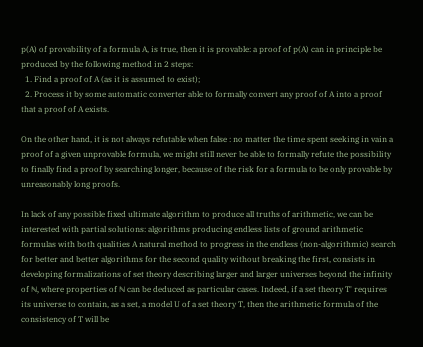p(A) of provability of a formula A, is true, then it is provable: a proof of p(A) can in principle be produced by the following method in 2 steps:
  1. Find a proof of A (as it is assumed to exist);
  2. Process it by some automatic converter able to formally convert any proof of A into a proof that a proof of A exists.

On the other hand, it is not always refutable when false : no matter the time spent seeking in vain a proof of a given unprovable formula, we might still never be able to formally refute the possibility to finally find a proof by searching longer, because of the risk for a formula to be only provable by unreasonably long proofs.

In lack of any possible fixed ultimate algorithm to produce all truths of arithmetic, we can be interested with partial solutions: algorithms producing endless lists of ground arithmetic formulas with both qualities A natural method to progress in the endless (non-algorithmic) search for better and better algorithms for the second quality without breaking the first, consists in developing formalizations of set theory describing larger and larger universes beyond the infinity of ℕ, where properties of ℕ can be deduced as particular cases. Indeed, if a set theory T' requires its universe to contain, as a set, a model U of a set theory T, then the arithmetic formula of the consistency of T will be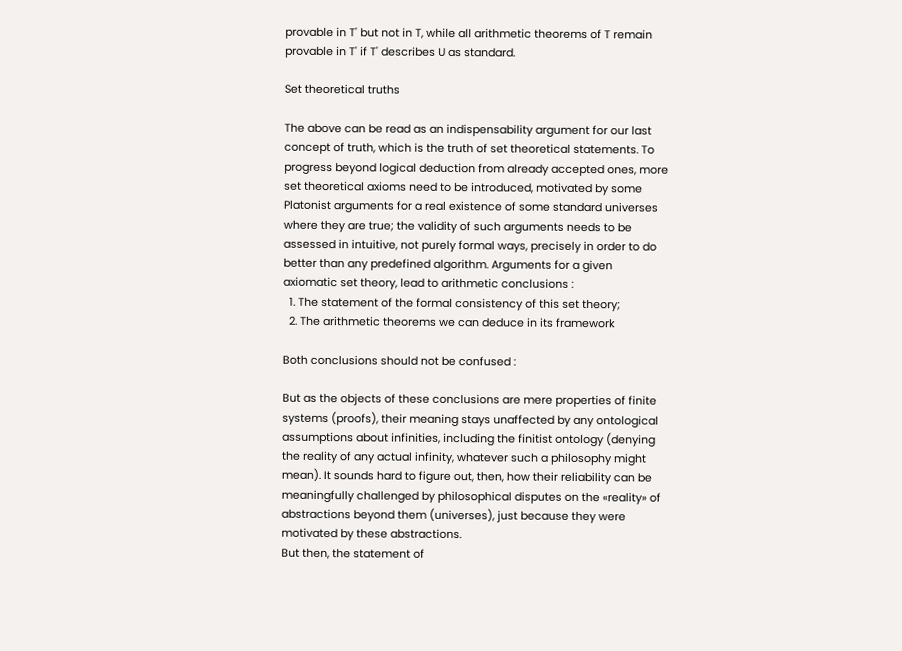provable in T' but not in T, while all arithmetic theorems of T remain provable in T' if T' describes U as standard.

Set theoretical truths

The above can be read as an indispensability argument for our last concept of truth, which is the truth of set theoretical statements. To progress beyond logical deduction from already accepted ones, more set theoretical axioms need to be introduced, motivated by some Platonist arguments for a real existence of some standard universes where they are true; the validity of such arguments needs to be assessed in intuitive, not purely formal ways, precisely in order to do better than any predefined algorithm. Arguments for a given axiomatic set theory, lead to arithmetic conclusions :
  1. The statement of the formal consistency of this set theory;
  2. The arithmetic theorems we can deduce in its framework

Both conclusions should not be confused :

But as the objects of these conclusions are mere properties of finite systems (proofs), their meaning stays unaffected by any ontological assumptions about infinities, including the finitist ontology (denying the reality of any actual infinity, whatever such a philosophy might mean). It sounds hard to figure out, then, how their reliability can be meaningfully challenged by philosophical disputes on the «reality» of abstractions beyond them (universes), just because they were motivated by these abstractions.
But then, the statement of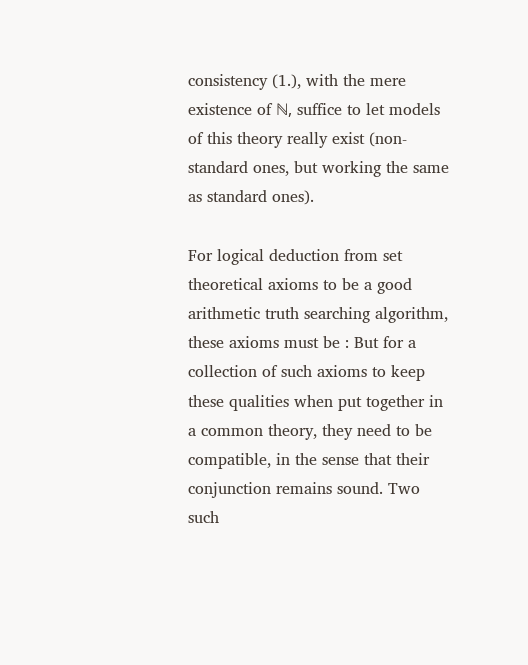consistency (1.), with the mere existence of ℕ, suffice to let models of this theory really exist (non-standard ones, but working the same as standard ones).

For logical deduction from set theoretical axioms to be a good arithmetic truth searching algorithm, these axioms must be : But for a collection of such axioms to keep these qualities when put together in a common theory, they need to be compatible, in the sense that their conjunction remains sound. Two such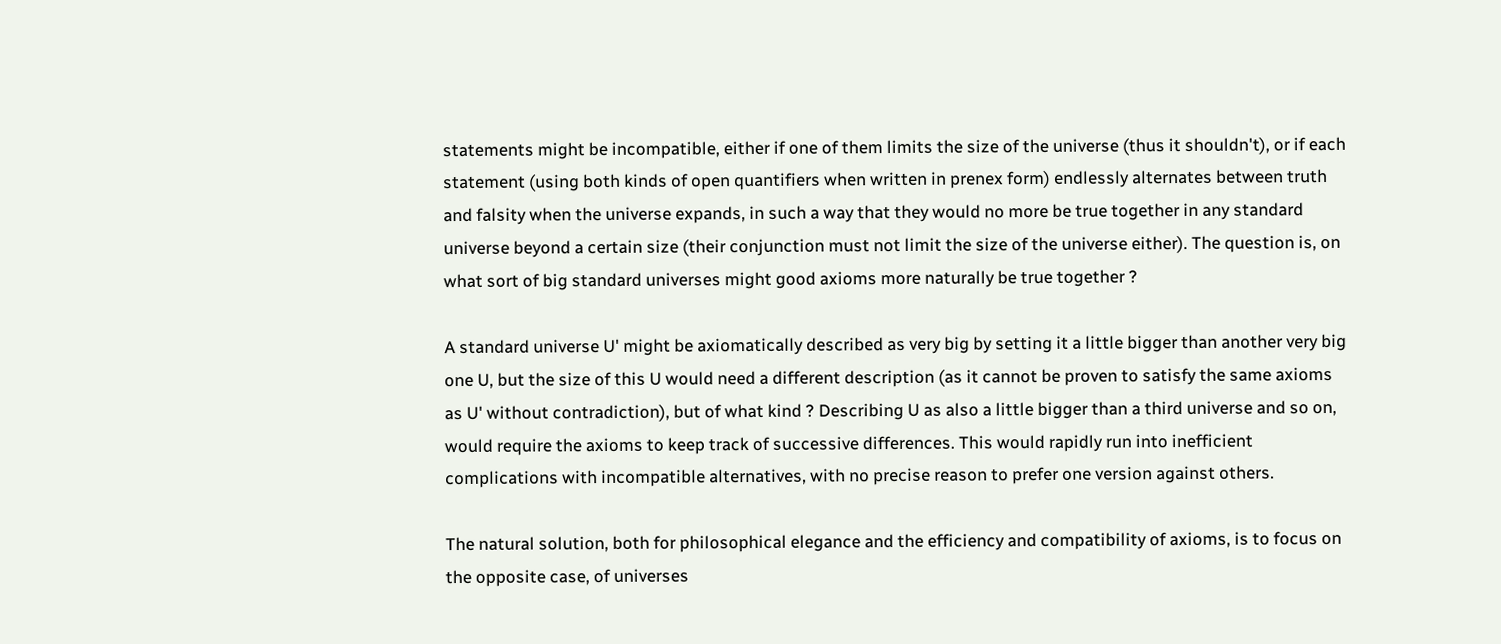statements might be incompatible, either if one of them limits the size of the universe (thus it shouldn't), or if each statement (using both kinds of open quantifiers when written in prenex form) endlessly alternates between truth and falsity when the universe expands, in such a way that they would no more be true together in any standard universe beyond a certain size (their conjunction must not limit the size of the universe either). The question is, on what sort of big standard universes might good axioms more naturally be true together ?

A standard universe U' might be axiomatically described as very big by setting it a little bigger than another very big one U, but the size of this U would need a different description (as it cannot be proven to satisfy the same axioms as U' without contradiction), but of what kind ? Describing U as also a little bigger than a third universe and so on, would require the axioms to keep track of successive differences. This would rapidly run into inefficient complications with incompatible alternatives, with no precise reason to prefer one version against others.

The natural solution, both for philosophical elegance and the efficiency and compatibility of axioms, is to focus on the opposite case, of universes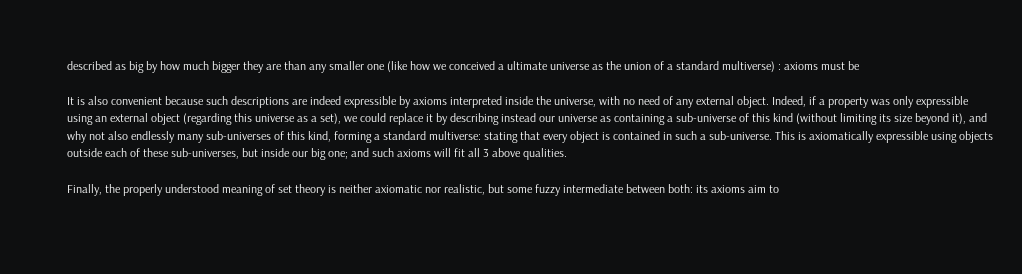described as big by how much bigger they are than any smaller one (like how we conceived a ultimate universe as the union of a standard multiverse) : axioms must be

It is also convenient because such descriptions are indeed expressible by axioms interpreted inside the universe, with no need of any external object. Indeed, if a property was only expressible using an external object (regarding this universe as a set), we could replace it by describing instead our universe as containing a sub-universe of this kind (without limiting its size beyond it), and why not also endlessly many sub-universes of this kind, forming a standard multiverse: stating that every object is contained in such a sub-universe. This is axiomatically expressible using objects outside each of these sub-universes, but inside our big one; and such axioms will fit all 3 above qualities.

Finally, the properly understood meaning of set theory is neither axiomatic nor realistic, but some fuzzy intermediate between both: its axioms aim to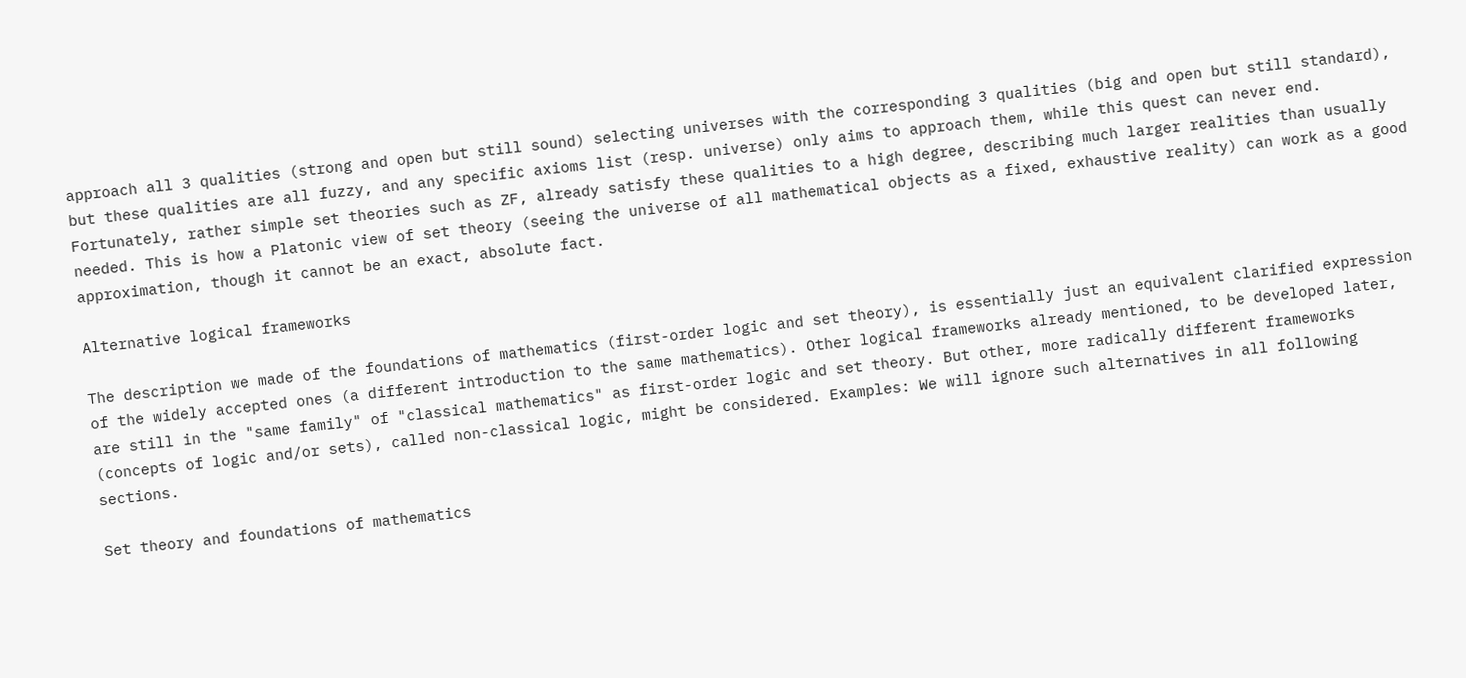approach all 3 qualities (strong and open but still sound) selecting universes with the corresponding 3 qualities (big and open but still standard), but these qualities are all fuzzy, and any specific axioms list (resp. universe) only aims to approach them, while this quest can never end. Fortunately, rather simple set theories such as ZF, already satisfy these qualities to a high degree, describing much larger realities than usually needed. This is how a Platonic view of set theory (seeing the universe of all mathematical objects as a fixed, exhaustive reality) can work as a good approximation, though it cannot be an exact, absolute fact.

Alternative logical frameworks

The description we made of the foundations of mathematics (first-order logic and set theory), is essentially just an equivalent clarified expression of the widely accepted ones (a different introduction to the same mathematics). Other logical frameworks already mentioned, to be developed later, are still in the "same family" of "classical mathematics" as first-order logic and set theory. But other, more radically different frameworks (concepts of logic and/or sets), called non-classical logic, might be considered. Examples: We will ignore such alternatives in all following sections.

Set theory and foundations of mathematics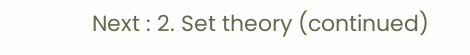Next : 2. Set theory (continued)